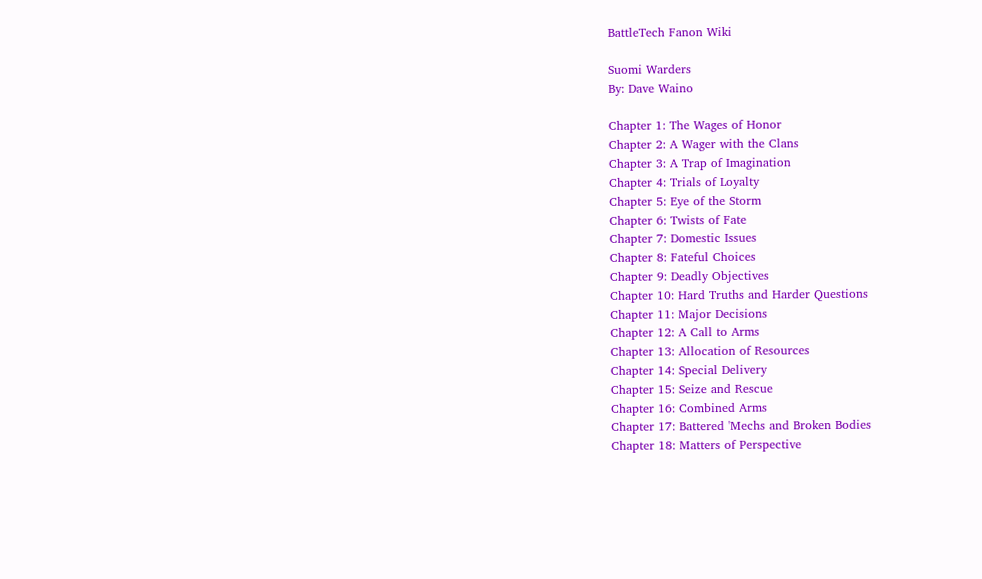BattleTech Fanon Wiki

Suomi Warders
By: Dave Waino

Chapter 1: The Wages of Honor
Chapter 2: A Wager with the Clans
Chapter 3: A Trap of Imagination
Chapter 4: Trials of Loyalty
Chapter 5: Eye of the Storm
Chapter 6: Twists of Fate
Chapter 7: Domestic Issues
Chapter 8: Fateful Choices
Chapter 9: Deadly Objectives
Chapter 10: Hard Truths and Harder Questions
Chapter 11: Major Decisions
Chapter 12: A Call to Arms
Chapter 13: Allocation of Resources
Chapter 14: Special Delivery
Chapter 15: Seize and Rescue
Chapter 16: Combined Arms
Chapter 17: Battered 'Mechs and Broken Bodies
Chapter 18: Matters of Perspective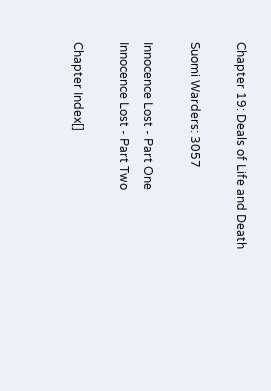Chapter 19: Deals of Life and Death

Suomi Warders: 3057

Innocence Lost - Part One
Innocence Lost - Part Two

Chapter Index[]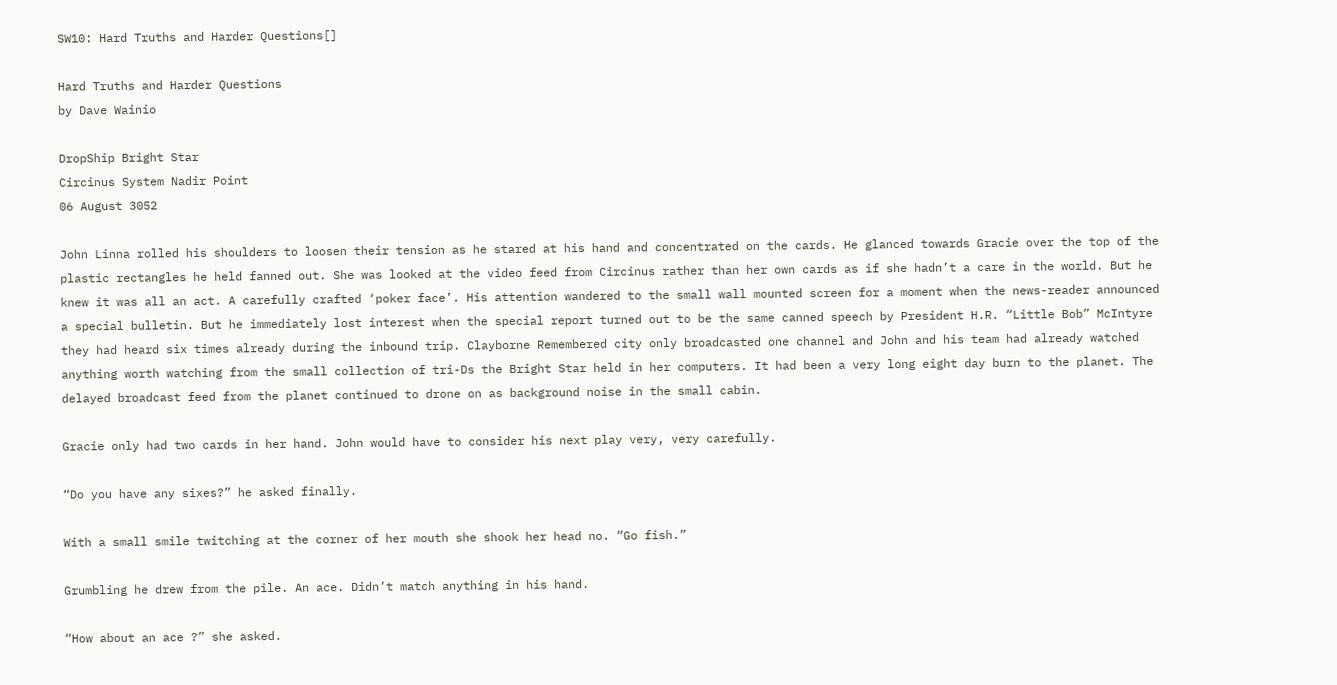SW10: Hard Truths and Harder Questions[]

Hard Truths and Harder Questions
by Dave Wainio

DropShip Bright Star
Circinus System Nadir Point
06 August 3052

John Linna rolled his shoulders to loosen their tension as he stared at his hand and concentrated on the cards. He glanced towards Gracie over the top of the plastic rectangles he held fanned out. She was looked at the video feed from Circinus rather than her own cards as if she hadn’t a care in the world. But he knew it was all an act. A carefully crafted ‘poker face’. His attention wandered to the small wall mounted screen for a moment when the news-reader announced a special bulletin. But he immediately lost interest when the special report turned out to be the same canned speech by President H.R. “Little Bob” McIntyre they had heard six times already during the inbound trip. Clayborne Remembered city only broadcasted one channel and John and his team had already watched anything worth watching from the small collection of tri-Ds the Bright Star held in her computers. It had been a very long eight day burn to the planet. The delayed broadcast feed from the planet continued to drone on as background noise in the small cabin.

Gracie only had two cards in her hand. John would have to consider his next play very, very carefully.

“Do you have any sixes?” he asked finally.

With a small smile twitching at the corner of her mouth she shook her head no. “Go fish.”

Grumbling he drew from the pile. An ace. Didn’t match anything in his hand.

“How about an ace ?” she asked.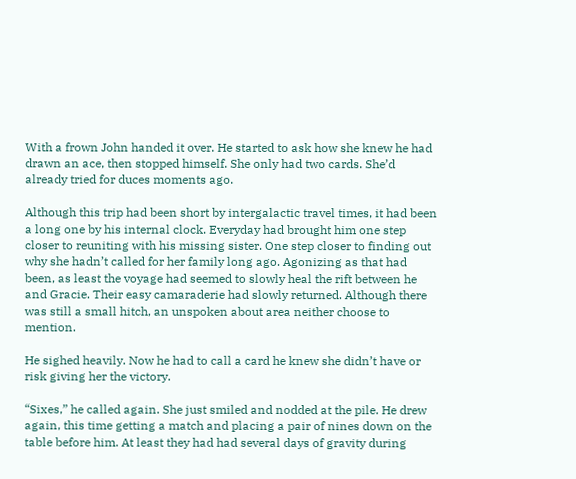With a frown John handed it over. He started to ask how she knew he had drawn an ace, then stopped himself. She only had two cards. She’d already tried for duces moments ago.

Although this trip had been short by intergalactic travel times, it had been a long one by his internal clock. Everyday had brought him one step closer to reuniting with his missing sister. One step closer to finding out why she hadn’t called for her family long ago. Agonizing as that had been, as least the voyage had seemed to slowly heal the rift between he and Gracie. Their easy camaraderie had slowly returned. Although there was still a small hitch, an unspoken about area neither choose to mention.

He sighed heavily. Now he had to call a card he knew she didn’t have or risk giving her the victory.

“Sixes,” he called again. She just smiled and nodded at the pile. He drew again, this time getting a match and placing a pair of nines down on the table before him. At least they had had several days of gravity during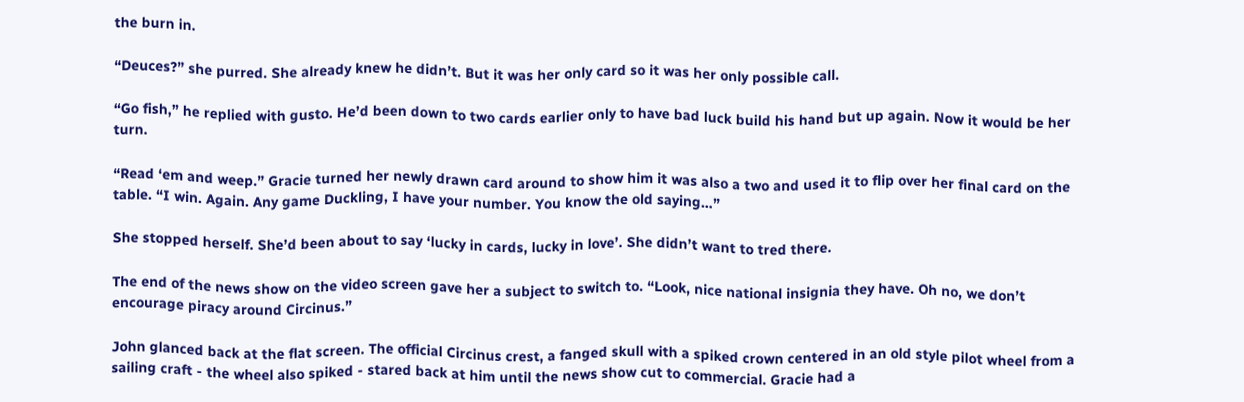the burn in.

“Deuces?” she purred. She already knew he didn’t. But it was her only card so it was her only possible call.

“Go fish,” he replied with gusto. He’d been down to two cards earlier only to have bad luck build his hand but up again. Now it would be her turn.

“Read ‘em and weep.” Gracie turned her newly drawn card around to show him it was also a two and used it to flip over her final card on the table. “I win. Again. Any game Duckling, I have your number. You know the old saying…”

She stopped herself. She’d been about to say ‘lucky in cards, lucky in love’. She didn’t want to tred there.

The end of the news show on the video screen gave her a subject to switch to. “Look, nice national insignia they have. Oh no, we don’t encourage piracy around Circinus.”

John glanced back at the flat screen. The official Circinus crest, a fanged skull with a spiked crown centered in an old style pilot wheel from a sailing craft - the wheel also spiked - stared back at him until the news show cut to commercial. Gracie had a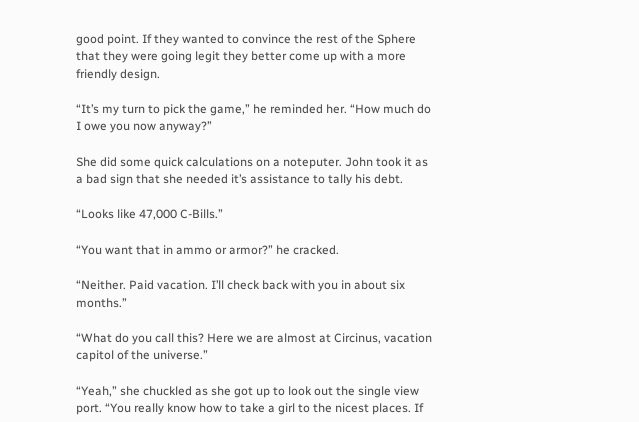good point. If they wanted to convince the rest of the Sphere that they were going legit they better come up with a more friendly design.

“It’s my turn to pick the game,” he reminded her. “How much do I owe you now anyway?”

She did some quick calculations on a noteputer. John took it as a bad sign that she needed it’s assistance to tally his debt.

“Looks like 47,000 C-Bills.”

“You want that in ammo or armor?” he cracked.

“Neither. Paid vacation. I’ll check back with you in about six months.”

“What do you call this? Here we are almost at Circinus, vacation capitol of the universe.”

“Yeah,” she chuckled as she got up to look out the single view port. “You really know how to take a girl to the nicest places. If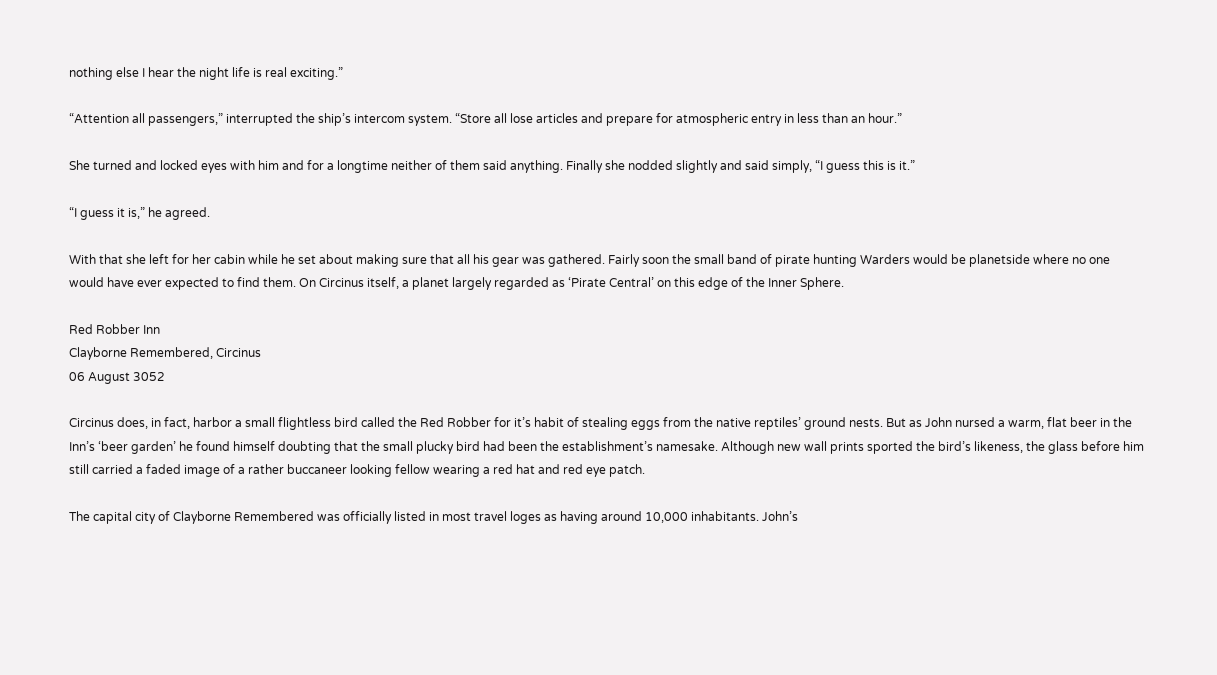nothing else I hear the night life is real exciting.”

“Attention all passengers,” interrupted the ship’s intercom system. “Store all lose articles and prepare for atmospheric entry in less than an hour.”

She turned and locked eyes with him and for a longtime neither of them said anything. Finally she nodded slightly and said simply, “I guess this is it.”

“I guess it is,” he agreed.

With that she left for her cabin while he set about making sure that all his gear was gathered. Fairly soon the small band of pirate hunting Warders would be planetside where no one would have ever expected to find them. On Circinus itself, a planet largely regarded as ‘Pirate Central’ on this edge of the Inner Sphere.

Red Robber Inn
Clayborne Remembered, Circinus
06 August 3052

Circinus does, in fact, harbor a small flightless bird called the Red Robber for it’s habit of stealing eggs from the native reptiles’ ground nests. But as John nursed a warm, flat beer in the Inn’s ‘beer garden’ he found himself doubting that the small plucky bird had been the establishment’s namesake. Although new wall prints sported the bird’s likeness, the glass before him still carried a faded image of a rather buccaneer looking fellow wearing a red hat and red eye patch.

The capital city of Clayborne Remembered was officially listed in most travel loges as having around 10,000 inhabitants. John’s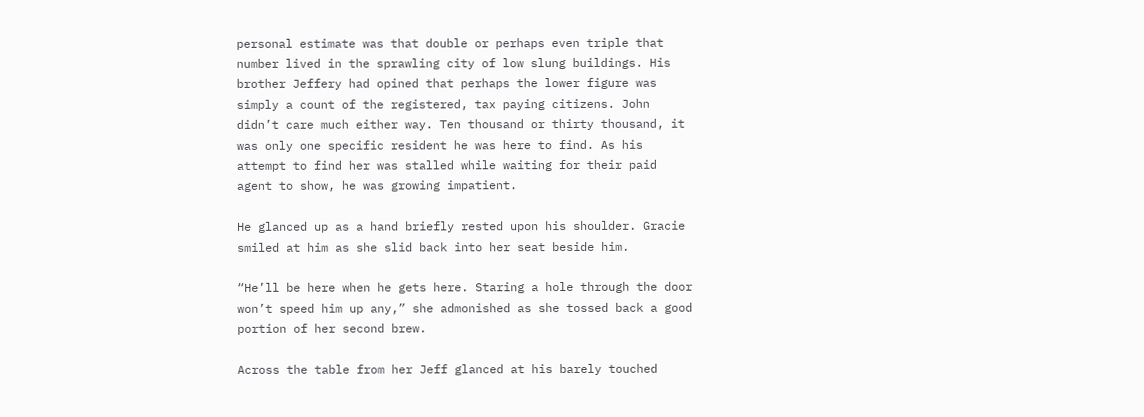personal estimate was that double or perhaps even triple that number lived in the sprawling city of low slung buildings. His brother Jeffery had opined that perhaps the lower figure was simply a count of the registered, tax paying citizens. John didn’t care much either way. Ten thousand or thirty thousand, it was only one specific resident he was here to find. As his attempt to find her was stalled while waiting for their paid agent to show, he was growing impatient.

He glanced up as a hand briefly rested upon his shoulder. Gracie smiled at him as she slid back into her seat beside him.

“He’ll be here when he gets here. Staring a hole through the door won’t speed him up any,” she admonished as she tossed back a good portion of her second brew.

Across the table from her Jeff glanced at his barely touched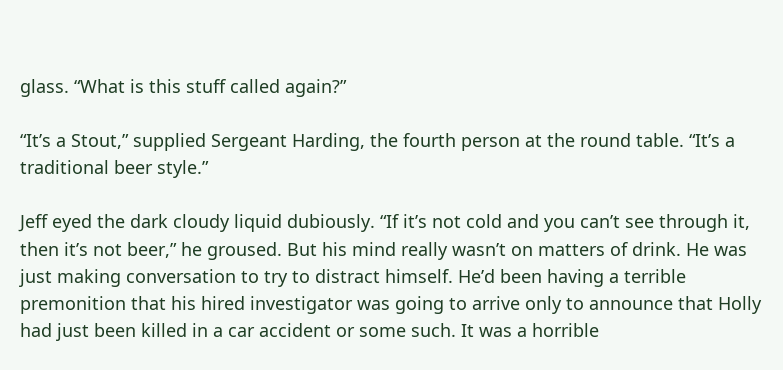glass. “What is this stuff called again?”

“It’s a Stout,” supplied Sergeant Harding, the fourth person at the round table. “It’s a traditional beer style.”

Jeff eyed the dark cloudy liquid dubiously. “If it’s not cold and you can’t see through it, then it’s not beer,” he groused. But his mind really wasn’t on matters of drink. He was just making conversation to try to distract himself. He’d been having a terrible premonition that his hired investigator was going to arrive only to announce that Holly had just been killed in a car accident or some such. It was a horrible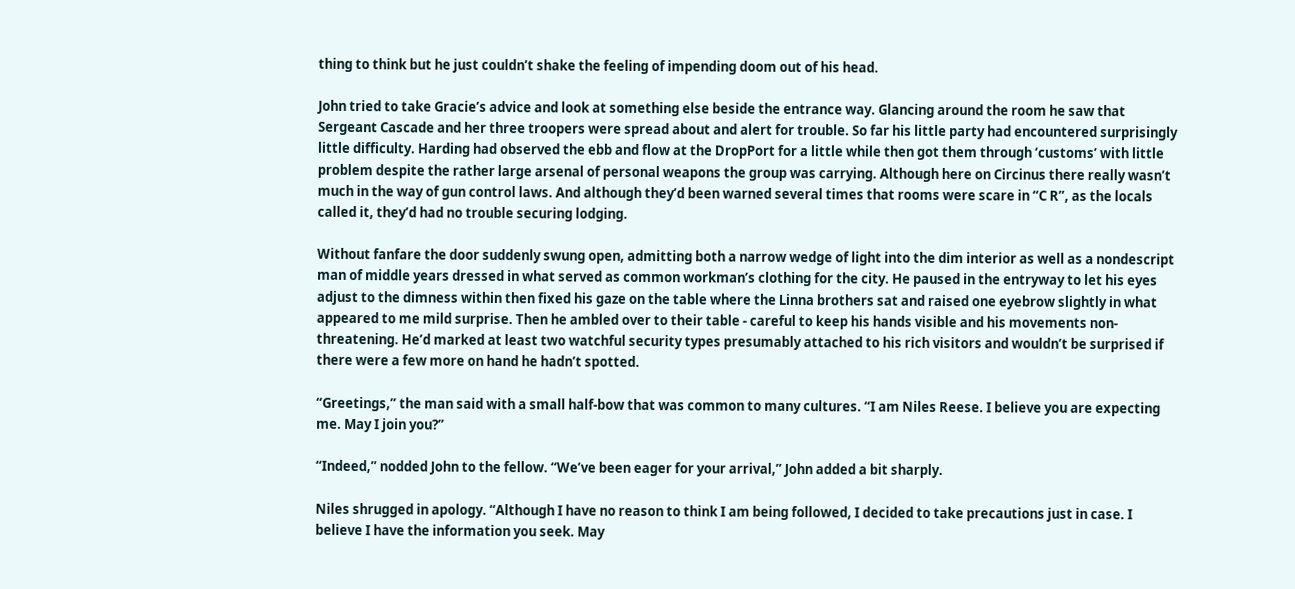thing to think but he just couldn’t shake the feeling of impending doom out of his head.

John tried to take Gracie’s advice and look at something else beside the entrance way. Glancing around the room he saw that Sergeant Cascade and her three troopers were spread about and alert for trouble. So far his little party had encountered surprisingly little difficulty. Harding had observed the ebb and flow at the DropPort for a little while then got them through ‘customs’ with little problem despite the rather large arsenal of personal weapons the group was carrying. Although here on Circinus there really wasn’t much in the way of gun control laws. And although they’d been warned several times that rooms were scare in “C R”, as the locals called it, they’d had no trouble securing lodging.

Without fanfare the door suddenly swung open, admitting both a narrow wedge of light into the dim interior as well as a nondescript man of middle years dressed in what served as common workman’s clothing for the city. He paused in the entryway to let his eyes adjust to the dimness within then fixed his gaze on the table where the Linna brothers sat and raised one eyebrow slightly in what appeared to me mild surprise. Then he ambled over to their table - careful to keep his hands visible and his movements non-threatening. He’d marked at least two watchful security types presumably attached to his rich visitors and wouldn’t be surprised if there were a few more on hand he hadn’t spotted.

“Greetings,” the man said with a small half-bow that was common to many cultures. “I am Niles Reese. I believe you are expecting me. May I join you?”

“Indeed,” nodded John to the fellow. “We’ve been eager for your arrival,” John added a bit sharply.

Niles shrugged in apology. “Although I have no reason to think I am being followed, I decided to take precautions just in case. I believe I have the information you seek. May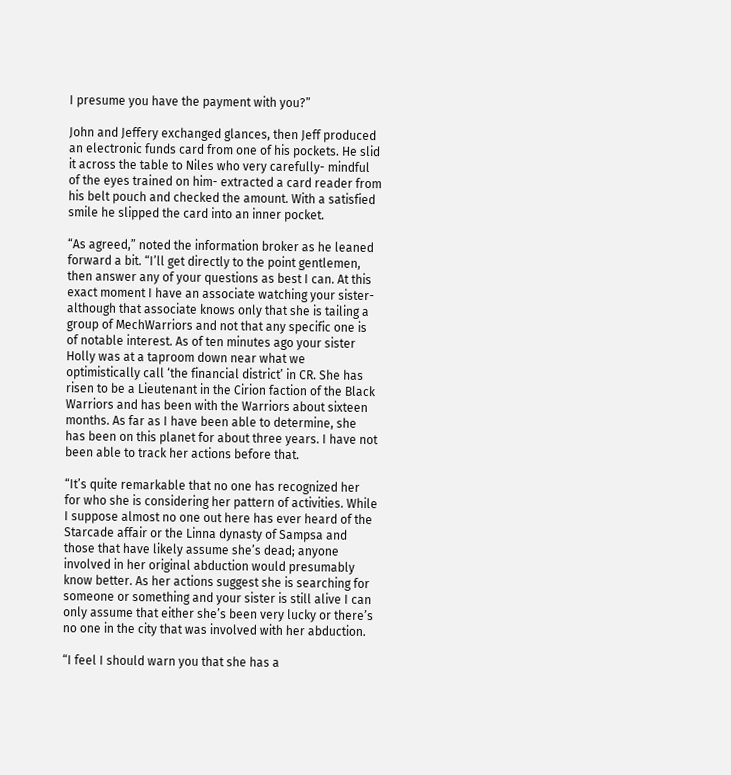I presume you have the payment with you?”

John and Jeffery exchanged glances, then Jeff produced an electronic funds card from one of his pockets. He slid it across the table to Niles who very carefully- mindful of the eyes trained on him- extracted a card reader from his belt pouch and checked the amount. With a satisfied smile he slipped the card into an inner pocket.

“As agreed,” noted the information broker as he leaned forward a bit. “I’ll get directly to the point gentlemen, then answer any of your questions as best I can. At this exact moment I have an associate watching your sister- although that associate knows only that she is tailing a group of MechWarriors and not that any specific one is of notable interest. As of ten minutes ago your sister Holly was at a taproom down near what we optimistically call ‘the financial district’ in CR. She has risen to be a Lieutenant in the Cirion faction of the Black Warriors and has been with the Warriors about sixteen months. As far as I have been able to determine, she has been on this planet for about three years. I have not been able to track her actions before that.

“It’s quite remarkable that no one has recognized her for who she is considering her pattern of activities. While I suppose almost no one out here has ever heard of the Starcade affair or the Linna dynasty of Sampsa and those that have likely assume she’s dead; anyone involved in her original abduction would presumably know better. As her actions suggest she is searching for someone or something and your sister is still alive I can only assume that either she’s been very lucky or there’s no one in the city that was involved with her abduction.

“I feel I should warn you that she has a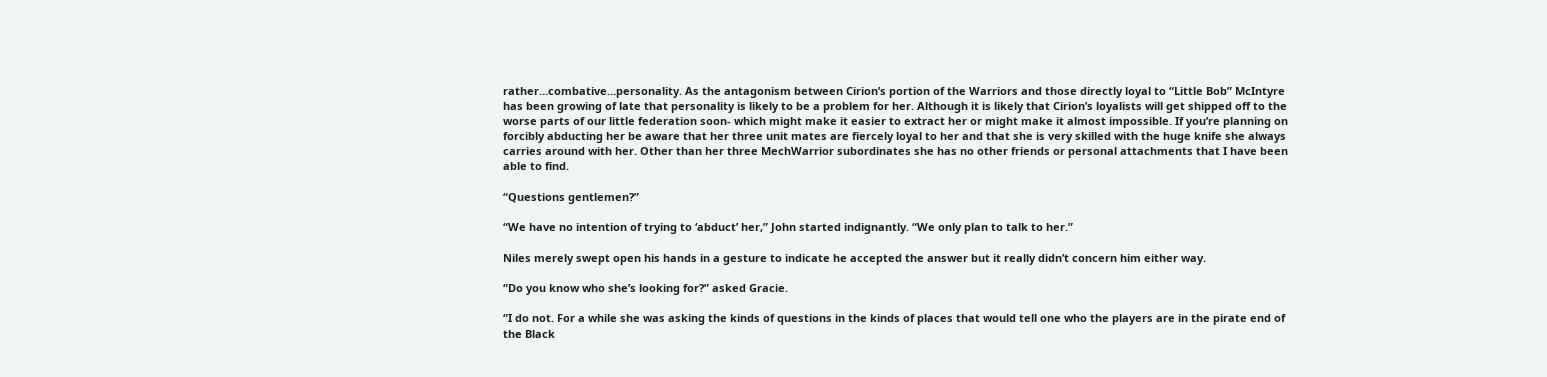rather…combative…personality. As the antagonism between Cirion’s portion of the Warriors and those directly loyal to “Little Bob” McIntyre has been growing of late that personality is likely to be a problem for her. Although it is likely that Cirion’s loyalists will get shipped off to the worse parts of our little federation soon- which might make it easier to extract her or might make it almost impossible. If you’re planning on forcibly abducting her be aware that her three unit mates are fiercely loyal to her and that she is very skilled with the huge knife she always carries around with her. Other than her three MechWarrior subordinates she has no other friends or personal attachments that I have been able to find.

“Questions gentlemen?”

“We have no intention of trying to ‘abduct’ her,” John started indignantly. “We only plan to talk to her.”

Niles merely swept open his hands in a gesture to indicate he accepted the answer but it really didn’t concern him either way.

“Do you know who she’s looking for?” asked Gracie.

“I do not. For a while she was asking the kinds of questions in the kinds of places that would tell one who the players are in the pirate end of the Black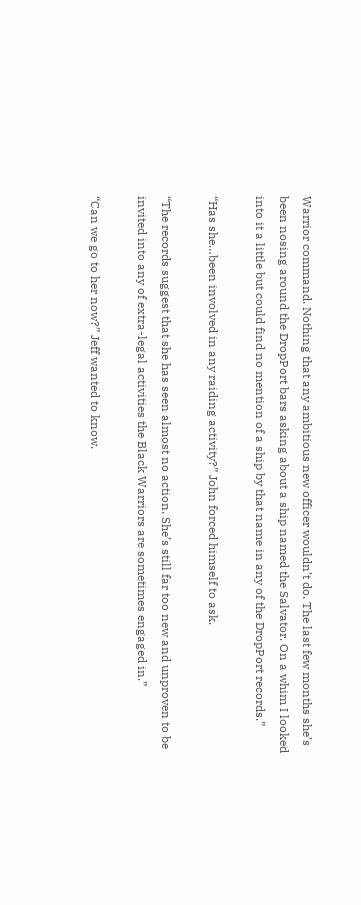Warrior command. Nothing that any ambitious new officer wouldn’t do. The last few months she’s been nosing around the DropPort bars asking about a ship named the Salvator. On a whim I looked into it a little but could find no mention of a ship by that name in any of the DropPort records.”

“Has she…been involved in any raiding activity?” John forced himself to ask.

“The records suggest that she has seen almost no action. She’s still far too new and unproven to be invited into any of extra-legal activities the Black Warriors are sometimes engaged in.”

“Can we go to her now?” Jeff wanted to know.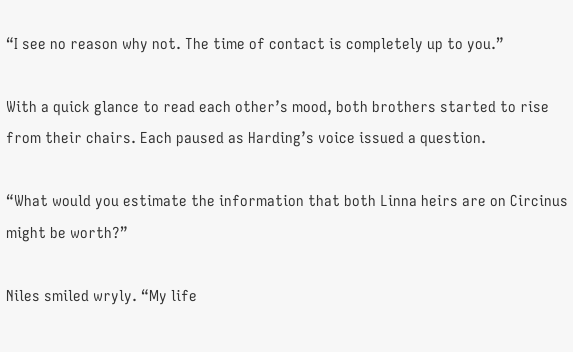“I see no reason why not. The time of contact is completely up to you.”

With a quick glance to read each other’s mood, both brothers started to rise from their chairs. Each paused as Harding’s voice issued a question.

“What would you estimate the information that both Linna heirs are on Circinus might be worth?”

Niles smiled wryly. “My life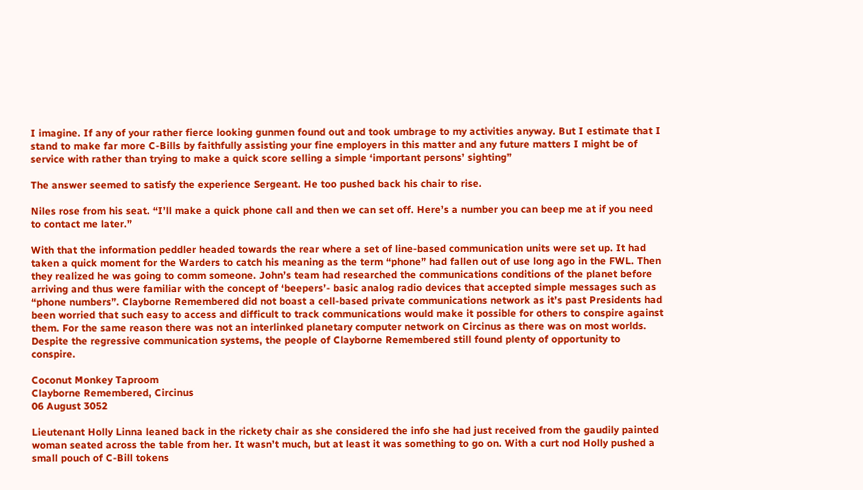I imagine. If any of your rather fierce looking gunmen found out and took umbrage to my activities anyway. But I estimate that I stand to make far more C-Bills by faithfully assisting your fine employers in this matter and any future matters I might be of service with rather than trying to make a quick score selling a simple ‘important persons’ sighting”

The answer seemed to satisfy the experience Sergeant. He too pushed back his chair to rise.

Niles rose from his seat. “I’ll make a quick phone call and then we can set off. Here’s a number you can beep me at if you need to contact me later.”

With that the information peddler headed towards the rear where a set of line-based communication units were set up. It had taken a quick moment for the Warders to catch his meaning as the term “phone” had fallen out of use long ago in the FWL. Then they realized he was going to comm someone. John’s team had researched the communications conditions of the planet before arriving and thus were familiar with the concept of ‘beepers’- basic analog radio devices that accepted simple messages such as “phone numbers”. Clayborne Remembered did not boast a cell-based private communications network as it’s past Presidents had been worried that such easy to access and difficult to track communications would make it possible for others to conspire against them. For the same reason there was not an interlinked planetary computer network on Circinus as there was on most worlds. Despite the regressive communication systems, the people of Clayborne Remembered still found plenty of opportunity to conspire.

Coconut Monkey Taproom
Clayborne Remembered, Circinus
06 August 3052

Lieutenant Holly Linna leaned back in the rickety chair as she considered the info she had just received from the gaudily painted woman seated across the table from her. It wasn’t much, but at least it was something to go on. With a curt nod Holly pushed a small pouch of C-Bill tokens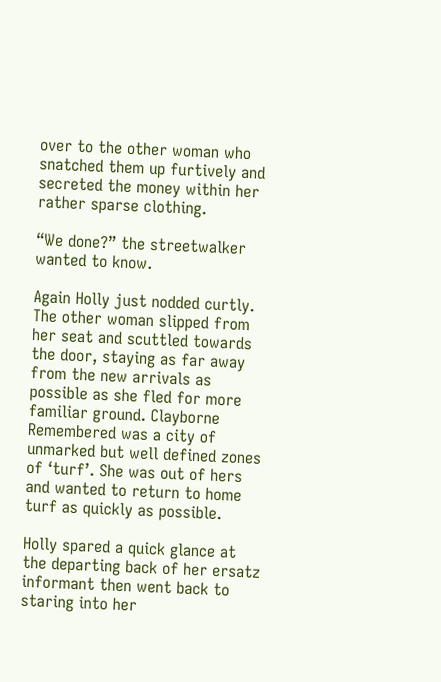over to the other woman who snatched them up furtively and secreted the money within her rather sparse clothing.

“We done?” the streetwalker wanted to know.

Again Holly just nodded curtly. The other woman slipped from her seat and scuttled towards the door, staying as far away from the new arrivals as possible as she fled for more familiar ground. Clayborne Remembered was a city of unmarked but well defined zones of ‘turf’. She was out of hers and wanted to return to home turf as quickly as possible.

Holly spared a quick glance at the departing back of her ersatz informant then went back to staring into her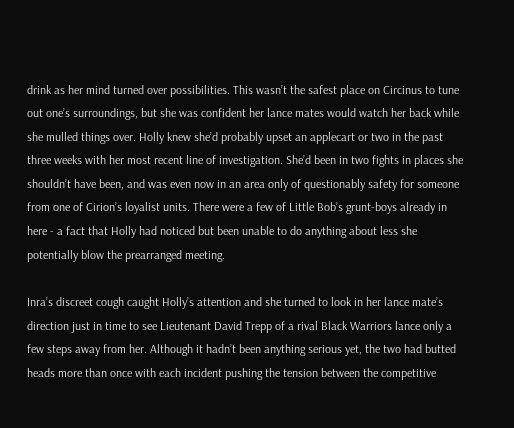drink as her mind turned over possibilities. This wasn’t the safest place on Circinus to tune out one’s surroundings, but she was confident her lance mates would watch her back while she mulled things over. Holly knew she’d probably upset an applecart or two in the past three weeks with her most recent line of investigation. She’d been in two fights in places she shouldn’t have been, and was even now in an area only of questionably safety for someone from one of Cirion’s loyalist units. There were a few of Little Bob’s grunt-boys already in here - a fact that Holly had noticed but been unable to do anything about less she potentially blow the prearranged meeting.

Inra’s discreet cough caught Holly’s attention and she turned to look in her lance mate’s direction just in time to see Lieutenant David Trepp of a rival Black Warriors lance only a few steps away from her. Although it hadn’t been anything serious yet, the two had butted heads more than once with each incident pushing the tension between the competitive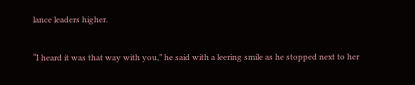lance leaders higher.

“I heard it was that way with you,” he said with a leering smile as he stopped next to her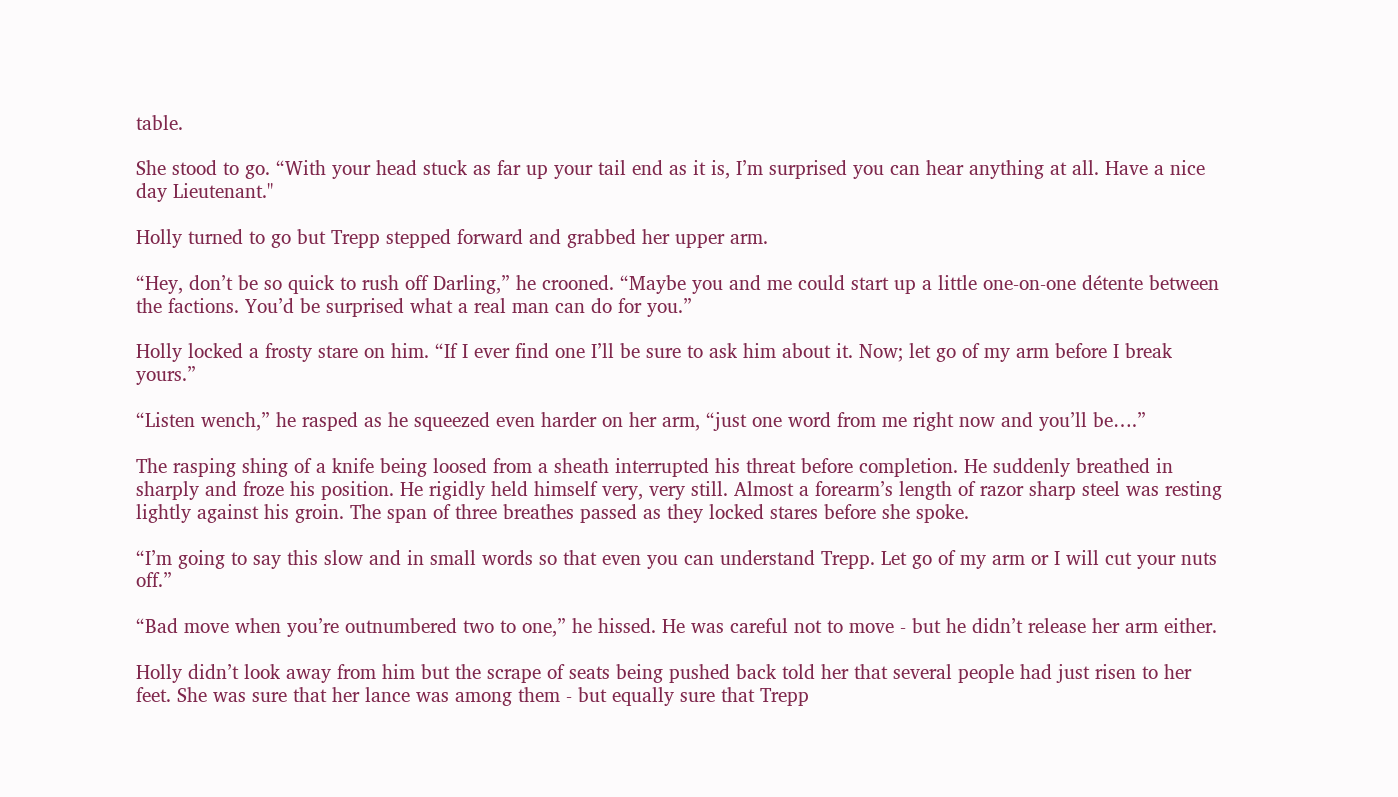table.

She stood to go. “With your head stuck as far up your tail end as it is, I’m surprised you can hear anything at all. Have a nice day Lieutenant."

Holly turned to go but Trepp stepped forward and grabbed her upper arm.

“Hey, don’t be so quick to rush off Darling,” he crooned. “Maybe you and me could start up a little one-on-one détente between the factions. You’d be surprised what a real man can do for you.”

Holly locked a frosty stare on him. “If I ever find one I’ll be sure to ask him about it. Now; let go of my arm before I break yours.”

“Listen wench,” he rasped as he squeezed even harder on her arm, “just one word from me right now and you’ll be….”

The rasping shing of a knife being loosed from a sheath interrupted his threat before completion. He suddenly breathed in sharply and froze his position. He rigidly held himself very, very still. Almost a forearm’s length of razor sharp steel was resting lightly against his groin. The span of three breathes passed as they locked stares before she spoke.

“I’m going to say this slow and in small words so that even you can understand Trepp. Let go of my arm or I will cut your nuts off.”

“Bad move when you’re outnumbered two to one,” he hissed. He was careful not to move - but he didn’t release her arm either.

Holly didn’t look away from him but the scrape of seats being pushed back told her that several people had just risen to her feet. She was sure that her lance was among them - but equally sure that Trepp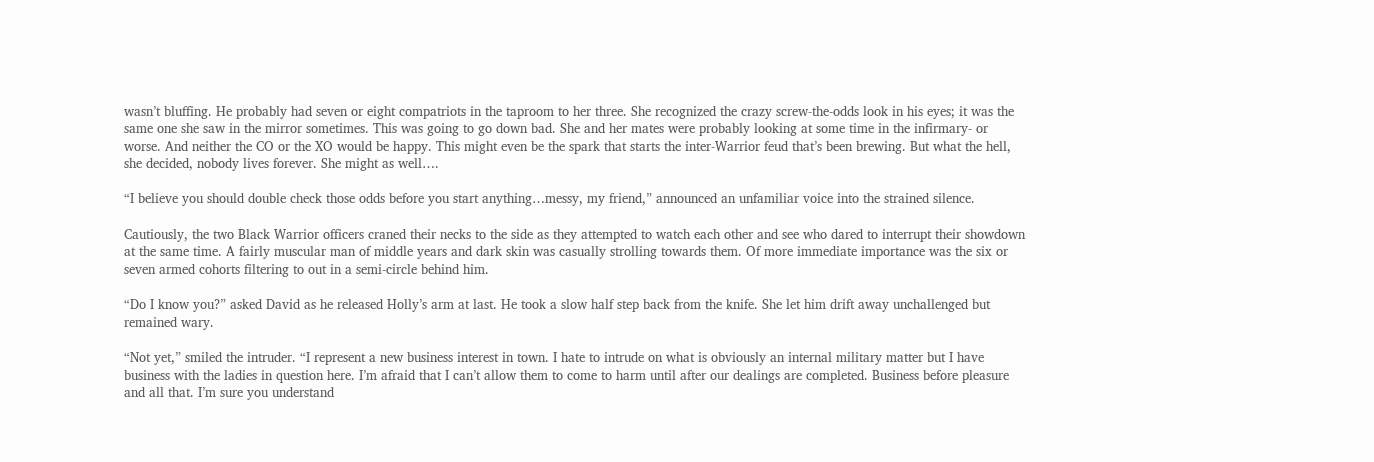wasn’t bluffing. He probably had seven or eight compatriots in the taproom to her three. She recognized the crazy screw-the-odds look in his eyes; it was the same one she saw in the mirror sometimes. This was going to go down bad. She and her mates were probably looking at some time in the infirmary- or worse. And neither the CO or the XO would be happy. This might even be the spark that starts the inter-Warrior feud that’s been brewing. But what the hell, she decided, nobody lives forever. She might as well….

“I believe you should double check those odds before you start anything…messy, my friend,” announced an unfamiliar voice into the strained silence.

Cautiously, the two Black Warrior officers craned their necks to the side as they attempted to watch each other and see who dared to interrupt their showdown at the same time. A fairly muscular man of middle years and dark skin was casually strolling towards them. Of more immediate importance was the six or seven armed cohorts filtering to out in a semi-circle behind him.

“Do I know you?” asked David as he released Holly’s arm at last. He took a slow half step back from the knife. She let him drift away unchallenged but remained wary.

“Not yet,” smiled the intruder. “I represent a new business interest in town. I hate to intrude on what is obviously an internal military matter but I have business with the ladies in question here. I’m afraid that I can’t allow them to come to harm until after our dealings are completed. Business before pleasure and all that. I’m sure you understand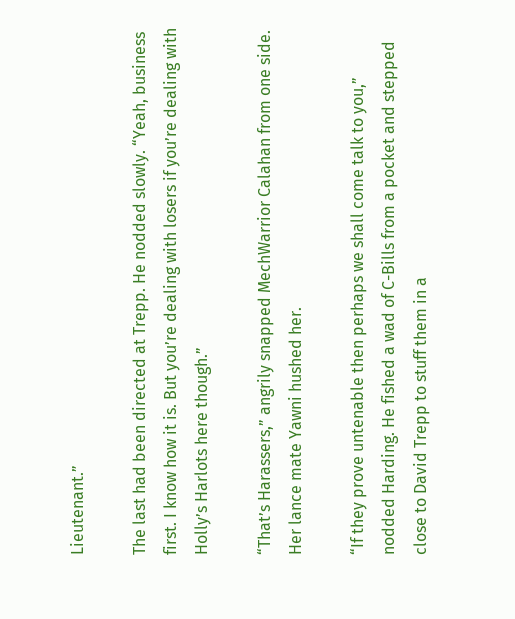Lieutenant.”

The last had been directed at Trepp. He nodded slowly. “Yeah, business first. I know how it is. But you’re dealing with losers if you’re dealing with Holly’s Harlots here though.”

“That’s Harassers,” angrily snapped MechWarrior Calahan from one side. Her lance mate Yawni hushed her.

“If they prove untenable then perhaps we shall come talk to you,” nodded Harding. He fished a wad of C-Bills from a pocket and stepped close to David Trepp to stuff them in a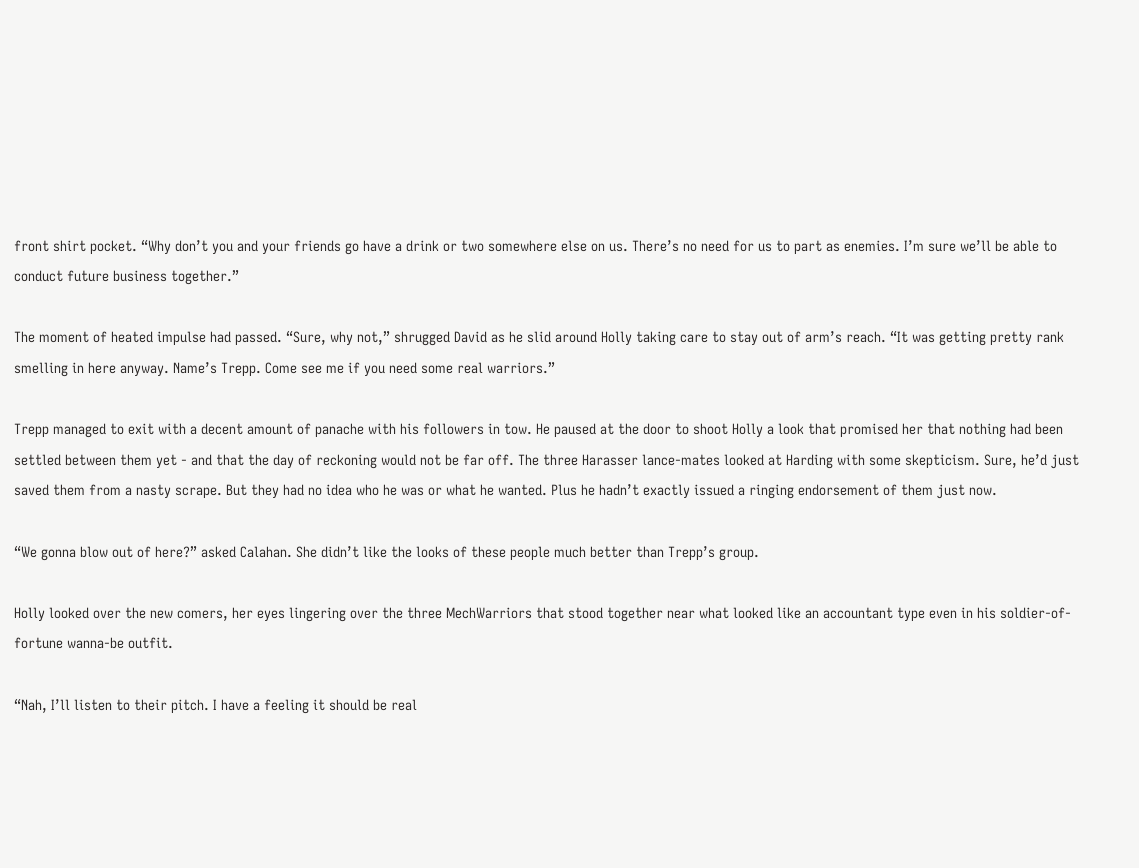front shirt pocket. “Why don’t you and your friends go have a drink or two somewhere else on us. There’s no need for us to part as enemies. I’m sure we’ll be able to conduct future business together.”

The moment of heated impulse had passed. “Sure, why not,” shrugged David as he slid around Holly taking care to stay out of arm’s reach. “It was getting pretty rank smelling in here anyway. Name’s Trepp. Come see me if you need some real warriors.”

Trepp managed to exit with a decent amount of panache with his followers in tow. He paused at the door to shoot Holly a look that promised her that nothing had been settled between them yet - and that the day of reckoning would not be far off. The three Harasser lance-mates looked at Harding with some skepticism. Sure, he’d just saved them from a nasty scrape. But they had no idea who he was or what he wanted. Plus he hadn’t exactly issued a ringing endorsement of them just now.

“We gonna blow out of here?” asked Calahan. She didn’t like the looks of these people much better than Trepp’s group.

Holly looked over the new comers, her eyes lingering over the three MechWarriors that stood together near what looked like an accountant type even in his soldier-of-fortune wanna-be outfit.

“Nah, I’ll listen to their pitch. I have a feeling it should be real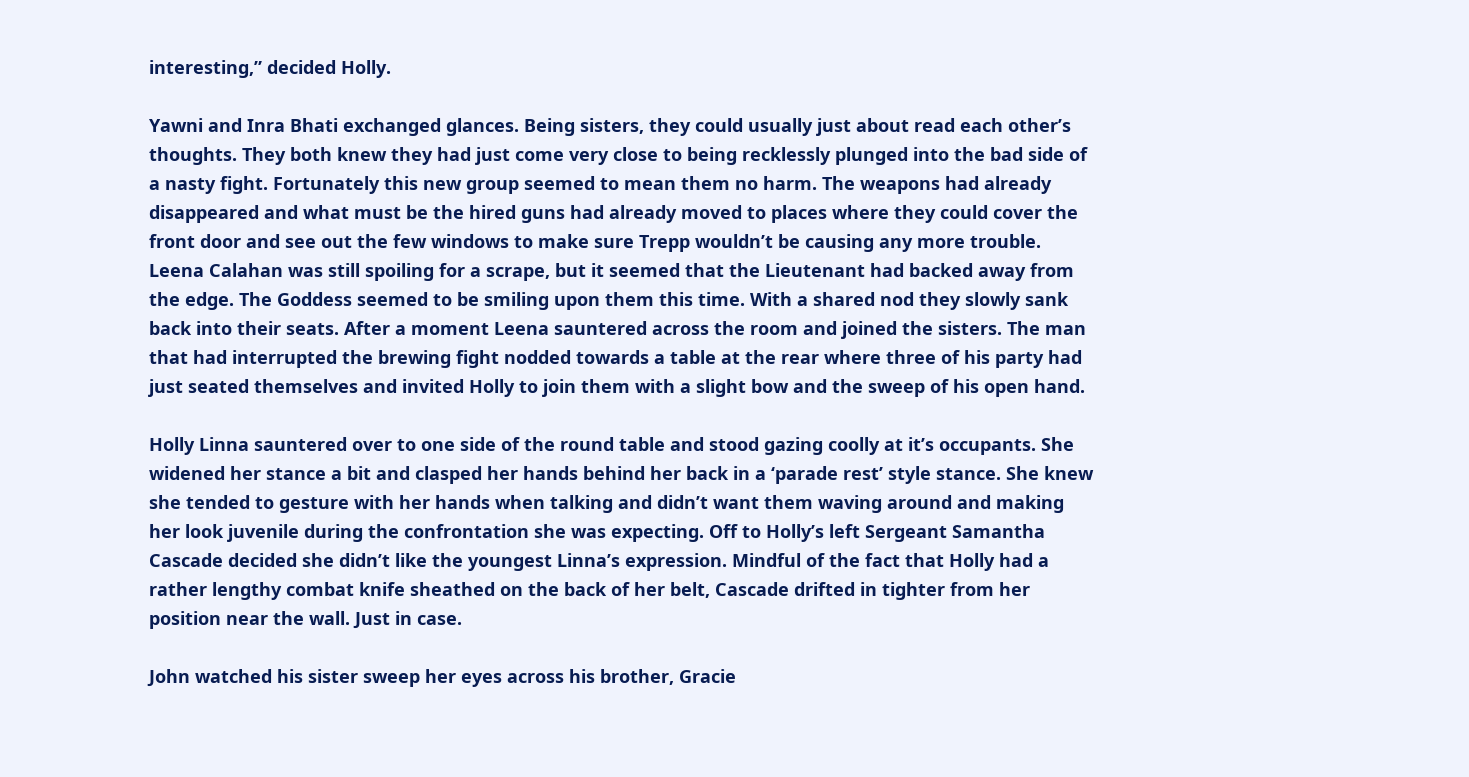interesting,” decided Holly.

Yawni and Inra Bhati exchanged glances. Being sisters, they could usually just about read each other’s thoughts. They both knew they had just come very close to being recklessly plunged into the bad side of a nasty fight. Fortunately this new group seemed to mean them no harm. The weapons had already disappeared and what must be the hired guns had already moved to places where they could cover the front door and see out the few windows to make sure Trepp wouldn’t be causing any more trouble. Leena Calahan was still spoiling for a scrape, but it seemed that the Lieutenant had backed away from the edge. The Goddess seemed to be smiling upon them this time. With a shared nod they slowly sank back into their seats. After a moment Leena sauntered across the room and joined the sisters. The man that had interrupted the brewing fight nodded towards a table at the rear where three of his party had just seated themselves and invited Holly to join them with a slight bow and the sweep of his open hand.

Holly Linna sauntered over to one side of the round table and stood gazing coolly at it’s occupants. She widened her stance a bit and clasped her hands behind her back in a ‘parade rest’ style stance. She knew she tended to gesture with her hands when talking and didn’t want them waving around and making her look juvenile during the confrontation she was expecting. Off to Holly’s left Sergeant Samantha Cascade decided she didn’t like the youngest Linna’s expression. Mindful of the fact that Holly had a rather lengthy combat knife sheathed on the back of her belt, Cascade drifted in tighter from her position near the wall. Just in case.

John watched his sister sweep her eyes across his brother, Gracie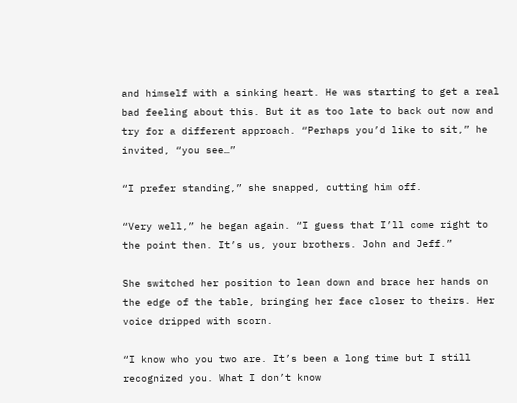and himself with a sinking heart. He was starting to get a real bad feeling about this. But it as too late to back out now and try for a different approach. “Perhaps you’d like to sit,” he invited, “you see…”

“I prefer standing,” she snapped, cutting him off.

“Very well,” he began again. “I guess that I’ll come right to the point then. It’s us, your brothers. John and Jeff.”

She switched her position to lean down and brace her hands on the edge of the table, bringing her face closer to theirs. Her voice dripped with scorn.

“I know who you two are. It’s been a long time but I still recognized you. What I don’t know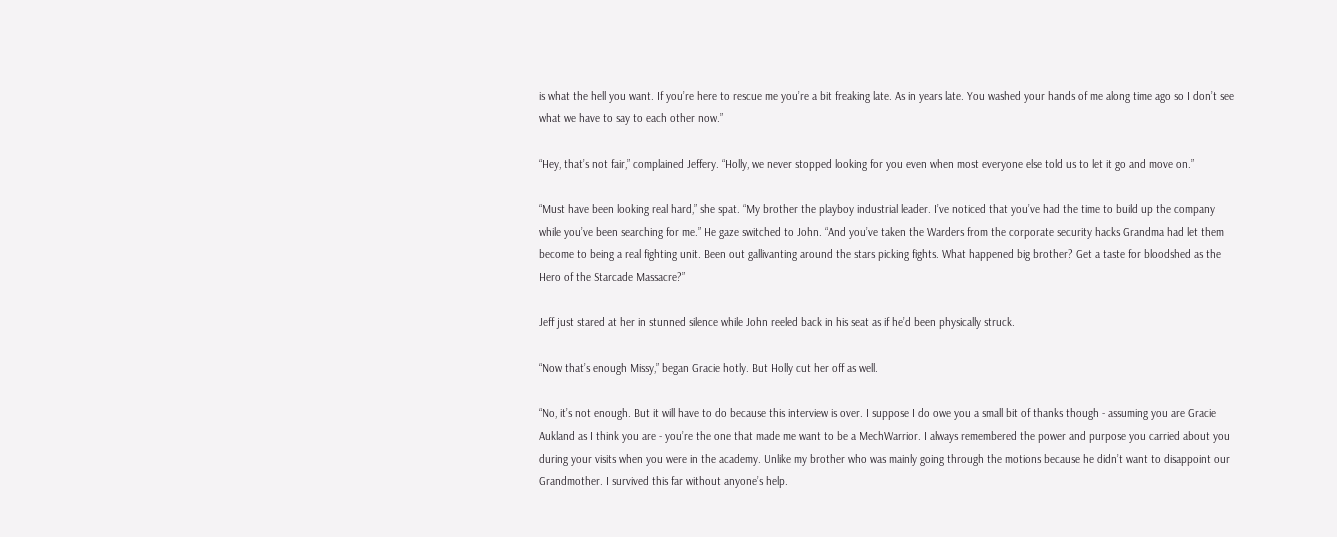is what the hell you want. If you’re here to rescue me you’re a bit freaking late. As in years late. You washed your hands of me along time ago so I don’t see what we have to say to each other now.”

“Hey, that’s not fair,” complained Jeffery. “Holly, we never stopped looking for you even when most everyone else told us to let it go and move on.”

“Must have been looking real hard,” she spat. “My brother the playboy industrial leader. I’ve noticed that you’ve had the time to build up the company while you’ve been searching for me.” He gaze switched to John. “And you’ve taken the Warders from the corporate security hacks Grandma had let them become to being a real fighting unit. Been out gallivanting around the stars picking fights. What happened big brother? Get a taste for bloodshed as the Hero of the Starcade Massacre?”

Jeff just stared at her in stunned silence while John reeled back in his seat as if he’d been physically struck.

“Now that’s enough Missy,” began Gracie hotly. But Holly cut her off as well.

“No, it’s not enough. But it will have to do because this interview is over. I suppose I do owe you a small bit of thanks though - assuming you are Gracie Aukland as I think you are - you’re the one that made me want to be a MechWarrior. I always remembered the power and purpose you carried about you during your visits when you were in the academy. Unlike my brother who was mainly going through the motions because he didn’t want to disappoint our Grandmother. I survived this far without anyone’s help.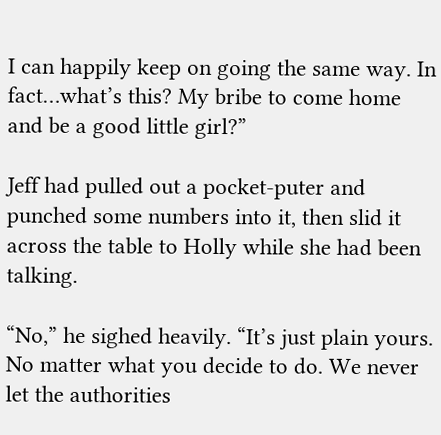I can happily keep on going the same way. In fact…what’s this? My bribe to come home and be a good little girl?”

Jeff had pulled out a pocket-puter and punched some numbers into it, then slid it across the table to Holly while she had been talking.

“No,” he sighed heavily. “It’s just plain yours. No matter what you decide to do. We never let the authorities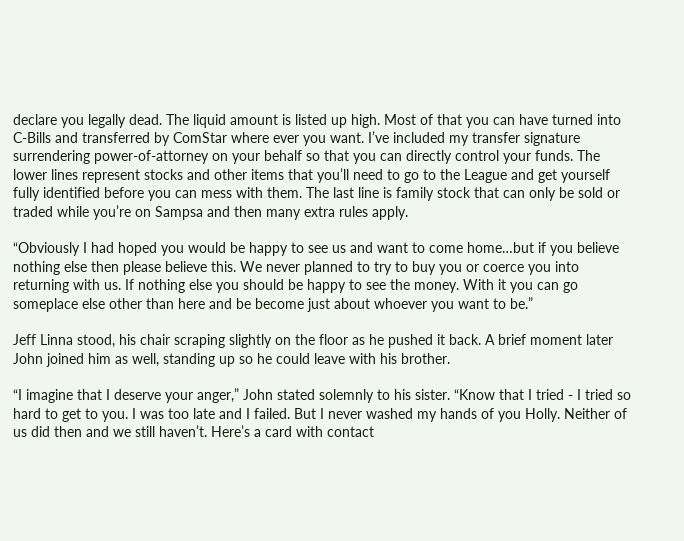declare you legally dead. The liquid amount is listed up high. Most of that you can have turned into C-Bills and transferred by ComStar where ever you want. I’ve included my transfer signature surrendering power-of-attorney on your behalf so that you can directly control your funds. The lower lines represent stocks and other items that you’ll need to go to the League and get yourself fully identified before you can mess with them. The last line is family stock that can only be sold or traded while you’re on Sampsa and then many extra rules apply.

“Obviously I had hoped you would be happy to see us and want to come home…but if you believe nothing else then please believe this. We never planned to try to buy you or coerce you into returning with us. If nothing else you should be happy to see the money. With it you can go someplace else other than here and be become just about whoever you want to be.”

Jeff Linna stood, his chair scraping slightly on the floor as he pushed it back. A brief moment later John joined him as well, standing up so he could leave with his brother.

“I imagine that I deserve your anger,” John stated solemnly to his sister. “Know that I tried - I tried so hard to get to you. I was too late and I failed. But I never washed my hands of you Holly. Neither of us did then and we still haven’t. Here’s a card with contact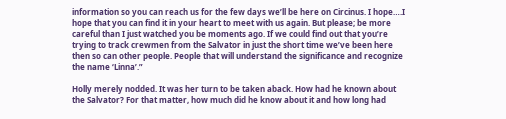information so you can reach us for the few days we’ll be here on Circinus. I hope….I hope that you can find it in your heart to meet with us again. But please; be more careful than I just watched you be moments ago. If we could find out that you’re trying to track crewmen from the Salvator in just the short time we’ve been here then so can other people. People that will understand the significance and recognize the name ‘Linna’.”

Holly merely nodded. It was her turn to be taken aback. How had he known about the Salvator? For that matter, how much did he know about it and how long had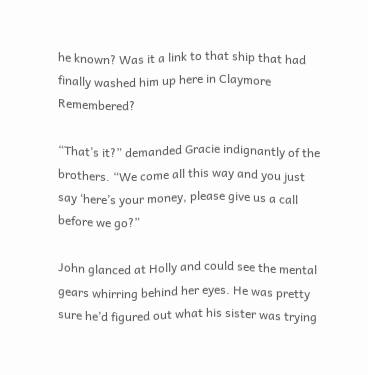he known? Was it a link to that ship that had finally washed him up here in Claymore Remembered?

“That’s it?” demanded Gracie indignantly of the brothers. “We come all this way and you just say ‘here’s your money, please give us a call before we go?”

John glanced at Holly and could see the mental gears whirring behind her eyes. He was pretty sure he’d figured out what his sister was trying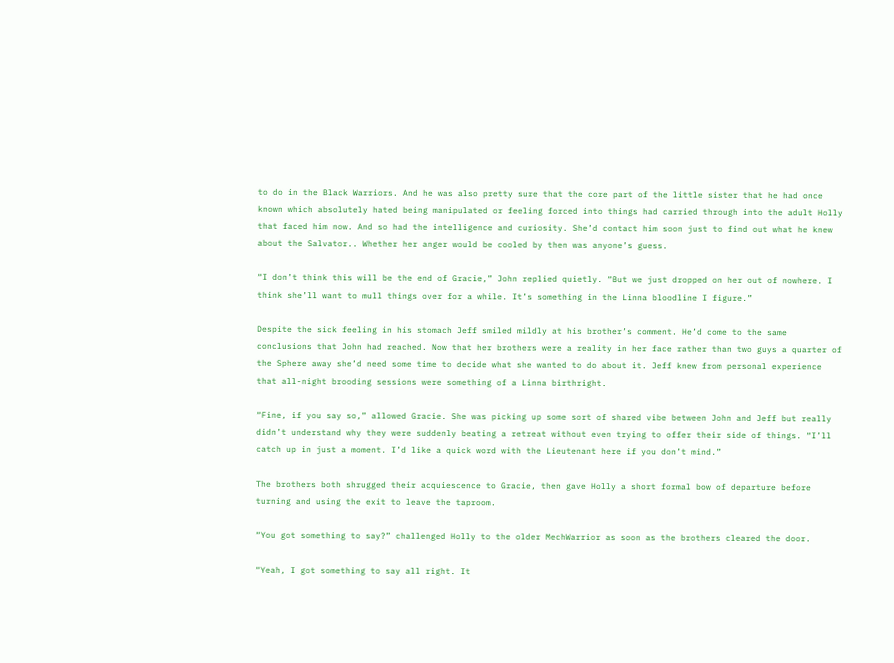to do in the Black Warriors. And he was also pretty sure that the core part of the little sister that he had once known which absolutely hated being manipulated or feeling forced into things had carried through into the adult Holly that faced him now. And so had the intelligence and curiosity. She’d contact him soon just to find out what he knew about the Salvator.. Whether her anger would be cooled by then was anyone’s guess.

“I don’t think this will be the end of Gracie,” John replied quietly. “But we just dropped on her out of nowhere. I think she’ll want to mull things over for a while. It’s something in the Linna bloodline I figure.”

Despite the sick feeling in his stomach Jeff smiled mildly at his brother’s comment. He’d come to the same conclusions that John had reached. Now that her brothers were a reality in her face rather than two guys a quarter of the Sphere away she’d need some time to decide what she wanted to do about it. Jeff knew from personal experience that all-night brooding sessions were something of a Linna birthright.

“Fine, if you say so,” allowed Gracie. She was picking up some sort of shared vibe between John and Jeff but really didn’t understand why they were suddenly beating a retreat without even trying to offer their side of things. “I’ll catch up in just a moment. I’d like a quick word with the Lieutenant here if you don’t mind.”

The brothers both shrugged their acquiescence to Gracie, then gave Holly a short formal bow of departure before turning and using the exit to leave the taproom.

“You got something to say?” challenged Holly to the older MechWarrior as soon as the brothers cleared the door.

“Yeah, I got something to say all right. It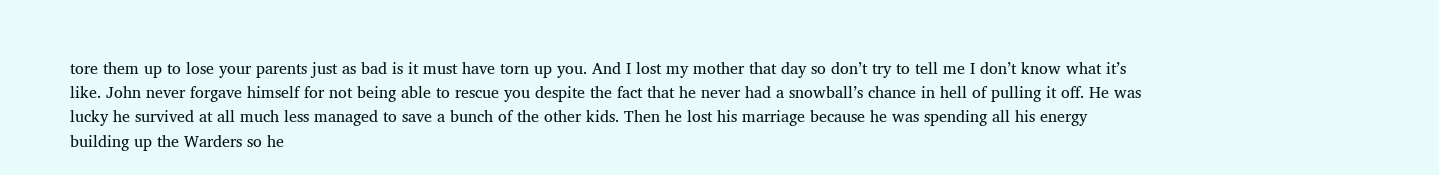tore them up to lose your parents just as bad is it must have torn up you. And I lost my mother that day so don’t try to tell me I don’t know what it’s like. John never forgave himself for not being able to rescue you despite the fact that he never had a snowball’s chance in hell of pulling it off. He was lucky he survived at all much less managed to save a bunch of the other kids. Then he lost his marriage because he was spending all his energy building up the Warders so he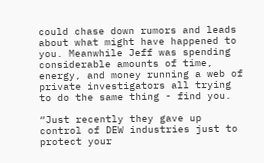could chase down rumors and leads about what might have happened to you. Meanwhile Jeff was spending considerable amounts of time, energy, and money running a web of private investigators all trying to do the same thing - find you.

“Just recently they gave up control of DEW industries just to protect your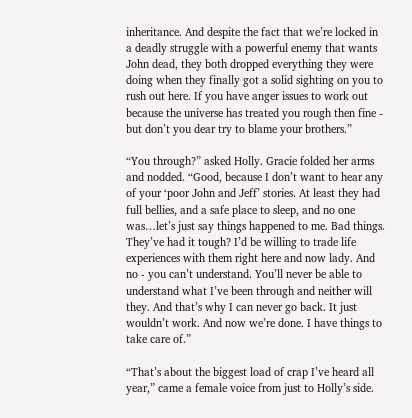inheritance. And despite the fact that we’re locked in a deadly struggle with a powerful enemy that wants John dead, they both dropped everything they were doing when they finally got a solid sighting on you to rush out here. If you have anger issues to work out because the universe has treated you rough then fine - but don’t you dear try to blame your brothers.”

“You through?” asked Holly. Gracie folded her arms and nodded. “Good, because I don’t want to hear any of your ‘poor John and Jeff’ stories. At least they had full bellies, and a safe place to sleep, and no one was…let’s just say things happened to me. Bad things. They’ve had it tough? I’d be willing to trade life experiences with them right here and now lady. And no - you can’t understand. You’ll never be able to understand what I’ve been through and neither will they. And that’s why I can never go back. It just wouldn’t work. And now we’re done. I have things to take care of.”

“That’s about the biggest load of crap I’ve heard all year,” came a female voice from just to Holly’s side.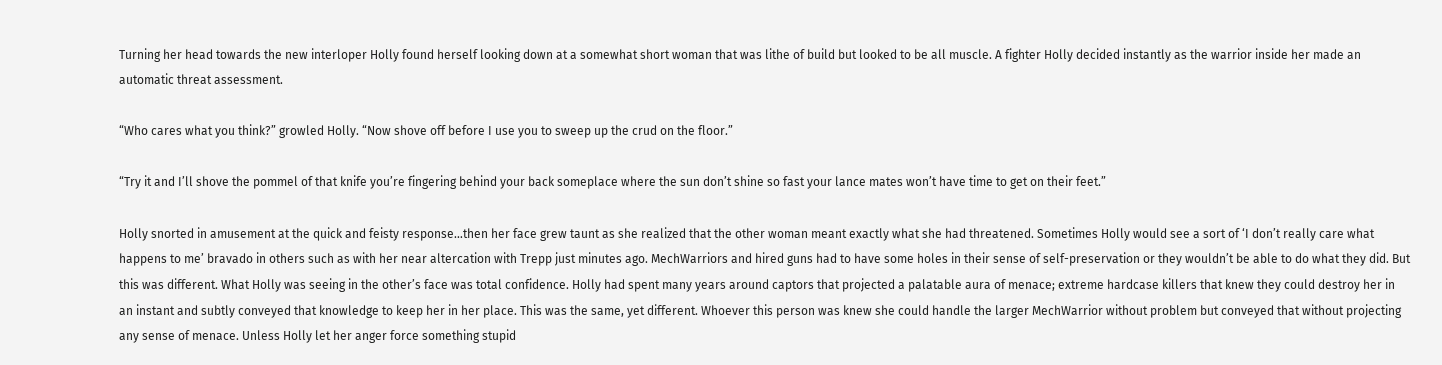Turning her head towards the new interloper Holly found herself looking down at a somewhat short woman that was lithe of build but looked to be all muscle. A fighter Holly decided instantly as the warrior inside her made an automatic threat assessment.

“Who cares what you think?” growled Holly. “Now shove off before I use you to sweep up the crud on the floor.”

“Try it and I’ll shove the pommel of that knife you’re fingering behind your back someplace where the sun don’t shine so fast your lance mates won’t have time to get on their feet.”

Holly snorted in amusement at the quick and feisty response…then her face grew taunt as she realized that the other woman meant exactly what she had threatened. Sometimes Holly would see a sort of ‘I don’t really care what happens to me’ bravado in others such as with her near altercation with Trepp just minutes ago. MechWarriors and hired guns had to have some holes in their sense of self-preservation or they wouldn’t be able to do what they did. But this was different. What Holly was seeing in the other’s face was total confidence. Holly had spent many years around captors that projected a palatable aura of menace; extreme hardcase killers that knew they could destroy her in an instant and subtly conveyed that knowledge to keep her in her place. This was the same, yet different. Whoever this person was knew she could handle the larger MechWarrior without problem but conveyed that without projecting any sense of menace. Unless Holly let her anger force something stupid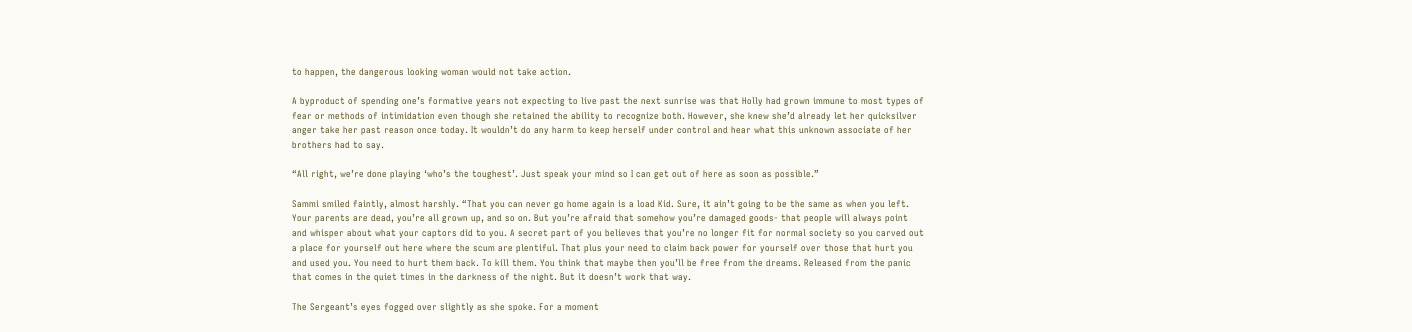to happen, the dangerous looking woman would not take action.

A byproduct of spending one’s formative years not expecting to live past the next sunrise was that Holly had grown immune to most types of fear or methods of intimidation even though she retained the ability to recognize both. However, she knew she’d already let her quicksilver anger take her past reason once today. It wouldn’t do any harm to keep herself under control and hear what this unknown associate of her brothers had to say.

“All right, we’re done playing ‘who’s the toughest’. Just speak your mind so I can get out of here as soon as possible.”

Sammi smiled faintly, almost harshly. “That you can never go home again is a load Kid. Sure, it ain’t going to be the same as when you left. Your parents are dead, you’re all grown up, and so on. But you’re afraid that somehow you’re damaged goods- that people will always point and whisper about what your captors did to you. A secret part of you believes that you’re no longer fit for normal society so you carved out a place for yourself out here where the scum are plentiful. That plus your need to claim back power for yourself over those that hurt you and used you. You need to hurt them back. To kill them. You think that maybe then you’ll be free from the dreams. Released from the panic that comes in the quiet times in the darkness of the night. But it doesn’t work that way.

The Sergeant’s eyes fogged over slightly as she spoke. For a moment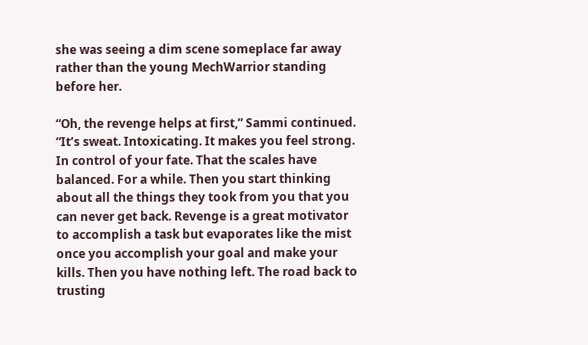she was seeing a dim scene someplace far away rather than the young MechWarrior standing before her.

“Oh, the revenge helps at first,” Sammi continued. “It’s sweat. Intoxicating. It makes you feel strong. In control of your fate. That the scales have balanced. For a while. Then you start thinking about all the things they took from you that you can never get back. Revenge is a great motivator to accomplish a task but evaporates like the mist once you accomplish your goal and make your kills. Then you have nothing left. The road back to trusting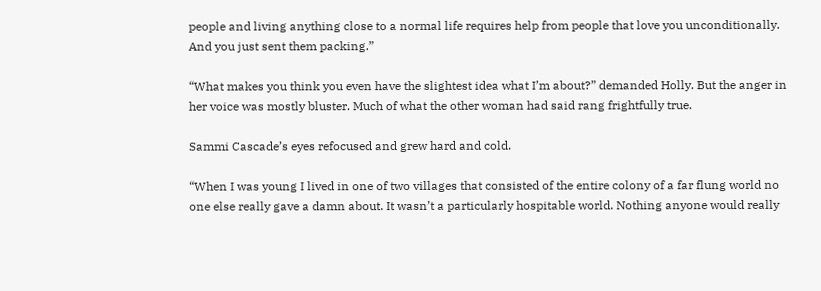people and living anything close to a normal life requires help from people that love you unconditionally. And you just sent them packing.”

“What makes you think you even have the slightest idea what I’m about?” demanded Holly. But the anger in her voice was mostly bluster. Much of what the other woman had said rang frightfully true.

Sammi Cascade’s eyes refocused and grew hard and cold.

“When I was young I lived in one of two villages that consisted of the entire colony of a far flung world no one else really gave a damn about. It wasn’t a particularly hospitable world. Nothing anyone would really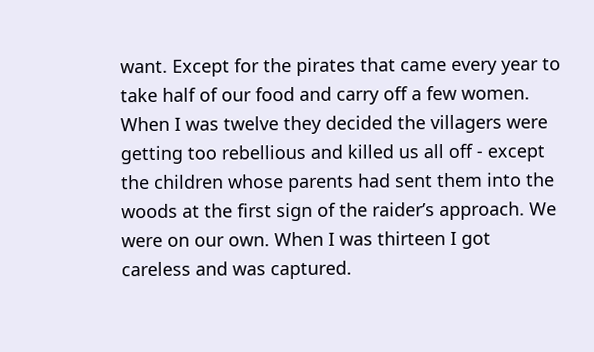want. Except for the pirates that came every year to take half of our food and carry off a few women. When I was twelve they decided the villagers were getting too rebellious and killed us all off - except the children whose parents had sent them into the woods at the first sign of the raider’s approach. We were on our own. When I was thirteen I got careless and was captured.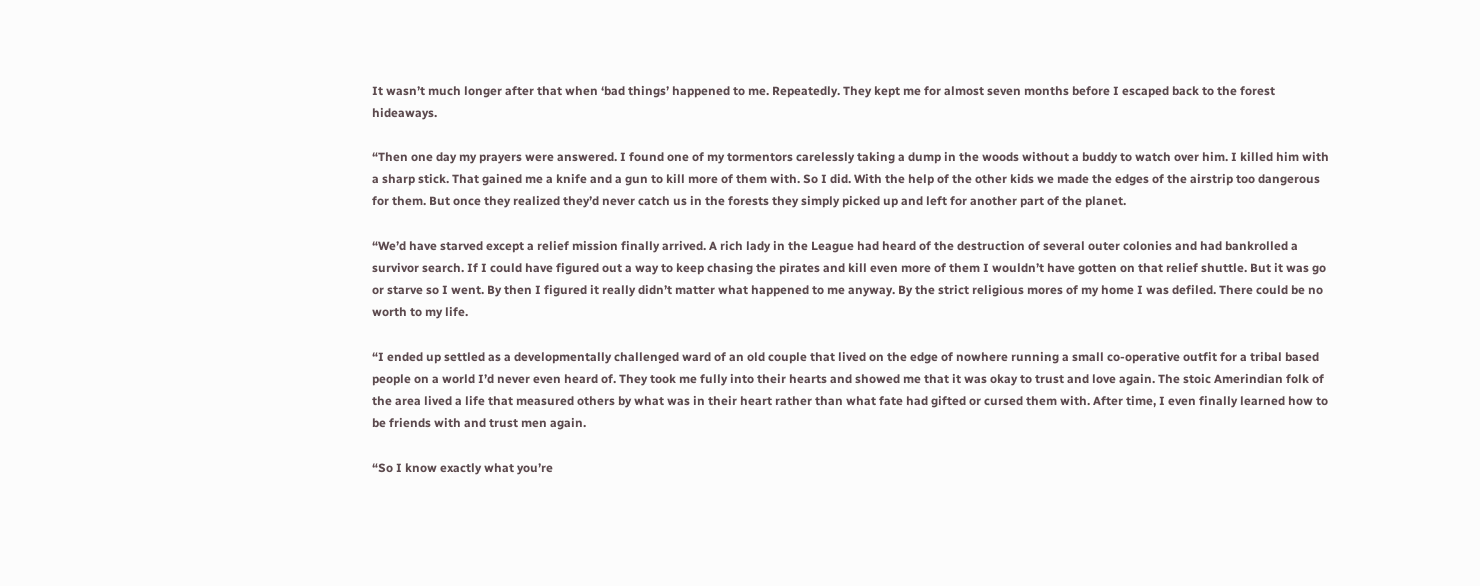It wasn’t much longer after that when ‘bad things’ happened to me. Repeatedly. They kept me for almost seven months before I escaped back to the forest hideaways.

“Then one day my prayers were answered. I found one of my tormentors carelessly taking a dump in the woods without a buddy to watch over him. I killed him with a sharp stick. That gained me a knife and a gun to kill more of them with. So I did. With the help of the other kids we made the edges of the airstrip too dangerous for them. But once they realized they’d never catch us in the forests they simply picked up and left for another part of the planet.

“We’d have starved except a relief mission finally arrived. A rich lady in the League had heard of the destruction of several outer colonies and had bankrolled a survivor search. If I could have figured out a way to keep chasing the pirates and kill even more of them I wouldn’t have gotten on that relief shuttle. But it was go or starve so I went. By then I figured it really didn’t matter what happened to me anyway. By the strict religious mores of my home I was defiled. There could be no worth to my life.

“I ended up settled as a developmentally challenged ward of an old couple that lived on the edge of nowhere running a small co-operative outfit for a tribal based people on a world I’d never even heard of. They took me fully into their hearts and showed me that it was okay to trust and love again. The stoic Amerindian folk of the area lived a life that measured others by what was in their heart rather than what fate had gifted or cursed them with. After time, I even finally learned how to be friends with and trust men again.

“So I know exactly what you’re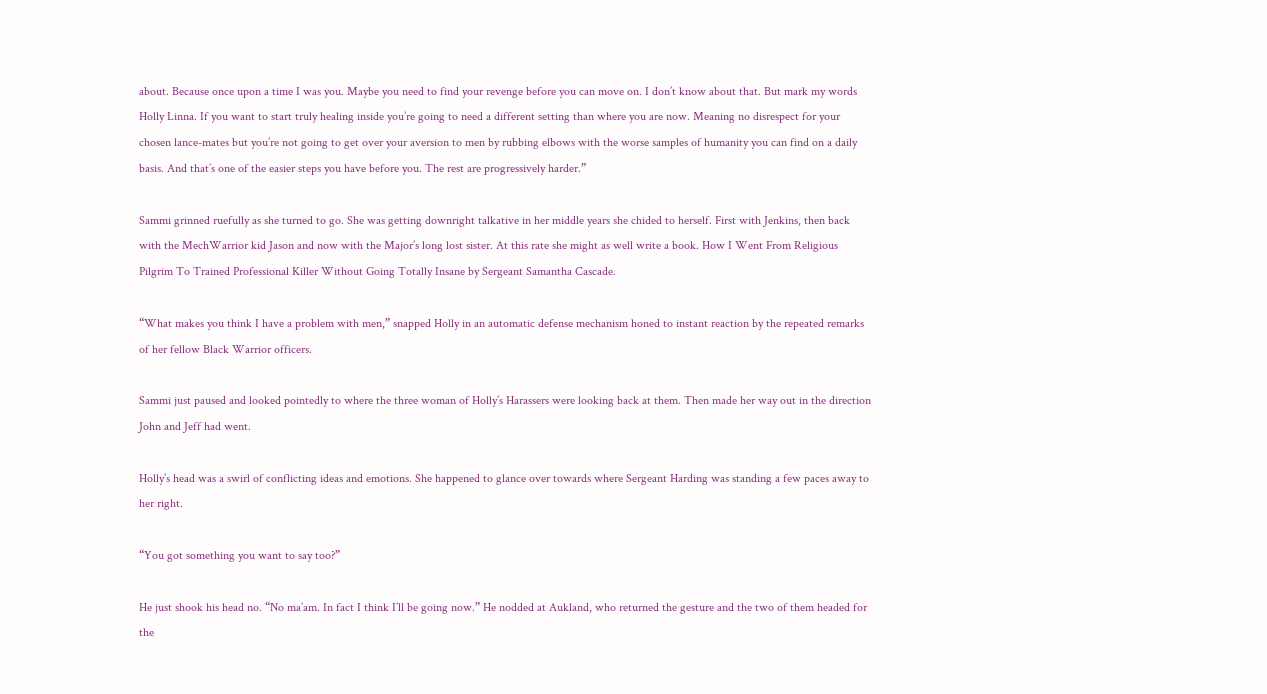about. Because once upon a time I was you. Maybe you need to find your revenge before you can move on. I don’t know about that. But mark my words Holly Linna. If you want to start truly healing inside you’re going to need a different setting than where you are now. Meaning no disrespect for your chosen lance-mates but you’re not going to get over your aversion to men by rubbing elbows with the worse samples of humanity you can find on a daily basis. And that’s one of the easier steps you have before you. The rest are progressively harder.”

Sammi grinned ruefully as she turned to go. She was getting downright talkative in her middle years she chided to herself. First with Jenkins, then back with the MechWarrior kid Jason and now with the Major’s long lost sister. At this rate she might as well write a book. How I Went From Religious Pilgrim To Trained Professional Killer Without Going Totally Insane by Sergeant Samantha Cascade.

“What makes you think I have a problem with men,” snapped Holly in an automatic defense mechanism honed to instant reaction by the repeated remarks of her fellow Black Warrior officers.

Sammi just paused and looked pointedly to where the three woman of Holly’s Harassers were looking back at them. Then made her way out in the direction John and Jeff had went.

Holly’s head was a swirl of conflicting ideas and emotions. She happened to glance over towards where Sergeant Harding was standing a few paces away to her right.

“You got something you want to say too?”

He just shook his head no. “No ma’am. In fact I think I’ll be going now.” He nodded at Aukland, who returned the gesture and the two of them headed for the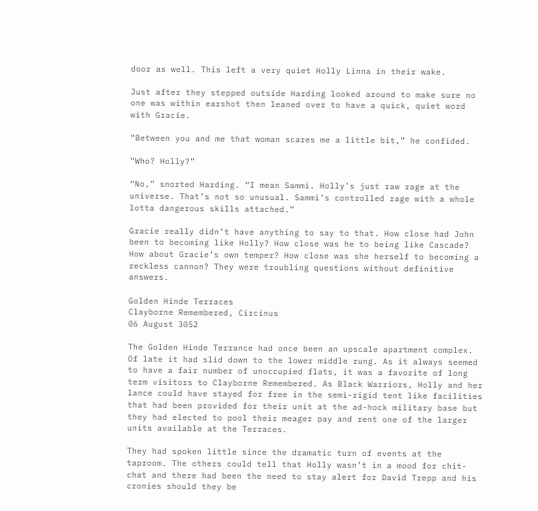door as well. This left a very quiet Holly Linna in their wake.

Just after they stepped outside Harding looked around to make sure no one was within earshot then leaned over to have a quick, quiet word with Gracie.

“Between you and me that woman scares me a little bit,” he confided.

“Who? Holly?”

“No,” snorted Harding. “I mean Sammi. Holly’s just raw rage at the universe. That’s not so unusual. Sammi’s controlled rage with a whole lotta dangerous skills attached.”

Gracie really didn’t have anything to say to that. How close had John been to becoming like Holly? How close was he to being like Cascade? How about Gracie’s own temper? How close was she herself to becoming a reckless cannon? They were troubling questions without definitive answers.

Golden Hinde Terraces
Clayborne Remembered, Circinus
06 August 3052

The Golden Hinde Terrance had once been an upscale apartment complex. Of late it had slid down to the lower middle rung. As it always seemed to have a fair number of unoccupied flats, it was a favorite of long term visitors to Clayborne Remembered. As Black Warriors, Holly and her lance could have stayed for free in the semi-rigid tent like facilities that had been provided for their unit at the ad-hock military base but they had elected to pool their meager pay and rent one of the larger units available at the Terraces.

They had spoken little since the dramatic turn of events at the taproom. The others could tell that Holly wasn’t in a mood for chit-chat and there had been the need to stay alert for David Trepp and his cronies should they be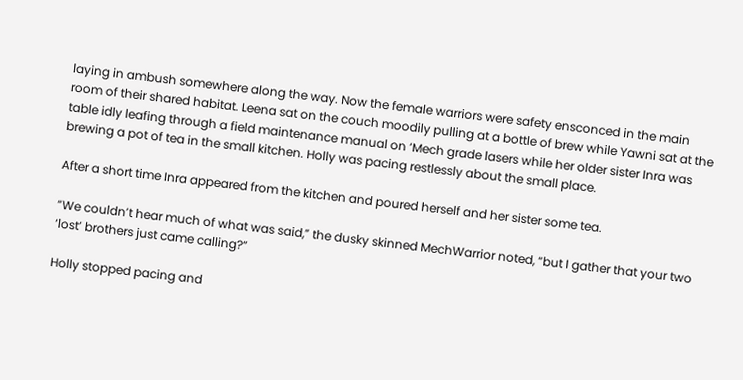laying in ambush somewhere along the way. Now the female warriors were safety ensconced in the main room of their shared habitat. Leena sat on the couch moodily pulling at a bottle of brew while Yawni sat at the table idly leafing through a field maintenance manual on ‘Mech grade lasers while her older sister Inra was brewing a pot of tea in the small kitchen. Holly was pacing restlessly about the small place.

After a short time Inra appeared from the kitchen and poured herself and her sister some tea.

“We couldn’t hear much of what was said,” the dusky skinned MechWarrior noted, “but I gather that your two ‘lost’ brothers just came calling?”

Holly stopped pacing and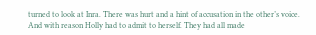turned to look at Inra. There was hurt and a hint of accusation in the other’s voice. And with reason Holly had to admit to herself. They had all made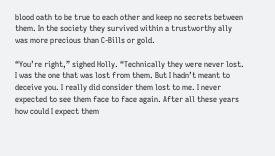blood oath to be true to each other and keep no secrets between them. In the society they survived within a trustworthy ally was more precious than C-Bills or gold.

“You’re right,” sighed Holly. “Technically they were never lost. I was the one that was lost from them. But I hadn’t meant to deceive you. I really did consider them lost to me. I never expected to see them face to face again. After all these years how could I expect them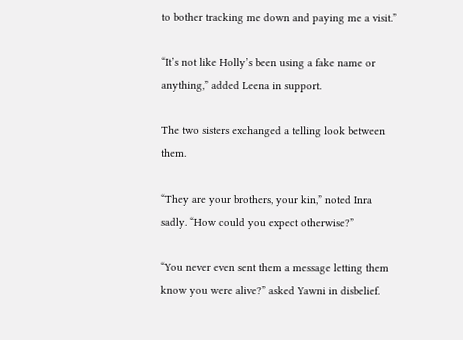to bother tracking me down and paying me a visit.”

“It’s not like Holly’s been using a fake name or anything,” added Leena in support.

The two sisters exchanged a telling look between them.

“They are your brothers, your kin,” noted Inra sadly. “How could you expect otherwise?”

“You never even sent them a message letting them know you were alive?” asked Yawni in disbelief.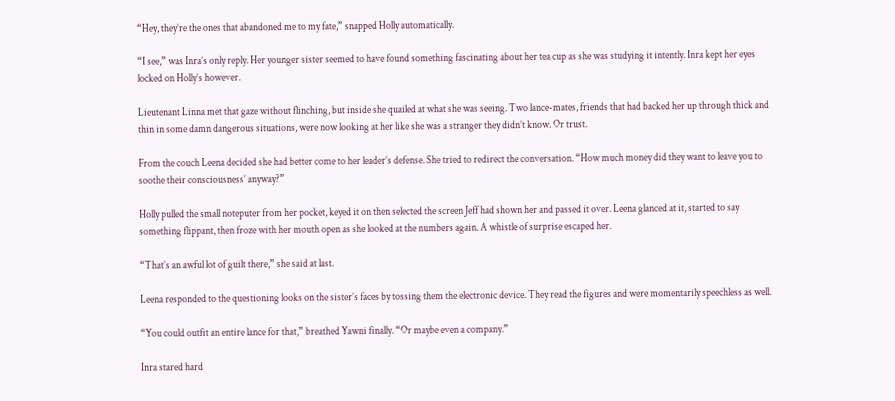“Hey, they’re the ones that abandoned me to my fate,” snapped Holly automatically.

“I see,” was Inra’s only reply. Her younger sister seemed to have found something fascinating about her tea cup as she was studying it intently. Inra kept her eyes locked on Holly’s however.

Lieutenant Linna met that gaze without flinching, but inside she quailed at what she was seeing. Two lance-mates, friends that had backed her up through thick and thin in some damn dangerous situations, were now looking at her like she was a stranger they didn’t know. Or trust.

From the couch Leena decided she had better come to her leader’s defense. She tried to redirect the conversation. “How much money did they want to leave you to soothe their consciousness’ anyway?”

Holly pulled the small noteputer from her pocket, keyed it on then selected the screen Jeff had shown her and passed it over. Leena glanced at it, started to say something flippant, then froze with her mouth open as she looked at the numbers again. A whistle of surprise escaped her.

“That’s an awful lot of guilt there,” she said at last.

Leena responded to the questioning looks on the sister’s faces by tossing them the electronic device. They read the figures and were momentarily speechless as well.

“You could outfit an entire lance for that,” breathed Yawni finally. “Or maybe even a company.”

Inra stared hard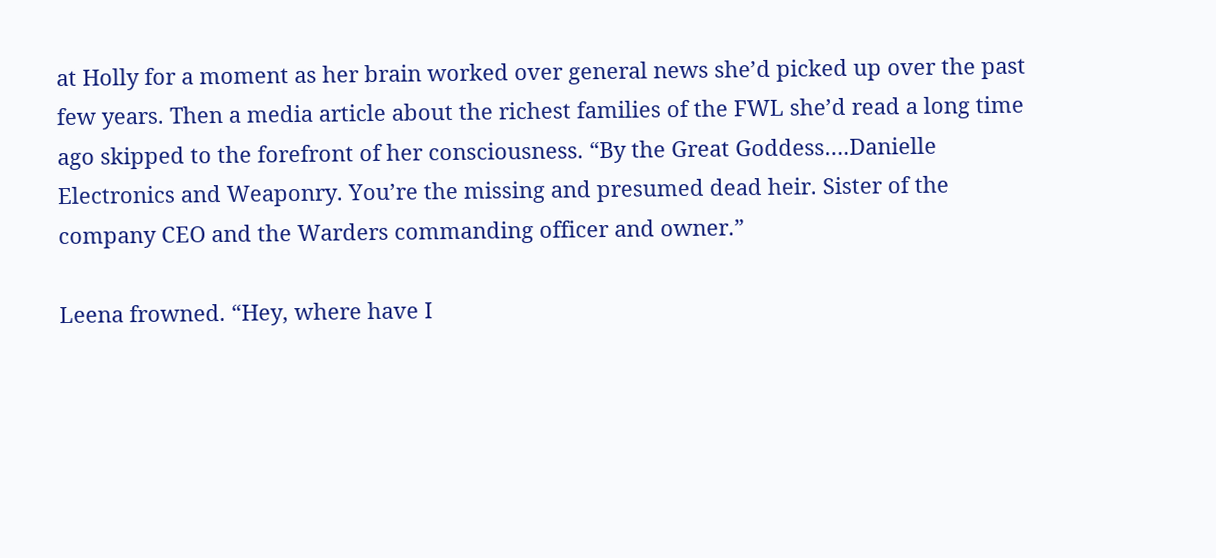at Holly for a moment as her brain worked over general news she’d picked up over the past few years. Then a media article about the richest families of the FWL she’d read a long time ago skipped to the forefront of her consciousness. “By the Great Goddess….Danielle Electronics and Weaponry. You’re the missing and presumed dead heir. Sister of the company CEO and the Warders commanding officer and owner.”

Leena frowned. “Hey, where have I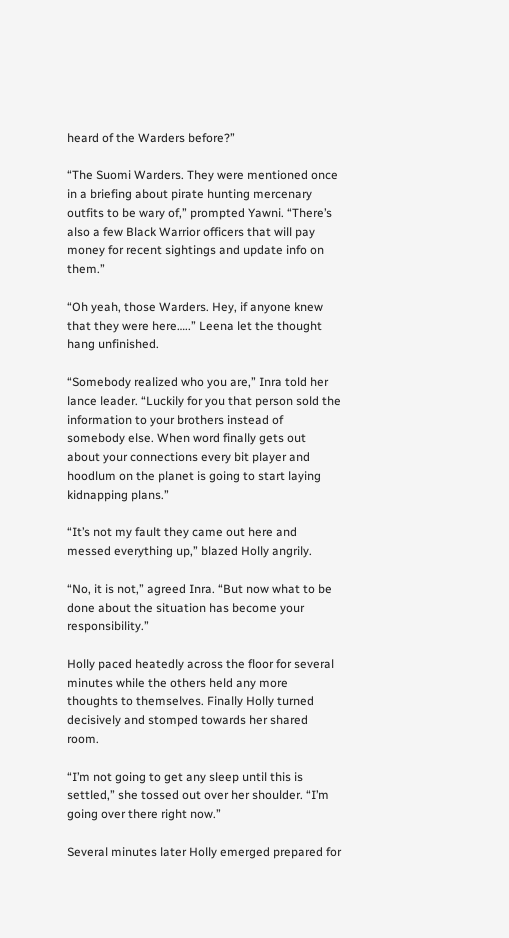heard of the Warders before?”

“The Suomi Warders. They were mentioned once in a briefing about pirate hunting mercenary outfits to be wary of,” prompted Yawni. “There’s also a few Black Warrior officers that will pay money for recent sightings and update info on them.”

“Oh yeah, those Warders. Hey, if anyone knew that they were here…..” Leena let the thought hang unfinished.

“Somebody realized who you are,” Inra told her lance leader. “Luckily for you that person sold the information to your brothers instead of somebody else. When word finally gets out about your connections every bit player and hoodlum on the planet is going to start laying kidnapping plans.”

“It’s not my fault they came out here and messed everything up,” blazed Holly angrily.

“No, it is not,” agreed Inra. “But now what to be done about the situation has become your responsibility.”

Holly paced heatedly across the floor for several minutes while the others held any more thoughts to themselves. Finally Holly turned decisively and stomped towards her shared room.

“I’m not going to get any sleep until this is settled,” she tossed out over her shoulder. “I’m going over there right now.”

Several minutes later Holly emerged prepared for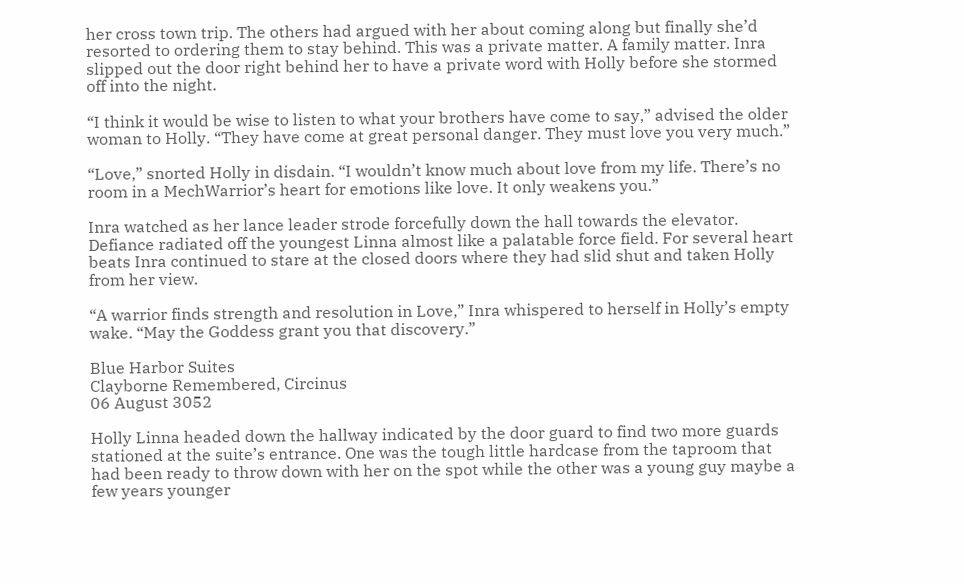her cross town trip. The others had argued with her about coming along but finally she’d resorted to ordering them to stay behind. This was a private matter. A family matter. Inra slipped out the door right behind her to have a private word with Holly before she stormed off into the night.

“I think it would be wise to listen to what your brothers have come to say,” advised the older woman to Holly. “They have come at great personal danger. They must love you very much.”

“Love,” snorted Holly in disdain. “I wouldn’t know much about love from my life. There’s no room in a MechWarrior’s heart for emotions like love. It only weakens you.”

Inra watched as her lance leader strode forcefully down the hall towards the elevator. Defiance radiated off the youngest Linna almost like a palatable force field. For several heart beats Inra continued to stare at the closed doors where they had slid shut and taken Holly from her view.

“A warrior finds strength and resolution in Love,” Inra whispered to herself in Holly’s empty wake. “May the Goddess grant you that discovery.”

Blue Harbor Suites
Clayborne Remembered, Circinus
06 August 3052

Holly Linna headed down the hallway indicated by the door guard to find two more guards stationed at the suite’s entrance. One was the tough little hardcase from the taproom that had been ready to throw down with her on the spot while the other was a young guy maybe a few years younger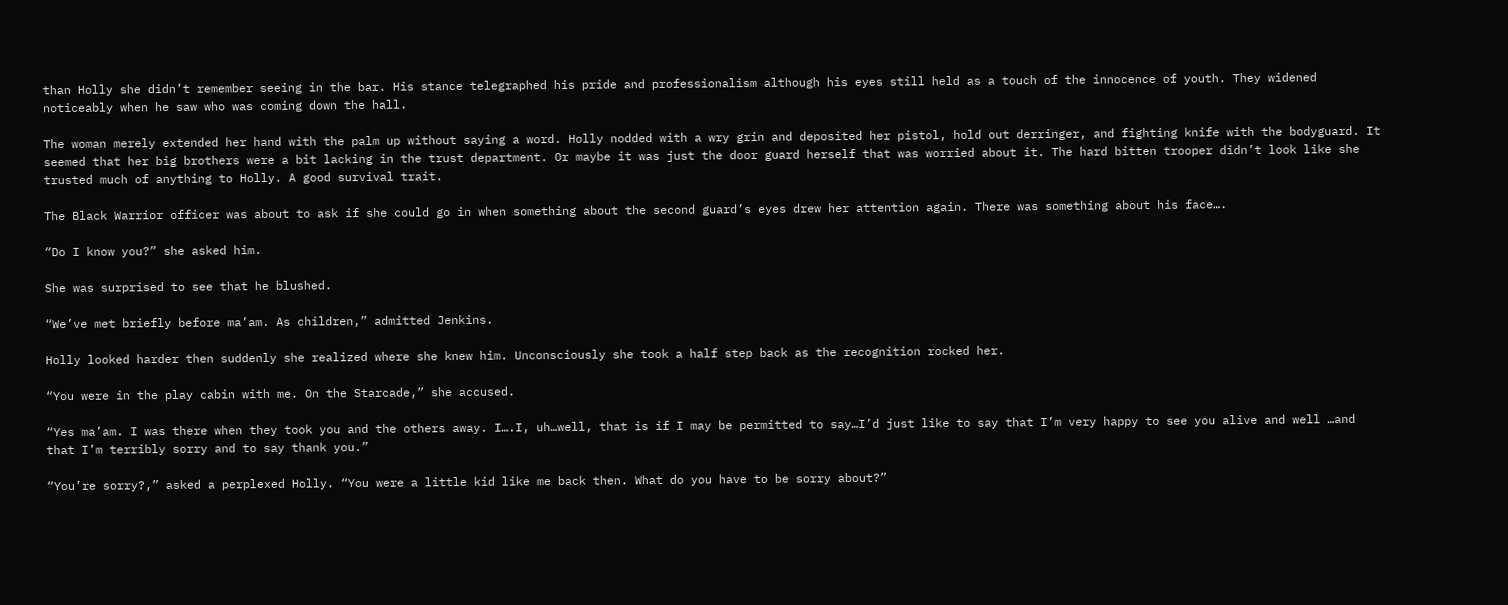than Holly she didn’t remember seeing in the bar. His stance telegraphed his pride and professionalism although his eyes still held as a touch of the innocence of youth. They widened noticeably when he saw who was coming down the hall.

The woman merely extended her hand with the palm up without saying a word. Holly nodded with a wry grin and deposited her pistol, hold out derringer, and fighting knife with the bodyguard. It seemed that her big brothers were a bit lacking in the trust department. Or maybe it was just the door guard herself that was worried about it. The hard bitten trooper didn’t look like she trusted much of anything to Holly. A good survival trait.

The Black Warrior officer was about to ask if she could go in when something about the second guard’s eyes drew her attention again. There was something about his face….

“Do I know you?” she asked him.

She was surprised to see that he blushed.

“We’ve met briefly before ma’am. As children,” admitted Jenkins.

Holly looked harder then suddenly she realized where she knew him. Unconsciously she took a half step back as the recognition rocked her.

“You were in the play cabin with me. On the Starcade,” she accused.

“Yes ma’am. I was there when they took you and the others away. I….I, uh…well, that is if I may be permitted to say…I’d just like to say that I’m very happy to see you alive and well …and that I’m terribly sorry and to say thank you.”

“You’re sorry?,” asked a perplexed Holly. “You were a little kid like me back then. What do you have to be sorry about?”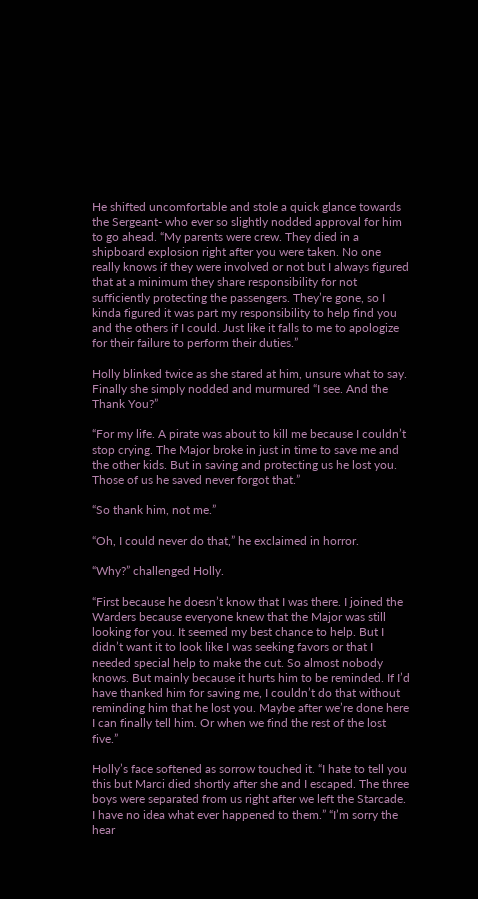He shifted uncomfortable and stole a quick glance towards the Sergeant- who ever so slightly nodded approval for him to go ahead. “My parents were crew. They died in a shipboard explosion right after you were taken. No one really knows if they were involved or not but I always figured that at a minimum they share responsibility for not sufficiently protecting the passengers. They’re gone, so I kinda figured it was part my responsibility to help find you and the others if I could. Just like it falls to me to apologize for their failure to perform their duties.”

Holly blinked twice as she stared at him, unsure what to say. Finally she simply nodded and murmured “I see. And the Thank You?”

“For my life. A pirate was about to kill me because I couldn’t stop crying. The Major broke in just in time to save me and the other kids. But in saving and protecting us he lost you. Those of us he saved never forgot that.”

“So thank him, not me.”

“Oh, I could never do that,” he exclaimed in horror.

“Why?” challenged Holly.

“First because he doesn’t know that I was there. I joined the Warders because everyone knew that the Major was still looking for you. It seemed my best chance to help. But I didn’t want it to look like I was seeking favors or that I needed special help to make the cut. So almost nobody knows. But mainly because it hurts him to be reminded. If I’d have thanked him for saving me, I couldn’t do that without reminding him that he lost you. Maybe after we’re done here I can finally tell him. Or when we find the rest of the lost five.”

Holly’s face softened as sorrow touched it. “I hate to tell you this but Marci died shortly after she and I escaped. The three boys were separated from us right after we left the Starcade. I have no idea what ever happened to them.” “I’m sorry the hear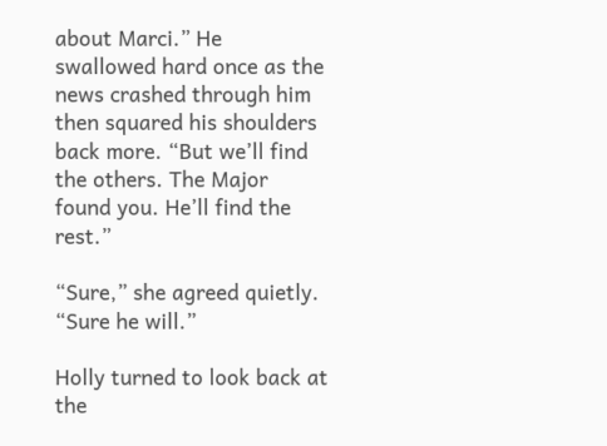about Marci.” He swallowed hard once as the news crashed through him then squared his shoulders back more. “But we’ll find the others. The Major found you. He’ll find the rest.”

“Sure,” she agreed quietly. “Sure he will.”

Holly turned to look back at the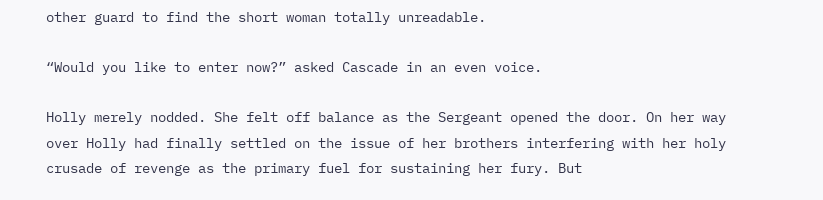other guard to find the short woman totally unreadable.

“Would you like to enter now?” asked Cascade in an even voice.

Holly merely nodded. She felt off balance as the Sergeant opened the door. On her way over Holly had finally settled on the issue of her brothers interfering with her holy crusade of revenge as the primary fuel for sustaining her fury. But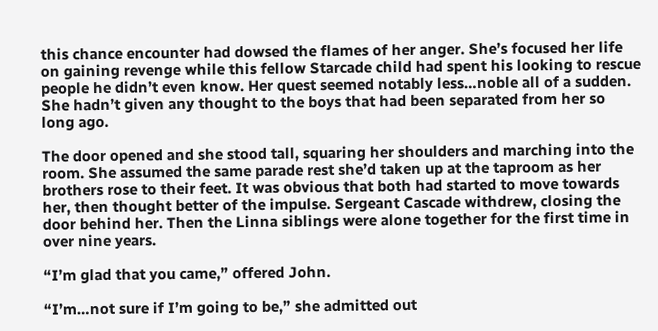this chance encounter had dowsed the flames of her anger. She’s focused her life on gaining revenge while this fellow Starcade child had spent his looking to rescue people he didn’t even know. Her quest seemed notably less…noble all of a sudden. She hadn’t given any thought to the boys that had been separated from her so long ago.

The door opened and she stood tall, squaring her shoulders and marching into the room. She assumed the same parade rest she’d taken up at the taproom as her brothers rose to their feet. It was obvious that both had started to move towards her, then thought better of the impulse. Sergeant Cascade withdrew, closing the door behind her. Then the Linna siblings were alone together for the first time in over nine years.

“I’m glad that you came,” offered John.

“I’m…not sure if I’m going to be,” she admitted out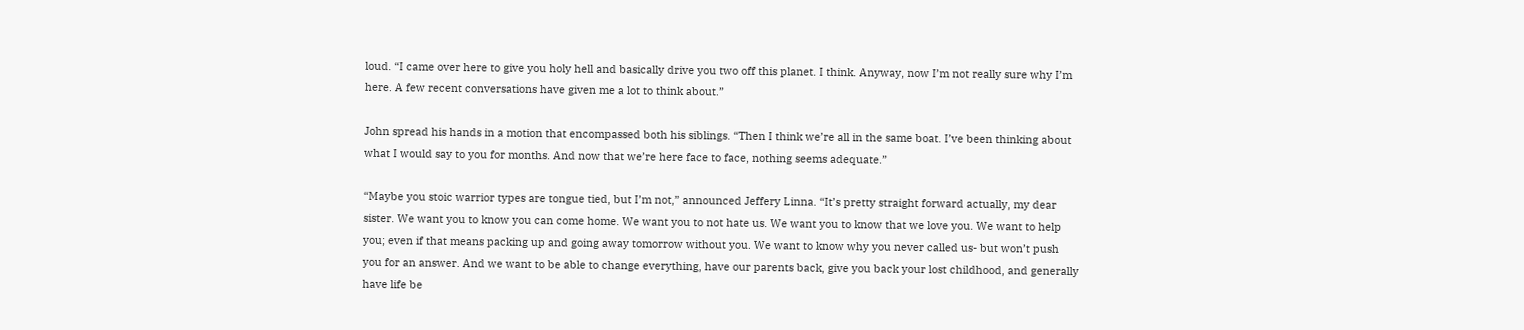loud. “I came over here to give you holy hell and basically drive you two off this planet. I think. Anyway, now I’m not really sure why I’m here. A few recent conversations have given me a lot to think about.”

John spread his hands in a motion that encompassed both his siblings. “Then I think we’re all in the same boat. I’ve been thinking about what I would say to you for months. And now that we’re here face to face, nothing seems adequate.”

“Maybe you stoic warrior types are tongue tied, but I’m not,” announced Jeffery Linna. “It’s pretty straight forward actually, my dear sister. We want you to know you can come home. We want you to not hate us. We want you to know that we love you. We want to help you; even if that means packing up and going away tomorrow without you. We want to know why you never called us- but won’t push you for an answer. And we want to be able to change everything, have our parents back, give you back your lost childhood, and generally have life be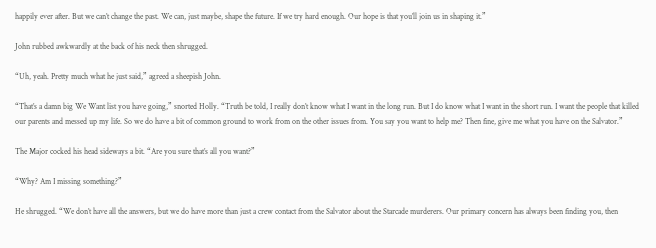happily ever after. But we can’t change the past. We can, just maybe, shape the future. If we try hard enough. Our hope is that you’ll join us in shaping it.”

John rubbed awkwardly at the back of his neck then shrugged.

“Uh, yeah. Pretty much what he just said,” agreed a sheepish John.

“That’s a damn big We Want list you have going,” snorted Holly. “Truth be told, I really don’t know what I want in the long run. But I do know what I want in the short run. I want the people that killed our parents and messed up my life. So we do have a bit of common ground to work from on the other issues from. You say you want to help me? Then fine, give me what you have on the Salvator.”

The Major cocked his head sideways a bit. “Are you sure that’s all you want?”

“Why? Am I missing something?”

He shrugged. “We don’t have all the answers, but we do have more than just a crew contact from the Salvator about the Starcade murderers. Our primary concern has always been finding you, then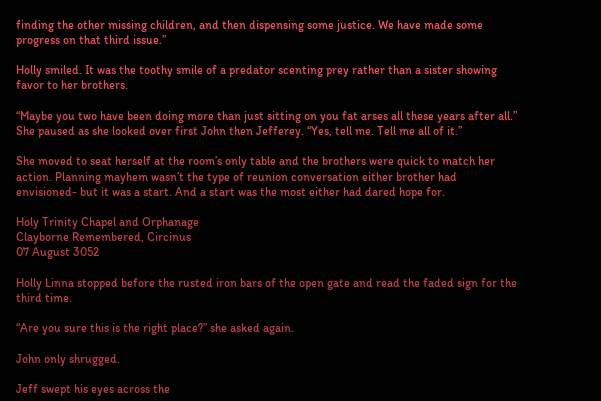finding the other missing children, and then dispensing some justice. We have made some progress on that third issue.”

Holly smiled. It was the toothy smile of a predator scenting prey rather than a sister showing favor to her brothers.

“Maybe you two have been doing more than just sitting on you fat arses all these years after all.” She paused as she looked over first John then Jefferey. “Yes, tell me. Tell me all of it.”

She moved to seat herself at the room’s only table and the brothers were quick to match her action. Planning mayhem wasn’t the type of reunion conversation either brother had envisioned- but it was a start. And a start was the most either had dared hope for.

Holy Trinity Chapel and Orphanage
Clayborne Remembered, Circinus
07 August 3052

Holly Linna stopped before the rusted iron bars of the open gate and read the faded sign for the third time.

“Are you sure this is the right place?” she asked again.

John only shrugged.

Jeff swept his eyes across the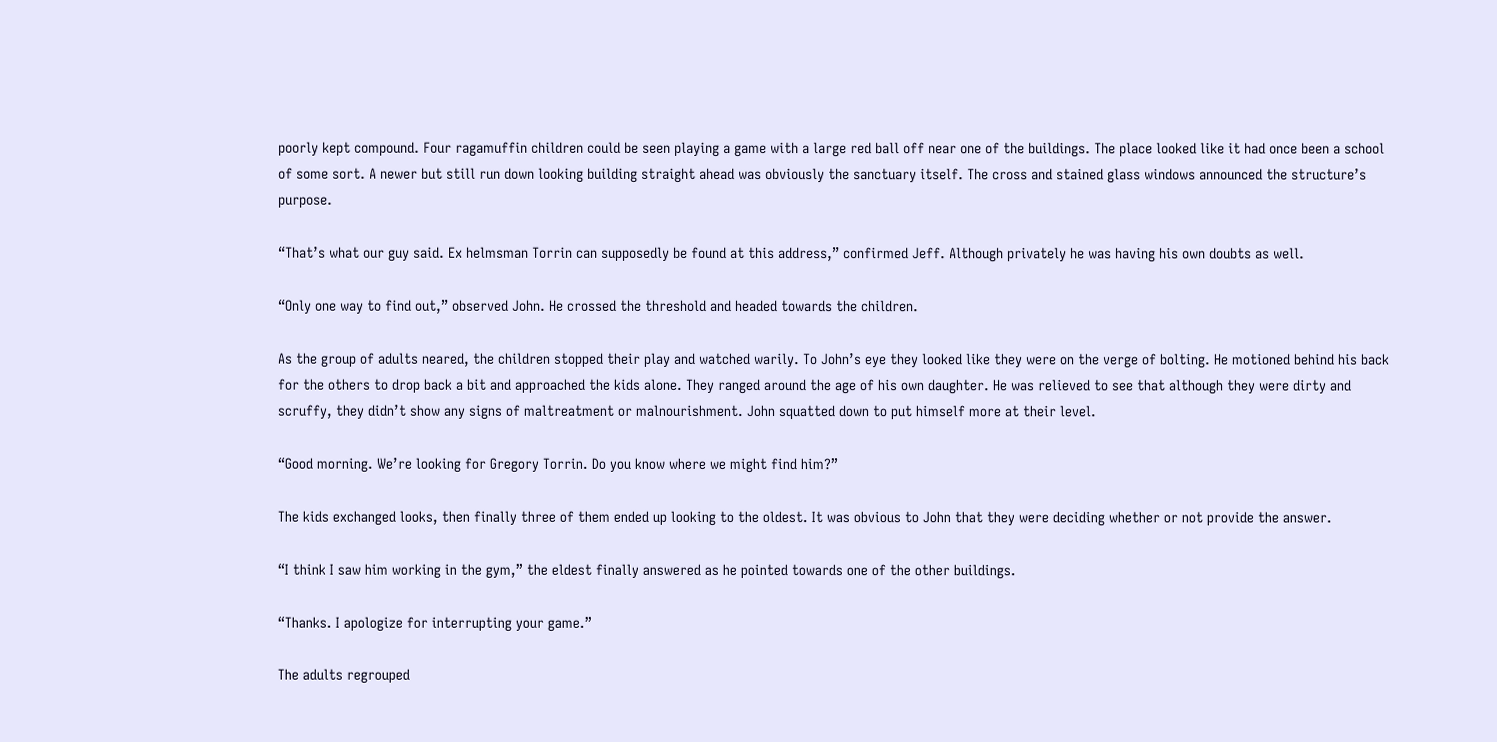poorly kept compound. Four ragamuffin children could be seen playing a game with a large red ball off near one of the buildings. The place looked like it had once been a school of some sort. A newer but still run down looking building straight ahead was obviously the sanctuary itself. The cross and stained glass windows announced the structure’s purpose.

“That’s what our guy said. Ex helmsman Torrin can supposedly be found at this address,” confirmed Jeff. Although privately he was having his own doubts as well.

“Only one way to find out,” observed John. He crossed the threshold and headed towards the children.

As the group of adults neared, the children stopped their play and watched warily. To John’s eye they looked like they were on the verge of bolting. He motioned behind his back for the others to drop back a bit and approached the kids alone. They ranged around the age of his own daughter. He was relieved to see that although they were dirty and scruffy, they didn’t show any signs of maltreatment or malnourishment. John squatted down to put himself more at their level.

“Good morning. We’re looking for Gregory Torrin. Do you know where we might find him?”

The kids exchanged looks, then finally three of them ended up looking to the oldest. It was obvious to John that they were deciding whether or not provide the answer.

“I think I saw him working in the gym,” the eldest finally answered as he pointed towards one of the other buildings.

“Thanks. I apologize for interrupting your game.”

The adults regrouped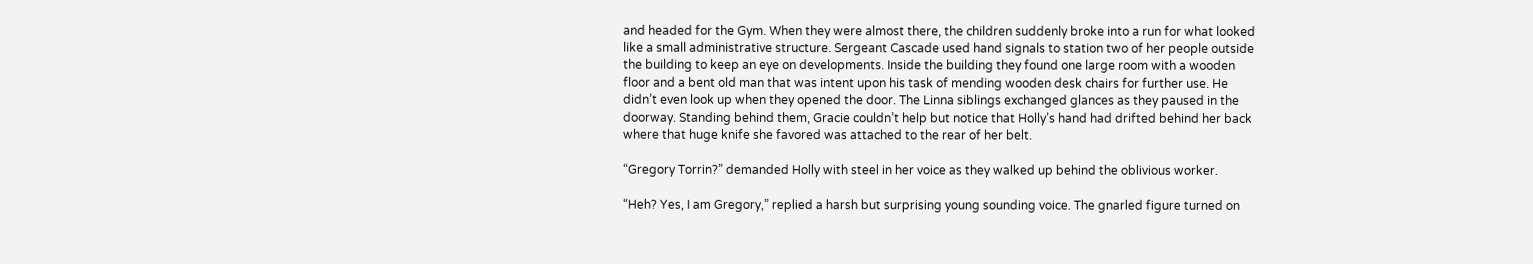and headed for the Gym. When they were almost there, the children suddenly broke into a run for what looked like a small administrative structure. Sergeant Cascade used hand signals to station two of her people outside the building to keep an eye on developments. Inside the building they found one large room with a wooden floor and a bent old man that was intent upon his task of mending wooden desk chairs for further use. He didn’t even look up when they opened the door. The Linna siblings exchanged glances as they paused in the doorway. Standing behind them, Gracie couldn’t help but notice that Holly’s hand had drifted behind her back where that huge knife she favored was attached to the rear of her belt.

“Gregory Torrin?” demanded Holly with steel in her voice as they walked up behind the oblivious worker.

“Heh? Yes, I am Gregory,” replied a harsh but surprising young sounding voice. The gnarled figure turned on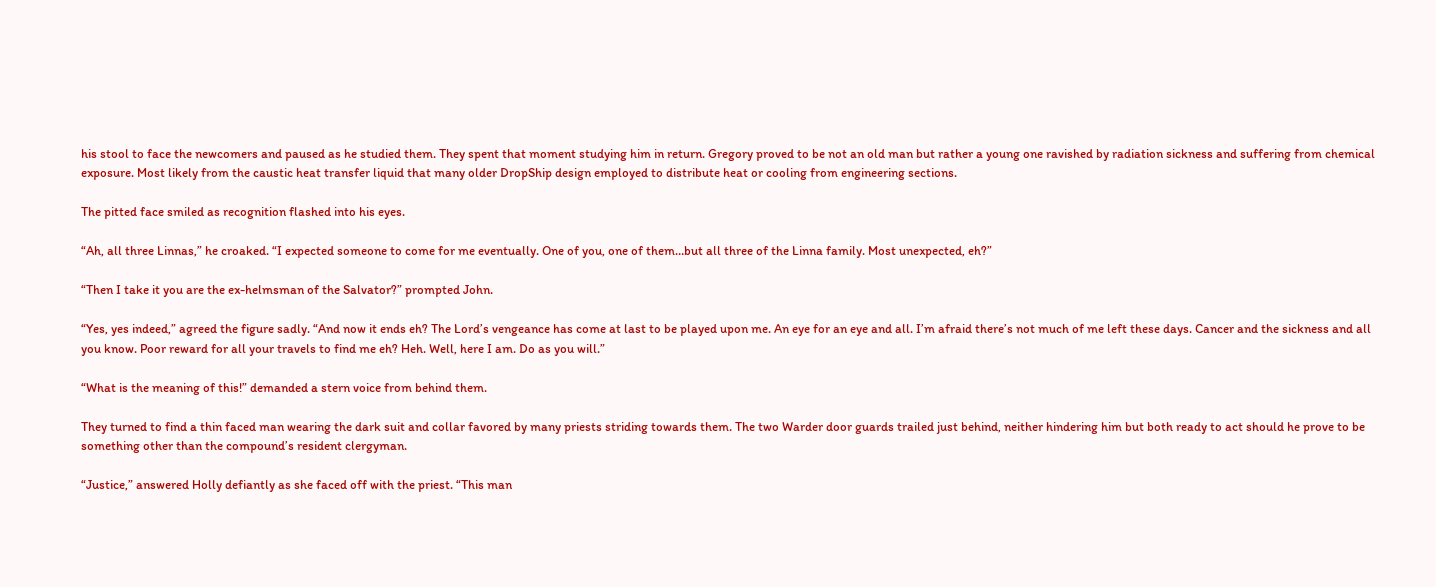his stool to face the newcomers and paused as he studied them. They spent that moment studying him in return. Gregory proved to be not an old man but rather a young one ravished by radiation sickness and suffering from chemical exposure. Most likely from the caustic heat transfer liquid that many older DropShip design employed to distribute heat or cooling from engineering sections.

The pitted face smiled as recognition flashed into his eyes.

“Ah, all three Linnas,” he croaked. “I expected someone to come for me eventually. One of you, one of them…but all three of the Linna family. Most unexpected, eh?”

“Then I take it you are the ex-helmsman of the Salvator?” prompted John.

“Yes, yes indeed,” agreed the figure sadly. “And now it ends eh? The Lord’s vengeance has come at last to be played upon me. An eye for an eye and all. I’m afraid there’s not much of me left these days. Cancer and the sickness and all you know. Poor reward for all your travels to find me eh? Heh. Well, here I am. Do as you will.”

“What is the meaning of this!” demanded a stern voice from behind them.

They turned to find a thin faced man wearing the dark suit and collar favored by many priests striding towards them. The two Warder door guards trailed just behind, neither hindering him but both ready to act should he prove to be something other than the compound’s resident clergyman.

“Justice,” answered Holly defiantly as she faced off with the priest. “This man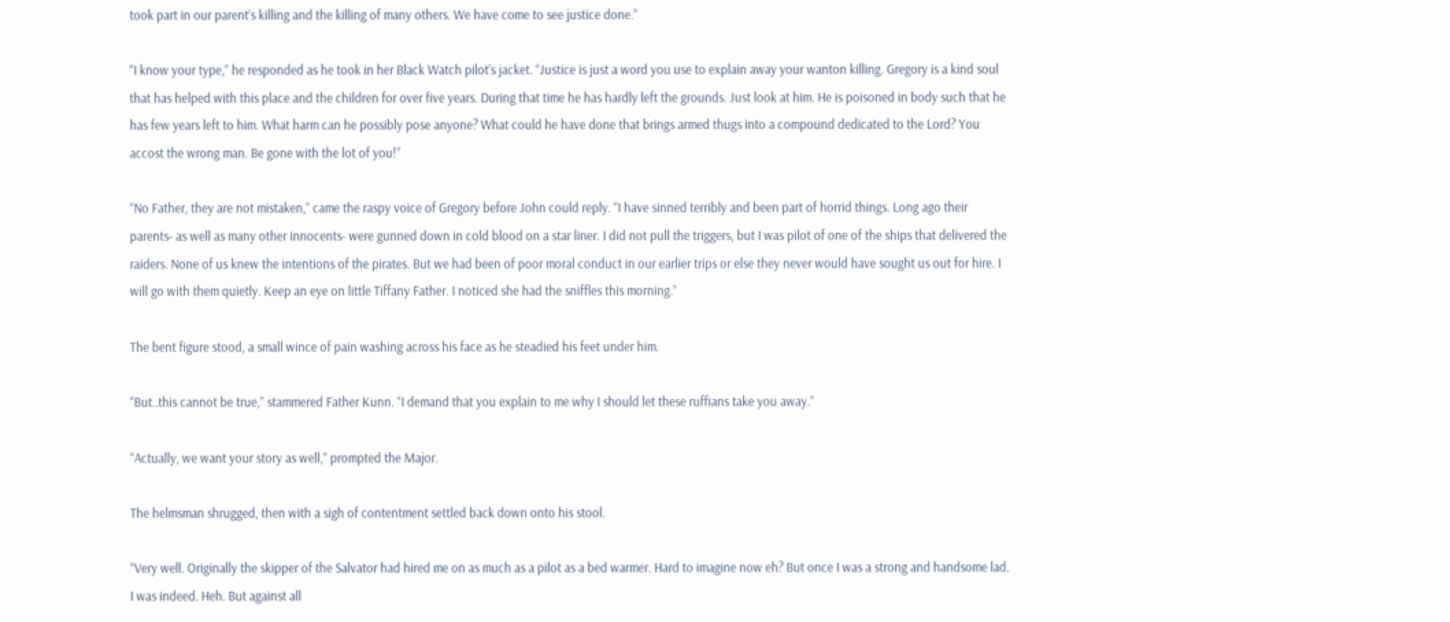took part in our parent’s killing and the killing of many others. We have come to see justice done.”

“I know your type,” he responded as he took in her Black Watch pilot’s jacket. “Justice is just a word you use to explain away your wanton killing. Gregory is a kind soul that has helped with this place and the children for over five years. During that time he has hardly left the grounds. Just look at him. He is poisoned in body such that he has few years left to him. What harm can he possibly pose anyone? What could he have done that brings armed thugs into a compound dedicated to the Lord? You accost the wrong man. Be gone with the lot of you!”

“No Father, they are not mistaken,” came the raspy voice of Gregory before John could reply. “I have sinned terribly and been part of horrid things. Long ago their parents- as well as many other innocents- were gunned down in cold blood on a star liner. I did not pull the triggers, but I was pilot of one of the ships that delivered the raiders. None of us knew the intentions of the pirates. But we had been of poor moral conduct in our earlier trips or else they never would have sought us out for hire. I will go with them quietly. Keep an eye on little Tiffany Father. I noticed she had the sniffles this morning.”

The bent figure stood, a small wince of pain washing across his face as he steadied his feet under him.

“But..this cannot be true,” stammered Father Kunn. “I demand that you explain to me why I should let these ruffians take you away.”

“Actually, we want your story as well,” prompted the Major.

The helmsman shrugged, then with a sigh of contentment settled back down onto his stool.

“Very well. Originally the skipper of the Salvator had hired me on as much as a pilot as a bed warmer. Hard to imagine now eh? But once I was a strong and handsome lad. I was indeed. Heh. But against all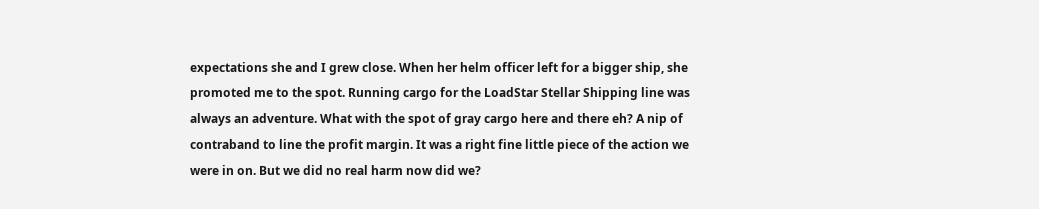expectations she and I grew close. When her helm officer left for a bigger ship, she promoted me to the spot. Running cargo for the LoadStar Stellar Shipping line was always an adventure. What with the spot of gray cargo here and there eh? A nip of contraband to line the profit margin. It was a right fine little piece of the action we were in on. But we did no real harm now did we?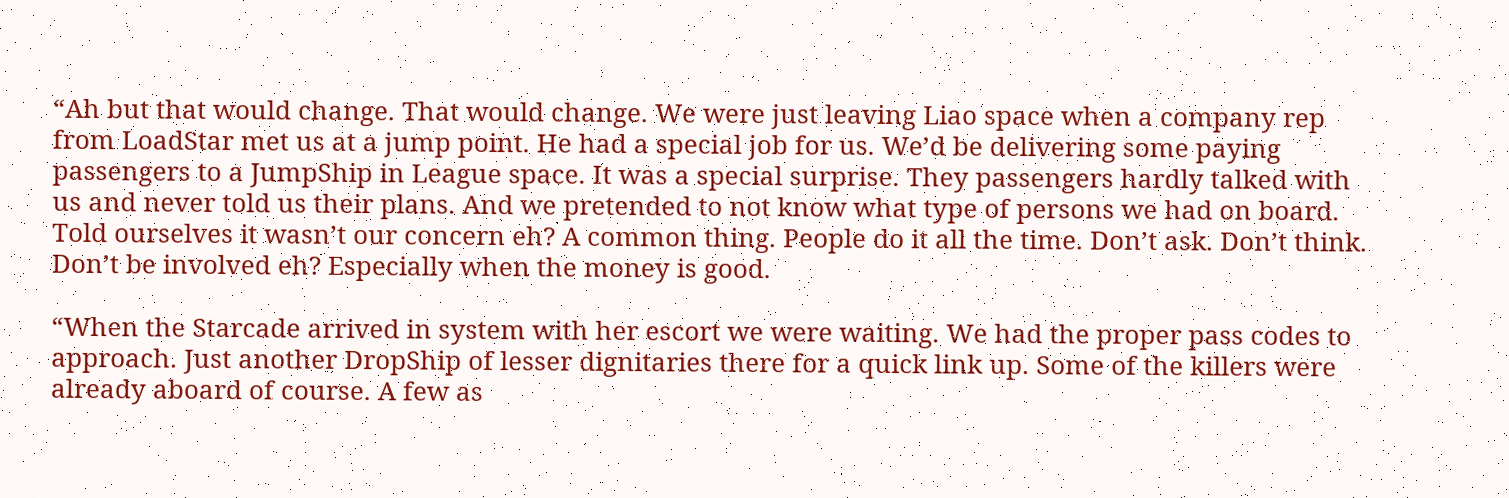“Ah but that would change. That would change. We were just leaving Liao space when a company rep from LoadStar met us at a jump point. He had a special job for us. We’d be delivering some paying passengers to a JumpShip in League space. It was a special surprise. They passengers hardly talked with us and never told us their plans. And we pretended to not know what type of persons we had on board. Told ourselves it wasn’t our concern eh? A common thing. People do it all the time. Don’t ask. Don’t think. Don’t be involved eh? Especially when the money is good.

“When the Starcade arrived in system with her escort we were waiting. We had the proper pass codes to approach. Just another DropShip of lesser dignitaries there for a quick link up. Some of the killers were already aboard of course. A few as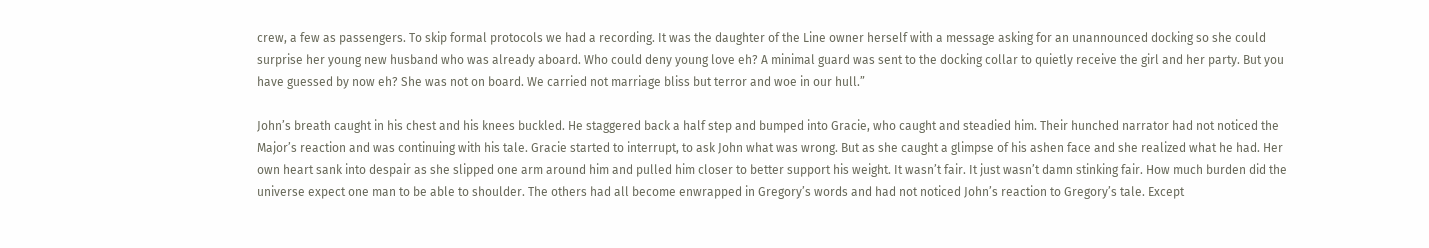crew, a few as passengers. To skip formal protocols we had a recording. It was the daughter of the Line owner herself with a message asking for an unannounced docking so she could surprise her young new husband who was already aboard. Who could deny young love eh? A minimal guard was sent to the docking collar to quietly receive the girl and her party. But you have guessed by now eh? She was not on board. We carried not marriage bliss but terror and woe in our hull.”

John’s breath caught in his chest and his knees buckled. He staggered back a half step and bumped into Gracie, who caught and steadied him. Their hunched narrator had not noticed the Major’s reaction and was continuing with his tale. Gracie started to interrupt, to ask John what was wrong. But as she caught a glimpse of his ashen face and she realized what he had. Her own heart sank into despair as she slipped one arm around him and pulled him closer to better support his weight. It wasn’t fair. It just wasn’t damn stinking fair. How much burden did the universe expect one man to be able to shoulder. The others had all become enwrapped in Gregory’s words and had not noticed John’s reaction to Gregory’s tale. Except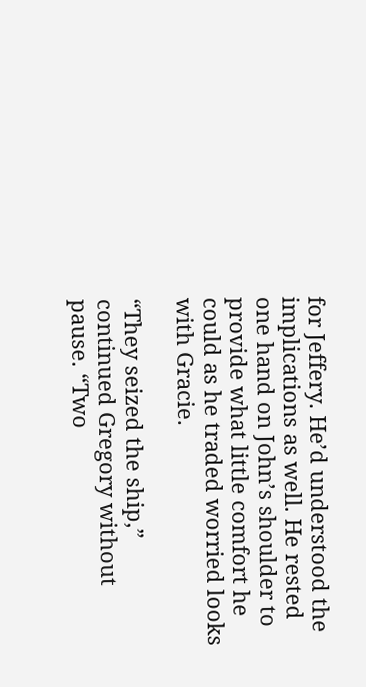for Jeffery. He’d understood the implications as well. He rested one hand on John’s shoulder to provide what little comfort he could as he traded worried looks with Gracie.

“They seized the ship,” continued Gregory without pause. “Two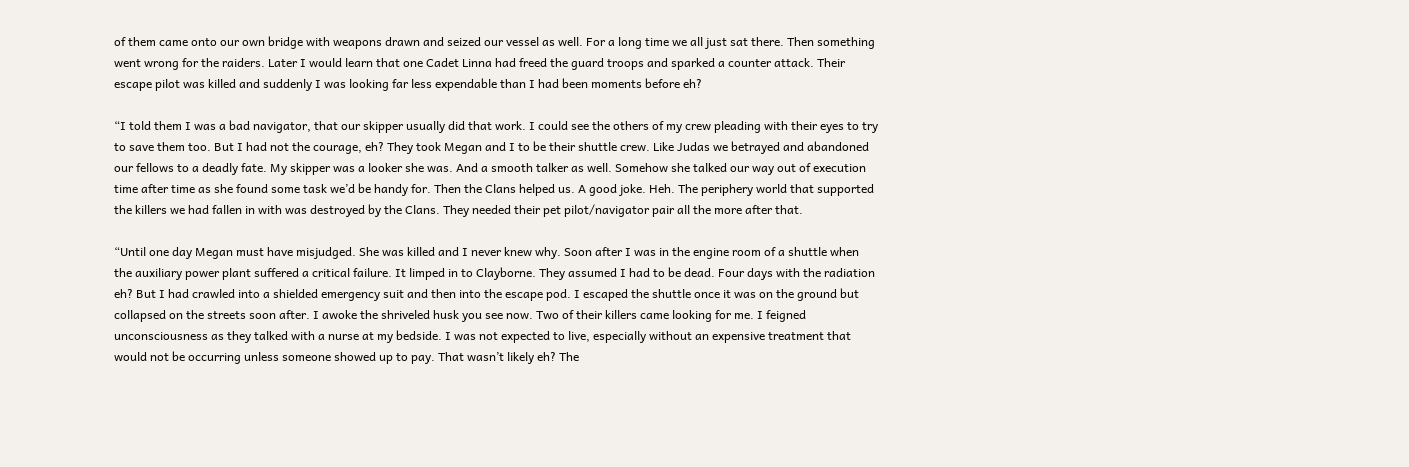of them came onto our own bridge with weapons drawn and seized our vessel as well. For a long time we all just sat there. Then something went wrong for the raiders. Later I would learn that one Cadet Linna had freed the guard troops and sparked a counter attack. Their escape pilot was killed and suddenly I was looking far less expendable than I had been moments before eh?

“I told them I was a bad navigator, that our skipper usually did that work. I could see the others of my crew pleading with their eyes to try to save them too. But I had not the courage, eh? They took Megan and I to be their shuttle crew. Like Judas we betrayed and abandoned our fellows to a deadly fate. My skipper was a looker she was. And a smooth talker as well. Somehow she talked our way out of execution time after time as she found some task we’d be handy for. Then the Clans helped us. A good joke. Heh. The periphery world that supported the killers we had fallen in with was destroyed by the Clans. They needed their pet pilot/navigator pair all the more after that.

“Until one day Megan must have misjudged. She was killed and I never knew why. Soon after I was in the engine room of a shuttle when the auxiliary power plant suffered a critical failure. It limped in to Clayborne. They assumed I had to be dead. Four days with the radiation eh? But I had crawled into a shielded emergency suit and then into the escape pod. I escaped the shuttle once it was on the ground but collapsed on the streets soon after. I awoke the shriveled husk you see now. Two of their killers came looking for me. I feigned unconsciousness as they talked with a nurse at my bedside. I was not expected to live, especially without an expensive treatment that would not be occurring unless someone showed up to pay. That wasn’t likely eh? The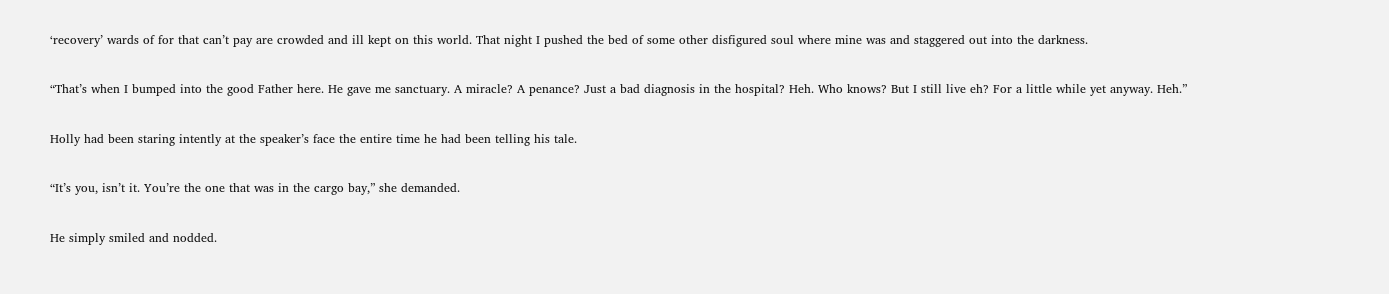‘recovery’ wards of for that can’t pay are crowded and ill kept on this world. That night I pushed the bed of some other disfigured soul where mine was and staggered out into the darkness.

“That’s when I bumped into the good Father here. He gave me sanctuary. A miracle? A penance? Just a bad diagnosis in the hospital? Heh. Who knows? But I still live eh? For a little while yet anyway. Heh.”

Holly had been staring intently at the speaker’s face the entire time he had been telling his tale.

“It’s you, isn’t it. You’re the one that was in the cargo bay,” she demanded.

He simply smiled and nodded.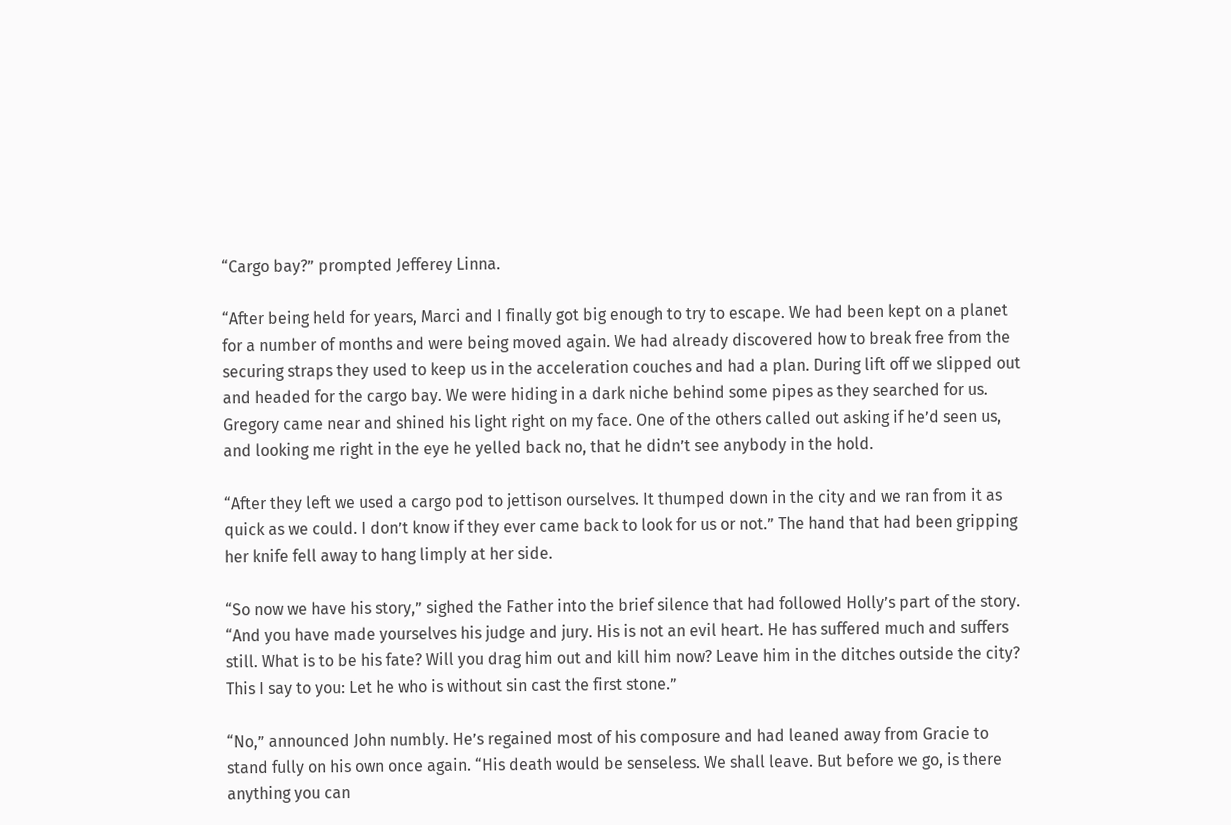“Cargo bay?” prompted Jefferey Linna.

“After being held for years, Marci and I finally got big enough to try to escape. We had been kept on a planet for a number of months and were being moved again. We had already discovered how to break free from the securing straps they used to keep us in the acceleration couches and had a plan. During lift off we slipped out and headed for the cargo bay. We were hiding in a dark niche behind some pipes as they searched for us. Gregory came near and shined his light right on my face. One of the others called out asking if he’d seen us, and looking me right in the eye he yelled back no, that he didn’t see anybody in the hold.

“After they left we used a cargo pod to jettison ourselves. It thumped down in the city and we ran from it as quick as we could. I don’t know if they ever came back to look for us or not.” The hand that had been gripping her knife fell away to hang limply at her side.

“So now we have his story,” sighed the Father into the brief silence that had followed Holly’s part of the story. “And you have made yourselves his judge and jury. His is not an evil heart. He has suffered much and suffers still. What is to be his fate? Will you drag him out and kill him now? Leave him in the ditches outside the city? This I say to you: Let he who is without sin cast the first stone.”

“No,” announced John numbly. He’s regained most of his composure and had leaned away from Gracie to stand fully on his own once again. “His death would be senseless. We shall leave. But before we go, is there anything you can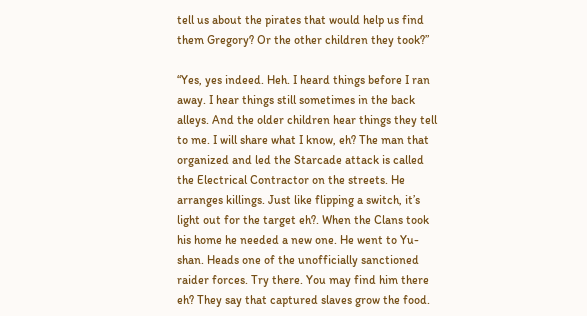tell us about the pirates that would help us find them Gregory? Or the other children they took?”

“Yes, yes indeed. Heh. I heard things before I ran away. I hear things still sometimes in the back alleys. And the older children hear things they tell to me. I will share what I know, eh? The man that organized and led the Starcade attack is called the Electrical Contractor on the streets. He arranges killings. Just like flipping a switch, it’s light out for the target eh?. When the Clans took his home he needed a new one. He went to Yu-shan. Heads one of the unofficially sanctioned raider forces. Try there. You may find him there eh? They say that captured slaves grow the food.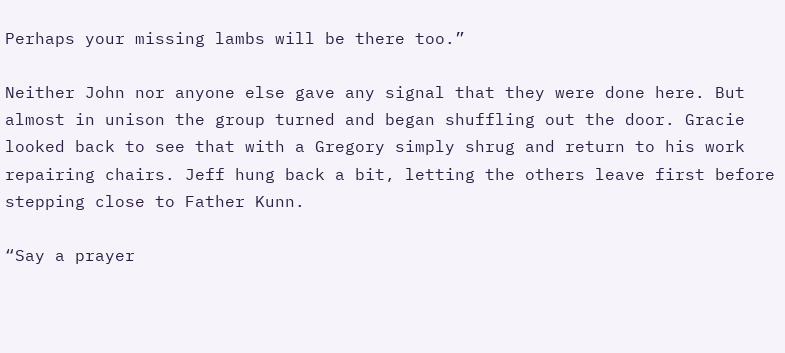Perhaps your missing lambs will be there too.”

Neither John nor anyone else gave any signal that they were done here. But almost in unison the group turned and began shuffling out the door. Gracie looked back to see that with a Gregory simply shrug and return to his work repairing chairs. Jeff hung back a bit, letting the others leave first before stepping close to Father Kunn.

“Say a prayer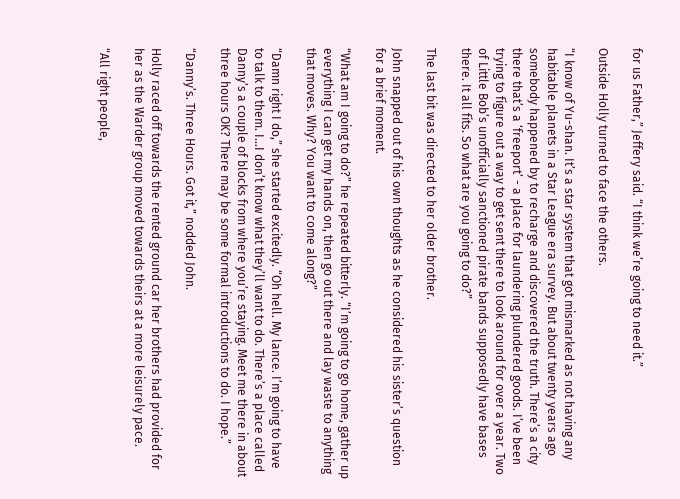for us Father,” Jeffery said. “I think we’re going to need it.”

Outside Holly turned to face the others.

“I know of Yu-shan. It’s a star system that got mismarked as not having any habitable planets in a Star League era survey. But about twenty years ago somebody happened by to recharge and discovered the truth. There’s a city there that’s a ‘freeport’ - a place for laundering plundered goods. I’ve been trying to figure out a way to get sent there to look around for over a year. Two of Little Bob’s unofficially sanctioned pirate bands supposedly have bases there. It all fits. So what are you going to do?”

The last bit was directed to her older brother.

John snapped out of his own thoughts as he considered his sister’s question for a brief moment.

“What am I going to do?” he repeated bitterly. “I’m going to go home, gather up everything I can get my hands on, then go out there and lay waste to anything that moves. Why? You want to come along?”

“Damn right I do,” she started excitedly. “Oh hell. My lance. I’m going to have to talk to them. I…I don’t know what they’ll want to do. There’s a place called Danny’s a couple of blocks from where you’re staying. Meet me there in about three hours OK? There may be some formal introductions to do. I hope.”

“Danny’s. Three Hours. Got it,” nodded John.

Holly raced off towards the rented ground car her brothers had provided for her as the Warder group moved towards theirs at a more leisurely pace.

“All right people,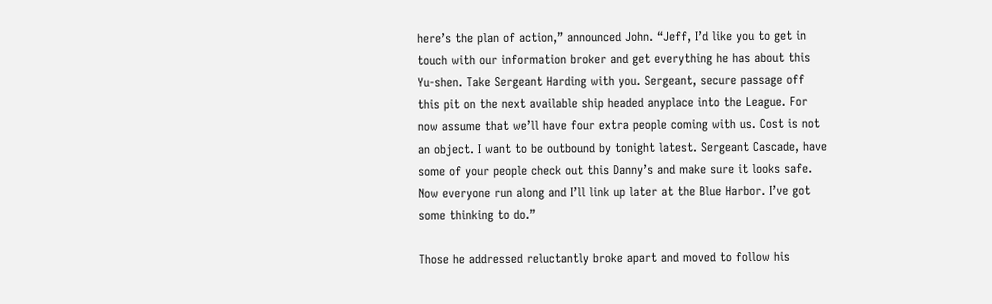here’s the plan of action,” announced John. “Jeff, I’d like you to get in touch with our information broker and get everything he has about this Yu-shen. Take Sergeant Harding with you. Sergeant, secure passage off this pit on the next available ship headed anyplace into the League. For now assume that we’ll have four extra people coming with us. Cost is not an object. I want to be outbound by tonight latest. Sergeant Cascade, have some of your people check out this Danny’s and make sure it looks safe. Now everyone run along and I’ll link up later at the Blue Harbor. I’ve got some thinking to do.”

Those he addressed reluctantly broke apart and moved to follow his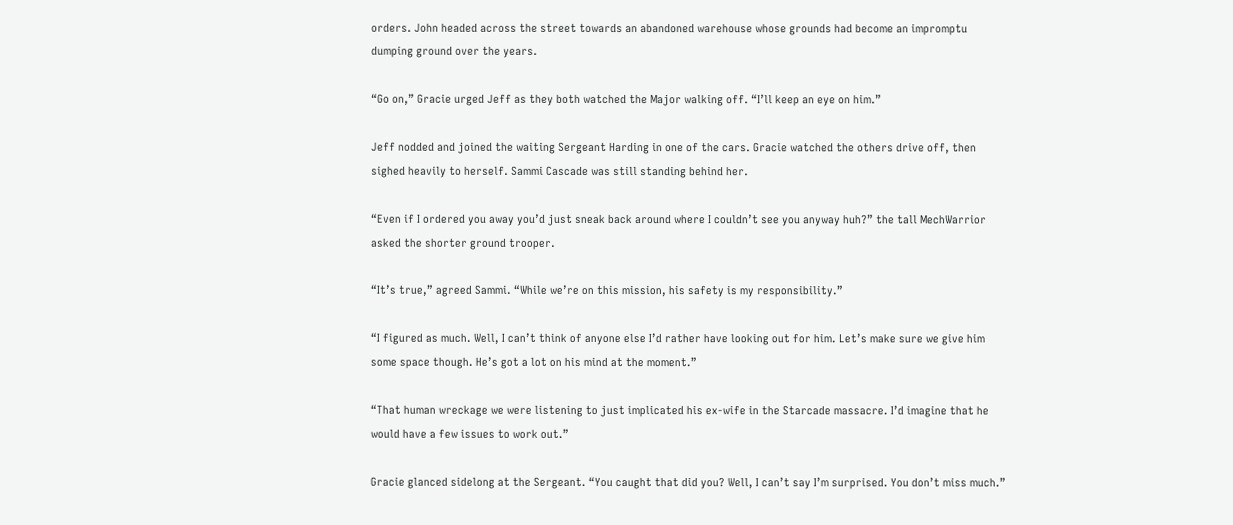orders. John headed across the street towards an abandoned warehouse whose grounds had become an impromptu dumping ground over the years.

“Go on,” Gracie urged Jeff as they both watched the Major walking off. “I’ll keep an eye on him.”

Jeff nodded and joined the waiting Sergeant Harding in one of the cars. Gracie watched the others drive off, then sighed heavily to herself. Sammi Cascade was still standing behind her.

“Even if I ordered you away you’d just sneak back around where I couldn’t see you anyway huh?” the tall MechWarrior asked the shorter ground trooper.

“It’s true,” agreed Sammi. “While we’re on this mission, his safety is my responsibility.”

“I figured as much. Well, I can’t think of anyone else I’d rather have looking out for him. Let’s make sure we give him some space though. He’s got a lot on his mind at the moment.”

“That human wreckage we were listening to just implicated his ex-wife in the Starcade massacre. I’d imagine that he would have a few issues to work out.”

Gracie glanced sidelong at the Sergeant. “You caught that did you? Well, I can’t say I’m surprised. You don’t miss much.”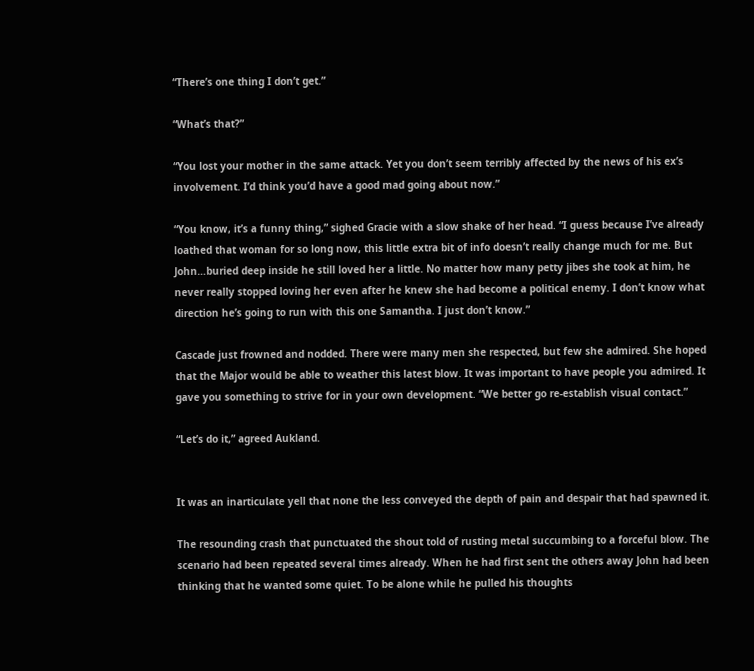“There’s one thing I don’t get.”

“What’s that?”

“You lost your mother in the same attack. Yet you don’t seem terribly affected by the news of his ex’s involvement. I’d think you’d have a good mad going about now.”

“You know, it’s a funny thing,” sighed Gracie with a slow shake of her head. “I guess because I’ve already loathed that woman for so long now, this little extra bit of info doesn’t really change much for me. But John…buried deep inside he still loved her a little. No matter how many petty jibes she took at him, he never really stopped loving her even after he knew she had become a political enemy. I don’t know what direction he’s going to run with this one Samantha. I just don’t know.”

Cascade just frowned and nodded. There were many men she respected, but few she admired. She hoped that the Major would be able to weather this latest blow. It was important to have people you admired. It gave you something to strive for in your own development. “We better go re-establish visual contact.”

“Let’s do it,” agreed Aukland.


It was an inarticulate yell that none the less conveyed the depth of pain and despair that had spawned it.

The resounding crash that punctuated the shout told of rusting metal succumbing to a forceful blow. The scenario had been repeated several times already. When he had first sent the others away John had been thinking that he wanted some quiet. To be alone while he pulled his thoughts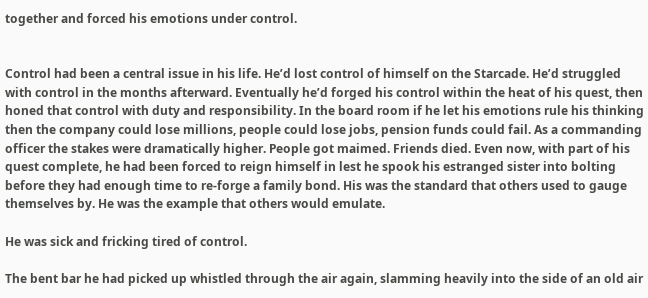together and forced his emotions under control.


Control had been a central issue in his life. He’d lost control of himself on the Starcade. He’d struggled with control in the months afterward. Eventually he’d forged his control within the heat of his quest, then honed that control with duty and responsibility. In the board room if he let his emotions rule his thinking then the company could lose millions, people could lose jobs, pension funds could fail. As a commanding officer the stakes were dramatically higher. People got maimed. Friends died. Even now, with part of his quest complete, he had been forced to reign himself in lest he spook his estranged sister into bolting before they had enough time to re-forge a family bond. His was the standard that others used to gauge themselves by. He was the example that others would emulate.

He was sick and fricking tired of control.

The bent bar he had picked up whistled through the air again, slamming heavily into the side of an old air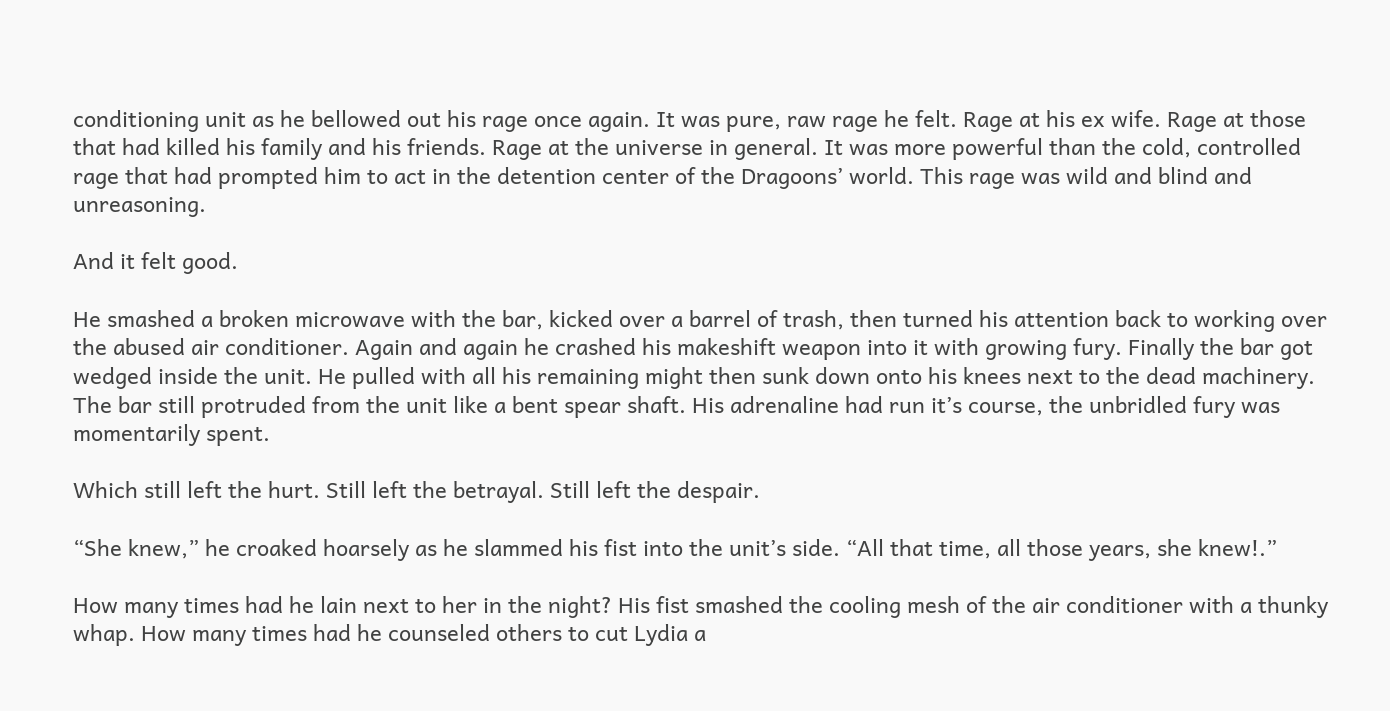conditioning unit as he bellowed out his rage once again. It was pure, raw rage he felt. Rage at his ex wife. Rage at those that had killed his family and his friends. Rage at the universe in general. It was more powerful than the cold, controlled rage that had prompted him to act in the detention center of the Dragoons’ world. This rage was wild and blind and unreasoning.

And it felt good.

He smashed a broken microwave with the bar, kicked over a barrel of trash, then turned his attention back to working over the abused air conditioner. Again and again he crashed his makeshift weapon into it with growing fury. Finally the bar got wedged inside the unit. He pulled with all his remaining might then sunk down onto his knees next to the dead machinery. The bar still protruded from the unit like a bent spear shaft. His adrenaline had run it’s course, the unbridled fury was momentarily spent.

Which still left the hurt. Still left the betrayal. Still left the despair.

“She knew,” he croaked hoarsely as he slammed his fist into the unit’s side. “All that time, all those years, she knew!.”

How many times had he lain next to her in the night? His fist smashed the cooling mesh of the air conditioner with a thunky whap. How many times had he counseled others to cut Lydia a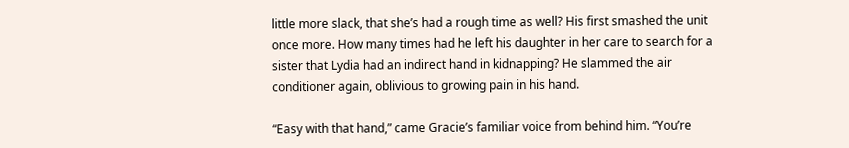little more slack, that she’s had a rough time as well? His first smashed the unit once more. How many times had he left his daughter in her care to search for a sister that Lydia had an indirect hand in kidnapping? He slammed the air conditioner again, oblivious to growing pain in his hand.

“Easy with that hand,” came Gracie’s familiar voice from behind him. “You’re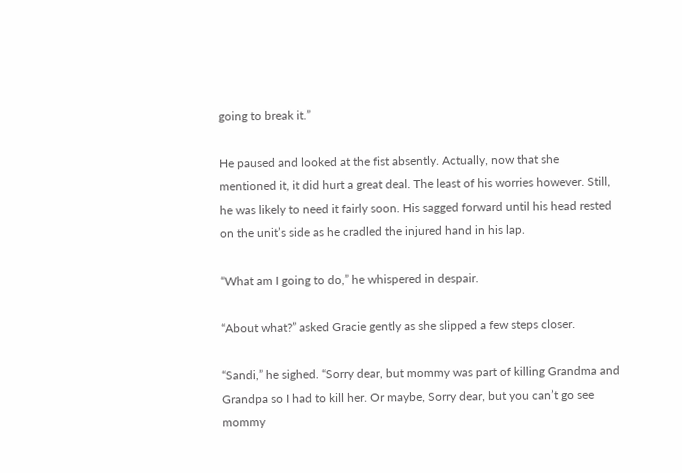going to break it.”

He paused and looked at the fist absently. Actually, now that she mentioned it, it did hurt a great deal. The least of his worries however. Still, he was likely to need it fairly soon. His sagged forward until his head rested on the unit’s side as he cradled the injured hand in his lap.

“What am I going to do,” he whispered in despair.

“About what?” asked Gracie gently as she slipped a few steps closer.

“Sandi,” he sighed. “Sorry dear, but mommy was part of killing Grandma and Grandpa so I had to kill her. Or maybe, Sorry dear, but you can’t go see mommy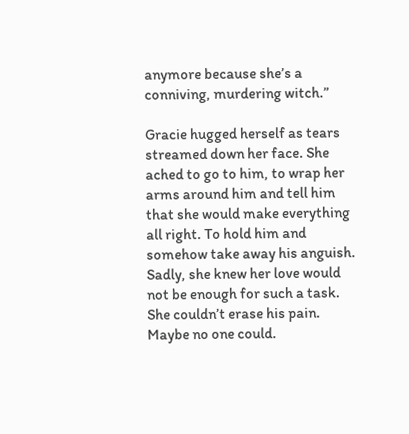anymore because she’s a conniving, murdering witch.”

Gracie hugged herself as tears streamed down her face. She ached to go to him, to wrap her arms around him and tell him that she would make everything all right. To hold him and somehow take away his anguish. Sadly, she knew her love would not be enough for such a task. She couldn’t erase his pain. Maybe no one could.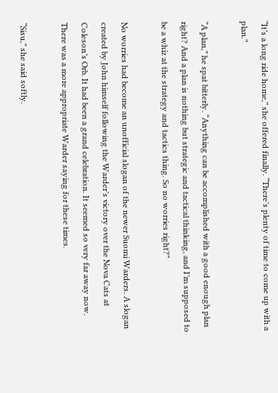“It’s a long ride home,” she offered finally. “There’s plenty of time to come up with a plan.”

“A plan,” he spat bitterly. “Anything can be accomplished with a good enough plan right? And a plan is nothing but strategic and tactical thinking, and I’m supposed to be a whiz at the strategy and tactics thing. So no worries right?”

No worries had become an unofficial slogan of the newer Suomi Warders. A slogan created by John himself following the Warder’s victory over the Nova Cats at Coleson’s Orb. It had been a grand celebration. It seemed so very far away now. There was a more appropriate Warder saying for these times.

“Sisu,” she said softly.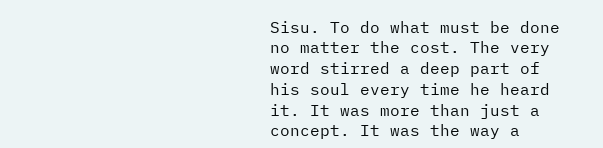Sisu. To do what must be done no matter the cost. The very word stirred a deep part of his soul every time he heard it. It was more than just a concept. It was the way a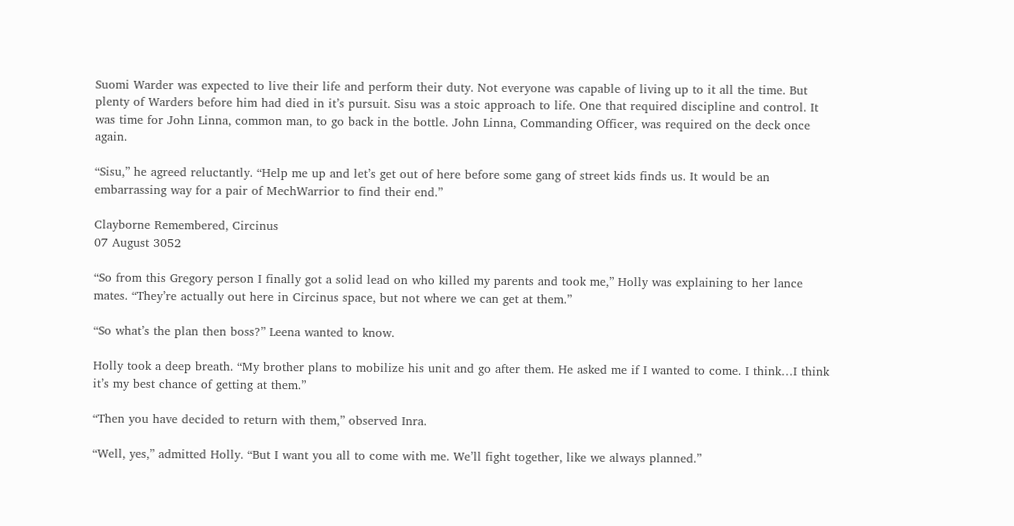Suomi Warder was expected to live their life and perform their duty. Not everyone was capable of living up to it all the time. But plenty of Warders before him had died in it’s pursuit. Sisu was a stoic approach to life. One that required discipline and control. It was time for John Linna, common man, to go back in the bottle. John Linna, Commanding Officer, was required on the deck once again.

“Sisu,” he agreed reluctantly. “Help me up and let’s get out of here before some gang of street kids finds us. It would be an embarrassing way for a pair of MechWarrior to find their end.”

Clayborne Remembered, Circinus
07 August 3052

“So from this Gregory person I finally got a solid lead on who killed my parents and took me,” Holly was explaining to her lance mates. “They’re actually out here in Circinus space, but not where we can get at them.”

“So what’s the plan then boss?” Leena wanted to know.

Holly took a deep breath. “My brother plans to mobilize his unit and go after them. He asked me if I wanted to come. I think…I think it’s my best chance of getting at them.”

“Then you have decided to return with them,” observed Inra.

“Well, yes,” admitted Holly. “But I want you all to come with me. We’ll fight together, like we always planned.”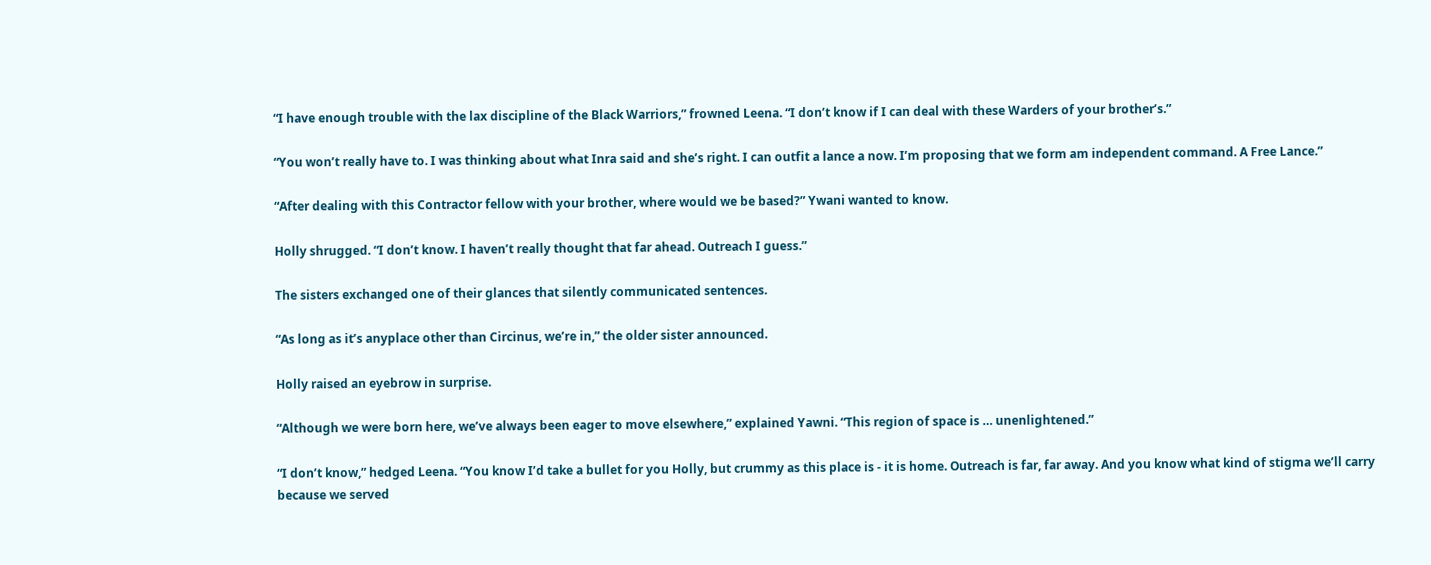“I have enough trouble with the lax discipline of the Black Warriors,” frowned Leena. “I don’t know if I can deal with these Warders of your brother’s.”

“You won’t really have to. I was thinking about what Inra said and she’s right. I can outfit a lance a now. I’m proposing that we form am independent command. A Free Lance.”

“After dealing with this Contractor fellow with your brother, where would we be based?” Ywani wanted to know.

Holly shrugged. “I don’t know. I haven’t really thought that far ahead. Outreach I guess.”

The sisters exchanged one of their glances that silently communicated sentences.

“As long as it’s anyplace other than Circinus, we’re in,” the older sister announced.

Holly raised an eyebrow in surprise.

“Although we were born here, we’ve always been eager to move elsewhere,” explained Yawni. “This region of space is … unenlightened.”

“I don’t know,” hedged Leena. “You know I’d take a bullet for you Holly, but crummy as this place is - it is home. Outreach is far, far away. And you know what kind of stigma we’ll carry because we served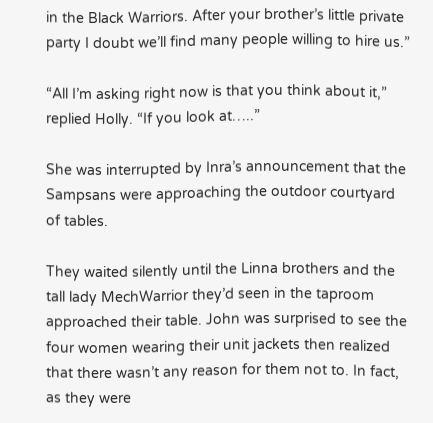in the Black Warriors. After your brother’s little private party I doubt we’ll find many people willing to hire us.”

“All I’m asking right now is that you think about it,” replied Holly. “If you look at…..”

She was interrupted by Inra’s announcement that the Sampsans were approaching the outdoor courtyard of tables.

They waited silently until the Linna brothers and the tall lady MechWarrior they’d seen in the taproom approached their table. John was surprised to see the four women wearing their unit jackets then realized that there wasn’t any reason for them not to. In fact, as they were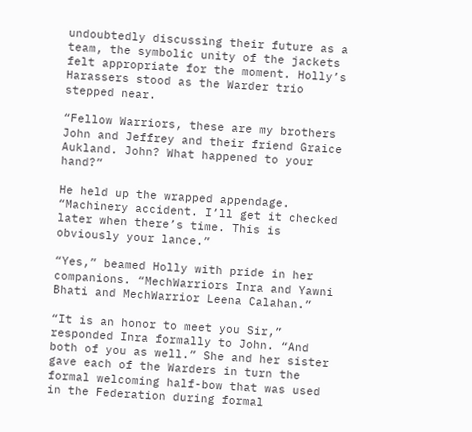undoubtedly discussing their future as a team, the symbolic unity of the jackets felt appropriate for the moment. Holly’s Harassers stood as the Warder trio stepped near.

“Fellow Warriors, these are my brothers John and Jeffrey and their friend Graice Aukland. John? What happened to your hand?”

He held up the wrapped appendage. “Machinery accident. I’ll get it checked later when there’s time. This is obviously your lance.”

“Yes,” beamed Holly with pride in her companions. “MechWarriors Inra and Yawni Bhati and MechWarrior Leena Calahan.”

“It is an honor to meet you Sir,” responded Inra formally to John. “And both of you as well.” She and her sister gave each of the Warders in turn the formal welcoming half-bow that was used in the Federation during formal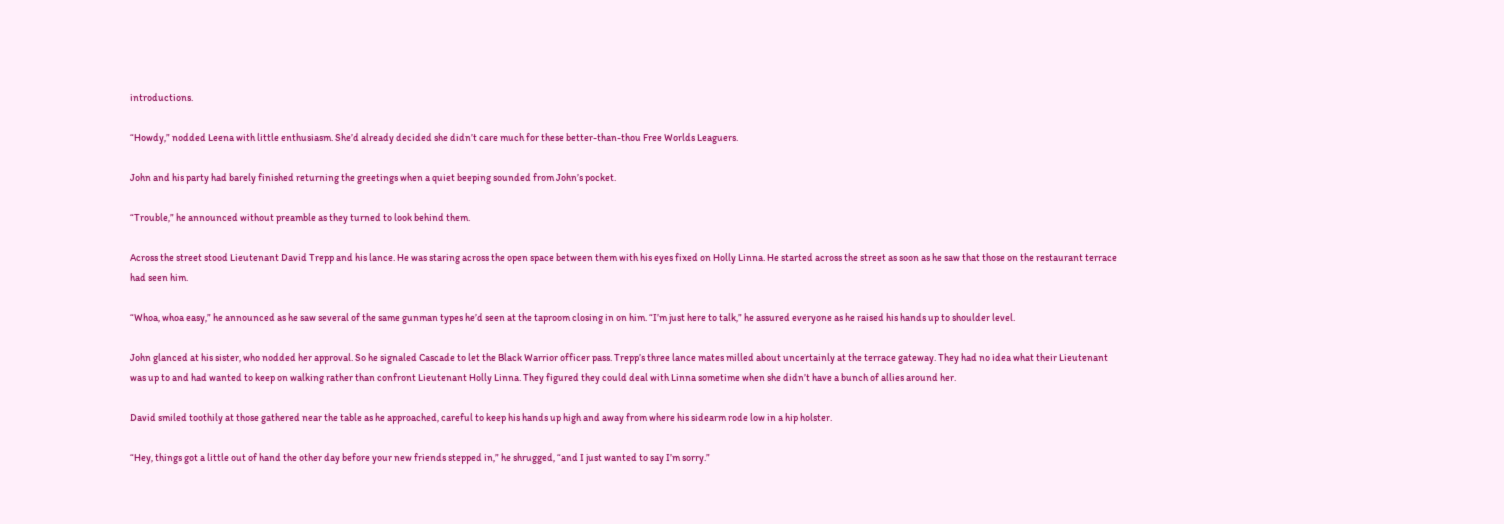introductions.

“Howdy,” nodded Leena with little enthusiasm. She’d already decided she didn’t care much for these better-than-thou Free Worlds Leaguers.

John and his party had barely finished returning the greetings when a quiet beeping sounded from John’s pocket.

“Trouble,” he announced without preamble as they turned to look behind them.

Across the street stood Lieutenant David Trepp and his lance. He was staring across the open space between them with his eyes fixed on Holly Linna. He started across the street as soon as he saw that those on the restaurant terrace had seen him.

“Whoa, whoa easy,” he announced as he saw several of the same gunman types he’d seen at the taproom closing in on him. “I’m just here to talk,” he assured everyone as he raised his hands up to shoulder level.

John glanced at his sister, who nodded her approval. So he signaled Cascade to let the Black Warrior officer pass. Trepp’s three lance mates milled about uncertainly at the terrace gateway. They had no idea what their Lieutenant was up to and had wanted to keep on walking rather than confront Lieutenant Holly Linna. They figured they could deal with Linna sometime when she didn’t have a bunch of allies around her.

David smiled toothily at those gathered near the table as he approached, careful to keep his hands up high and away from where his sidearm rode low in a hip holster.

“Hey, things got a little out of hand the other day before your new friends stepped in,” he shrugged, “and I just wanted to say I’m sorry.”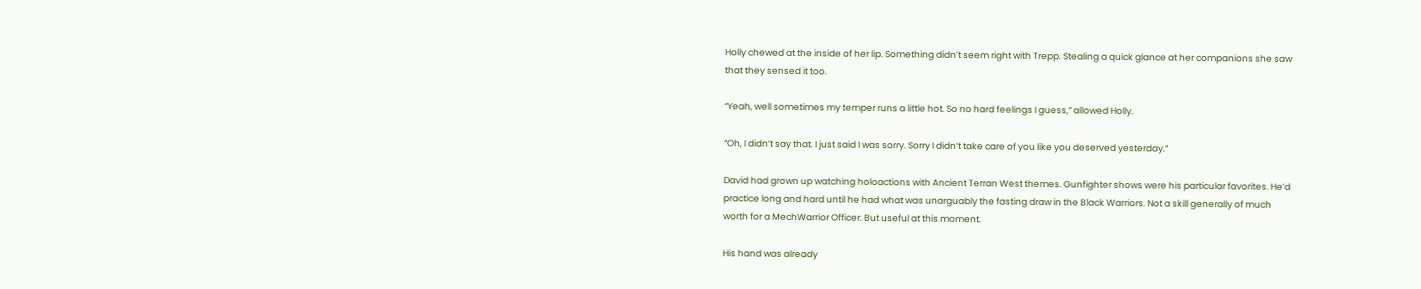Holly chewed at the inside of her lip. Something didn’t seem right with Trepp. Stealing a quick glance at her companions she saw that they sensed it too.

“Yeah, well sometimes my temper runs a little hot. So no hard feelings I guess,” allowed Holly.

“Oh, I didn’t say that. I just said I was sorry. Sorry I didn’t take care of you like you deserved yesterday.”

David had grown up watching holoactions with Ancient Terran West themes. Gunfighter shows were his particular favorites. He’d practice long and hard until he had what was unarguably the fasting draw in the Black Warriors. Not a skill generally of much worth for a MechWarrior Officer. But useful at this moment.

His hand was already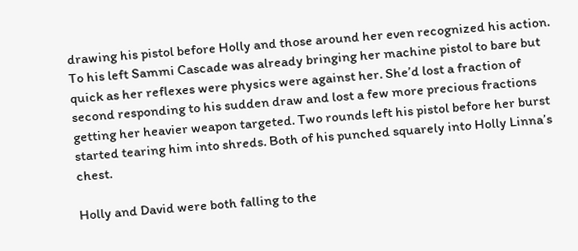drawing his pistol before Holly and those around her even recognized his action. To his left Sammi Cascade was already bringing her machine pistol to bare but quick as her reflexes were physics were against her. She’d lost a fraction of second responding to his sudden draw and lost a few more precious fractions getting her heavier weapon targeted. Two rounds left his pistol before her burst started tearing him into shreds. Both of his punched squarely into Holly Linna’s chest.

Holly and David were both falling to the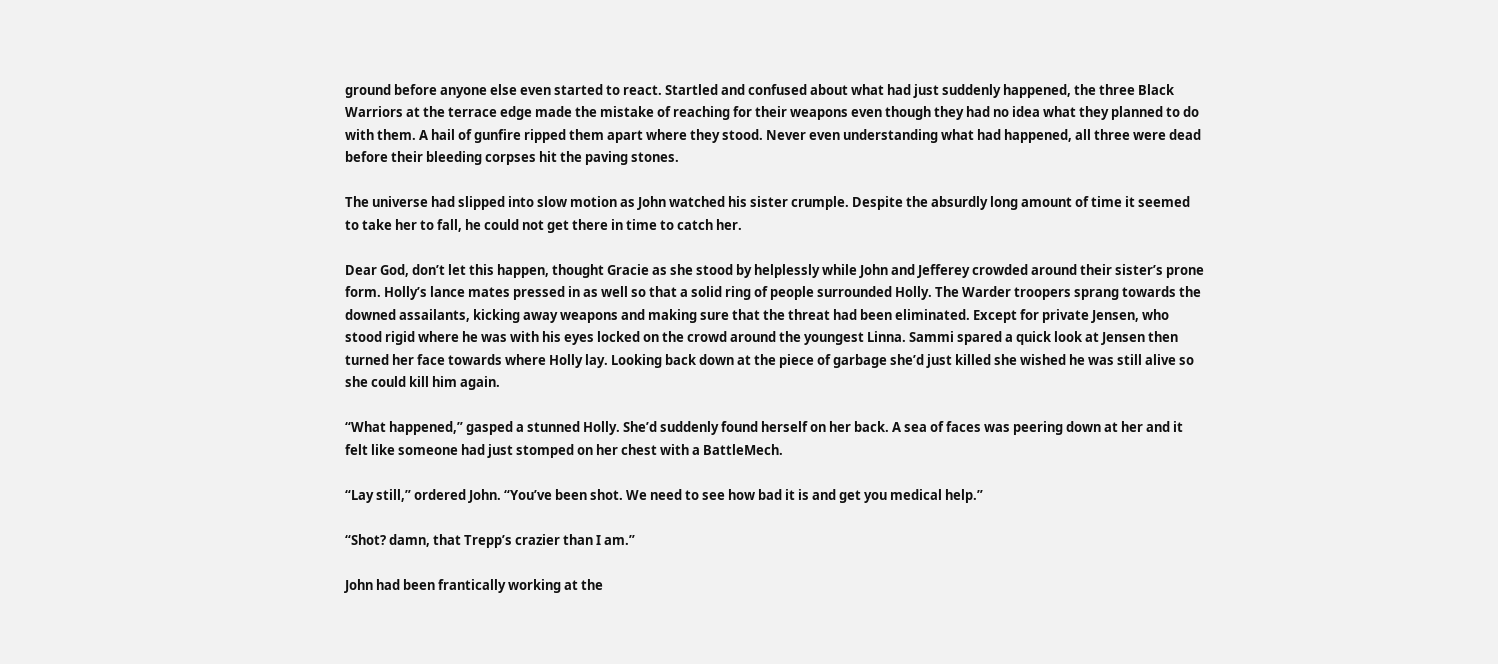ground before anyone else even started to react. Startled and confused about what had just suddenly happened, the three Black Warriors at the terrace edge made the mistake of reaching for their weapons even though they had no idea what they planned to do with them. A hail of gunfire ripped them apart where they stood. Never even understanding what had happened, all three were dead before their bleeding corpses hit the paving stones.

The universe had slipped into slow motion as John watched his sister crumple. Despite the absurdly long amount of time it seemed to take her to fall, he could not get there in time to catch her.

Dear God, don’t let this happen, thought Gracie as she stood by helplessly while John and Jefferey crowded around their sister’s prone form. Holly’s lance mates pressed in as well so that a solid ring of people surrounded Holly. The Warder troopers sprang towards the downed assailants, kicking away weapons and making sure that the threat had been eliminated. Except for private Jensen, who stood rigid where he was with his eyes locked on the crowd around the youngest Linna. Sammi spared a quick look at Jensen then turned her face towards where Holly lay. Looking back down at the piece of garbage she’d just killed she wished he was still alive so she could kill him again.

“What happened,” gasped a stunned Holly. She’d suddenly found herself on her back. A sea of faces was peering down at her and it felt like someone had just stomped on her chest with a BattleMech.

“Lay still,” ordered John. “You’ve been shot. We need to see how bad it is and get you medical help.”

“Shot? damn, that Trepp’s crazier than I am.”

John had been frantically working at the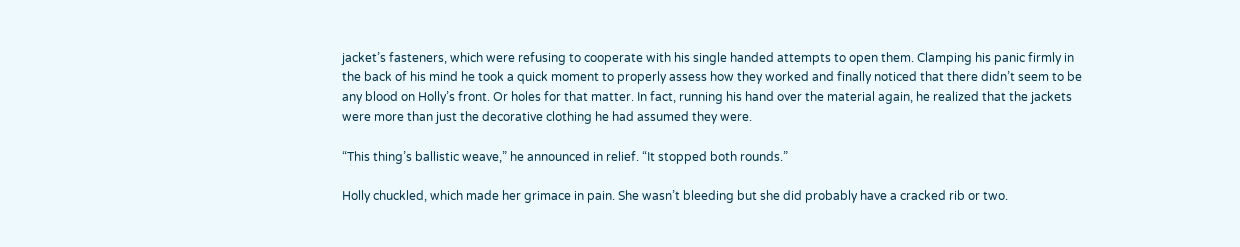jacket’s fasteners, which were refusing to cooperate with his single handed attempts to open them. Clamping his panic firmly in the back of his mind he took a quick moment to properly assess how they worked and finally noticed that there didn’t seem to be any blood on Holly’s front. Or holes for that matter. In fact, running his hand over the material again, he realized that the jackets were more than just the decorative clothing he had assumed they were.

“This thing’s ballistic weave,” he announced in relief. “It stopped both rounds.”

Holly chuckled, which made her grimace in pain. She wasn’t bleeding but she did probably have a cracked rib or two.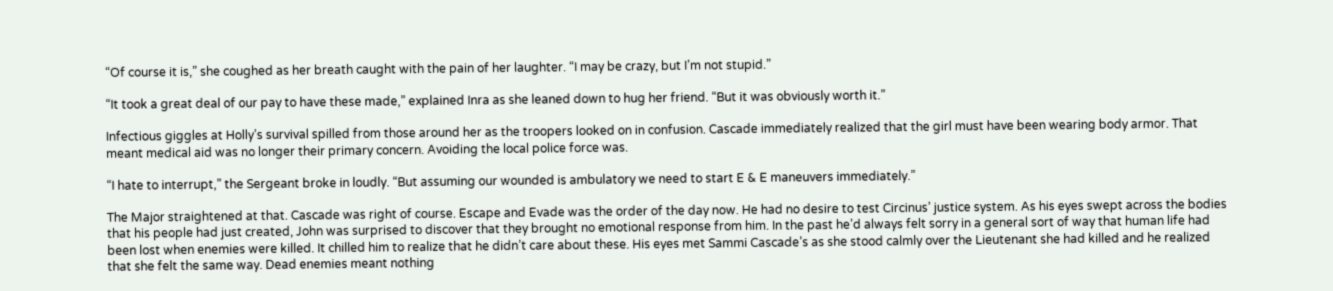“Of course it is,” she coughed as her breath caught with the pain of her laughter. “I may be crazy, but I’m not stupid.”

“It took a great deal of our pay to have these made,” explained Inra as she leaned down to hug her friend. “But it was obviously worth it.”

Infectious giggles at Holly’s survival spilled from those around her as the troopers looked on in confusion. Cascade immediately realized that the girl must have been wearing body armor. That meant medical aid was no longer their primary concern. Avoiding the local police force was.

“I hate to interrupt,” the Sergeant broke in loudly. “But assuming our wounded is ambulatory we need to start E & E maneuvers immediately.”

The Major straightened at that. Cascade was right of course. Escape and Evade was the order of the day now. He had no desire to test Circinus’ justice system. As his eyes swept across the bodies that his people had just created, John was surprised to discover that they brought no emotional response from him. In the past he’d always felt sorry in a general sort of way that human life had been lost when enemies were killed. It chilled him to realize that he didn’t care about these. His eyes met Sammi Cascade’s as she stood calmly over the Lieutenant she had killed and he realized that she felt the same way. Dead enemies meant nothing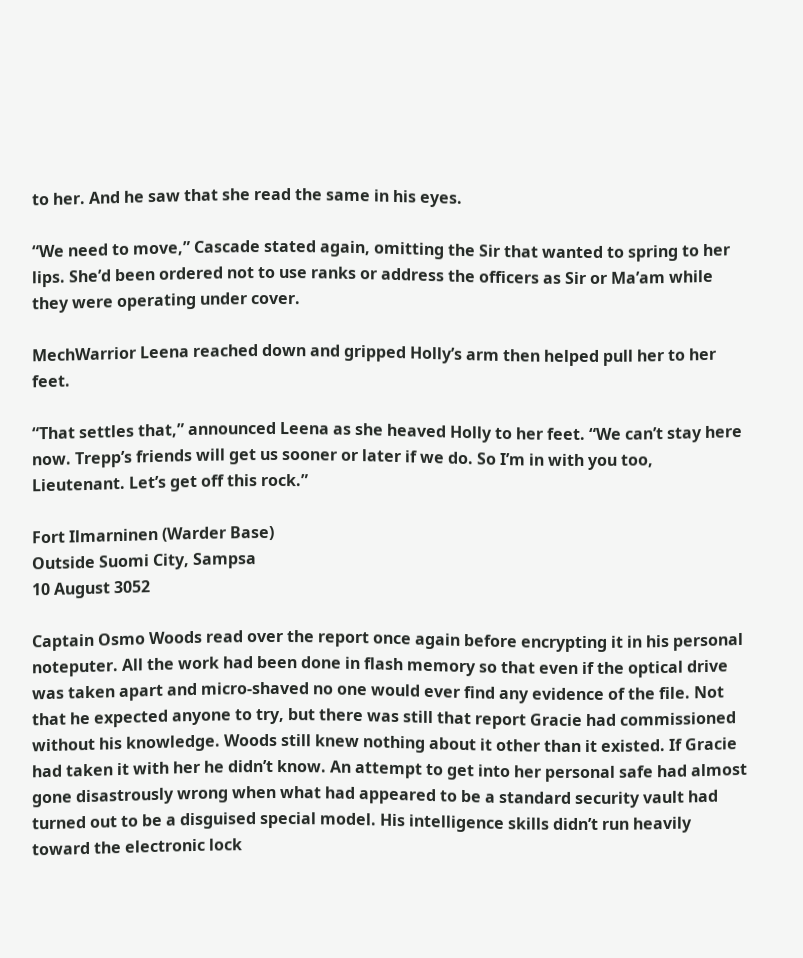to her. And he saw that she read the same in his eyes.

“We need to move,” Cascade stated again, omitting the Sir that wanted to spring to her lips. She’d been ordered not to use ranks or address the officers as Sir or Ma’am while they were operating under cover.

MechWarrior Leena reached down and gripped Holly’s arm then helped pull her to her feet.

“That settles that,” announced Leena as she heaved Holly to her feet. “We can’t stay here now. Trepp’s friends will get us sooner or later if we do. So I’m in with you too, Lieutenant. Let’s get off this rock.”

Fort Ilmarninen (Warder Base)
Outside Suomi City, Sampsa
10 August 3052

Captain Osmo Woods read over the report once again before encrypting it in his personal noteputer. All the work had been done in flash memory so that even if the optical drive was taken apart and micro-shaved no one would ever find any evidence of the file. Not that he expected anyone to try, but there was still that report Gracie had commissioned without his knowledge. Woods still knew nothing about it other than it existed. If Gracie had taken it with her he didn’t know. An attempt to get into her personal safe had almost gone disastrously wrong when what had appeared to be a standard security vault had turned out to be a disguised special model. His intelligence skills didn’t run heavily toward the electronic lock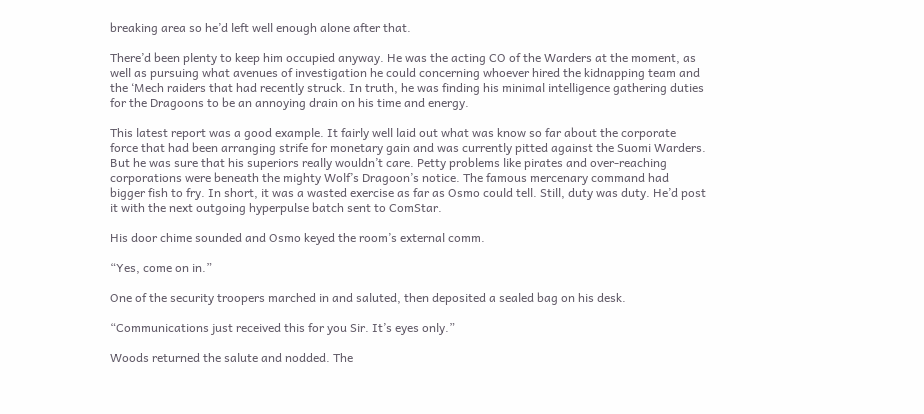breaking area so he’d left well enough alone after that.

There’d been plenty to keep him occupied anyway. He was the acting CO of the Warders at the moment, as well as pursuing what avenues of investigation he could concerning whoever hired the kidnapping team and the ‘Mech raiders that had recently struck. In truth, he was finding his minimal intelligence gathering duties for the Dragoons to be an annoying drain on his time and energy.

This latest report was a good example. It fairly well laid out what was know so far about the corporate force that had been arranging strife for monetary gain and was currently pitted against the Suomi Warders. But he was sure that his superiors really wouldn’t care. Petty problems like pirates and over-reaching corporations were beneath the mighty Wolf’s Dragoon’s notice. The famous mercenary command had bigger fish to fry. In short, it was a wasted exercise as far as Osmo could tell. Still, duty was duty. He’d post it with the next outgoing hyperpulse batch sent to ComStar.

His door chime sounded and Osmo keyed the room’s external comm.

“Yes, come on in.”

One of the security troopers marched in and saluted, then deposited a sealed bag on his desk.

“Communications just received this for you Sir. It’s eyes only.”

Woods returned the salute and nodded. The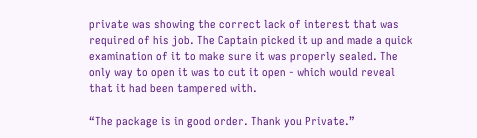private was showing the correct lack of interest that was required of his job. The Captain picked it up and made a quick examination of it to make sure it was properly sealed. The only way to open it was to cut it open - which would reveal that it had been tampered with.

“The package is in good order. Thank you Private.”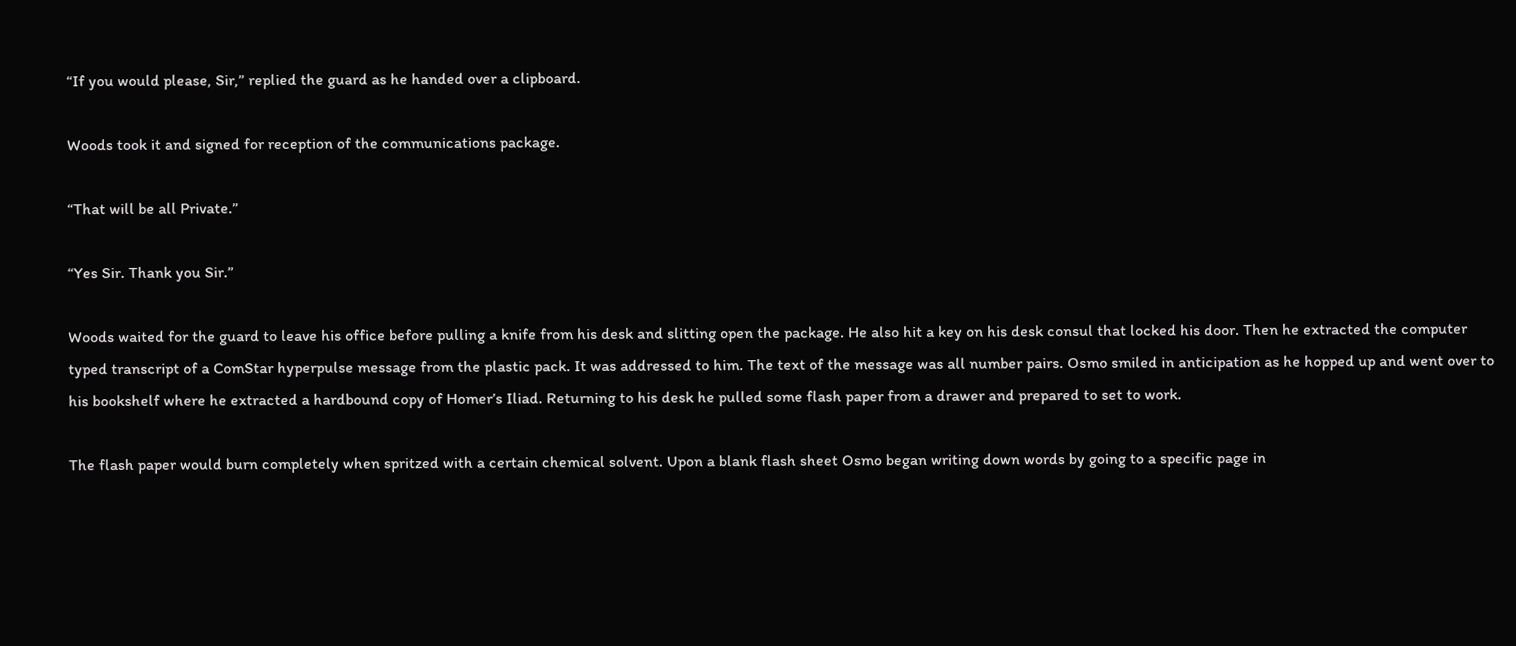“If you would please, Sir,” replied the guard as he handed over a clipboard.

Woods took it and signed for reception of the communications package.

“That will be all Private.”

“Yes Sir. Thank you Sir.”

Woods waited for the guard to leave his office before pulling a knife from his desk and slitting open the package. He also hit a key on his desk consul that locked his door. Then he extracted the computer typed transcript of a ComStar hyperpulse message from the plastic pack. It was addressed to him. The text of the message was all number pairs. Osmo smiled in anticipation as he hopped up and went over to his bookshelf where he extracted a hardbound copy of Homer’s Iliad. Returning to his desk he pulled some flash paper from a drawer and prepared to set to work.

The flash paper would burn completely when spritzed with a certain chemical solvent. Upon a blank flash sheet Osmo began writing down words by going to a specific page in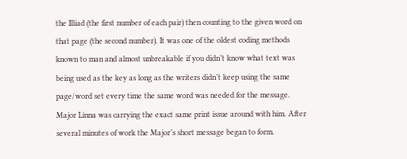the Illiad (the first number of each pair) then counting to the given word on that page (the second number). It was one of the oldest coding methods known to man and almost unbreakable if you didn’t know what text was being used as the key as long as the writers didn’t keep using the same page/word set every time the same word was needed for the message. Major Linna was carrying the exact same print issue around with him. After several minutes of work the Major’s short message began to form.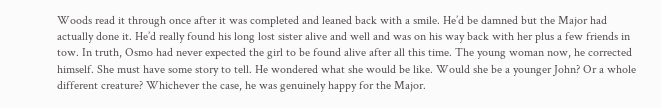Woods read it through once after it was completed and leaned back with a smile. He’d be damned but the Major had actually done it. He’d really found his long lost sister alive and well and was on his way back with her plus a few friends in tow. In truth, Osmo had never expected the girl to be found alive after all this time. The young woman now, he corrected himself. She must have some story to tell. He wondered what she would be like. Would she be a younger John? Or a whole different creature? Whichever the case, he was genuinely happy for the Major.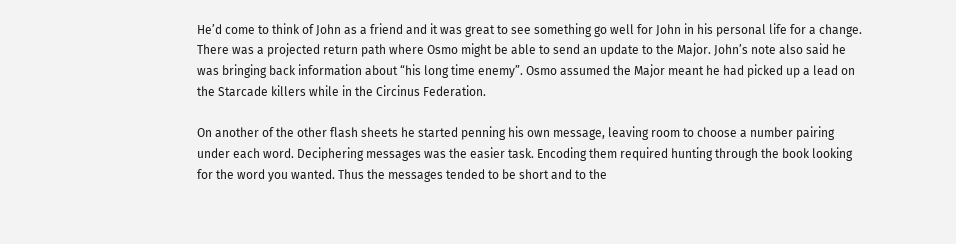He’d come to think of John as a friend and it was great to see something go well for John in his personal life for a change. There was a projected return path where Osmo might be able to send an update to the Major. John’s note also said he was bringing back information about “his long time enemy”. Osmo assumed the Major meant he had picked up a lead on the Starcade killers while in the Circinus Federation.

On another of the other flash sheets he started penning his own message, leaving room to choose a number pairing under each word. Deciphering messages was the easier task. Encoding them required hunting through the book looking for the word you wanted. Thus the messages tended to be short and to the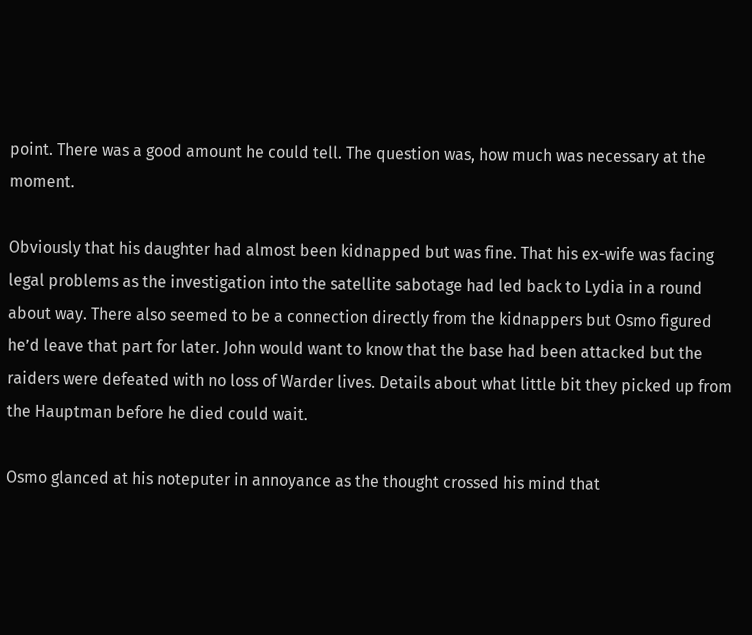point. There was a good amount he could tell. The question was, how much was necessary at the moment.

Obviously that his daughter had almost been kidnapped but was fine. That his ex-wife was facing legal problems as the investigation into the satellite sabotage had led back to Lydia in a round about way. There also seemed to be a connection directly from the kidnappers but Osmo figured he’d leave that part for later. John would want to know that the base had been attacked but the raiders were defeated with no loss of Warder lives. Details about what little bit they picked up from the Hauptman before he died could wait.

Osmo glanced at his noteputer in annoyance as the thought crossed his mind that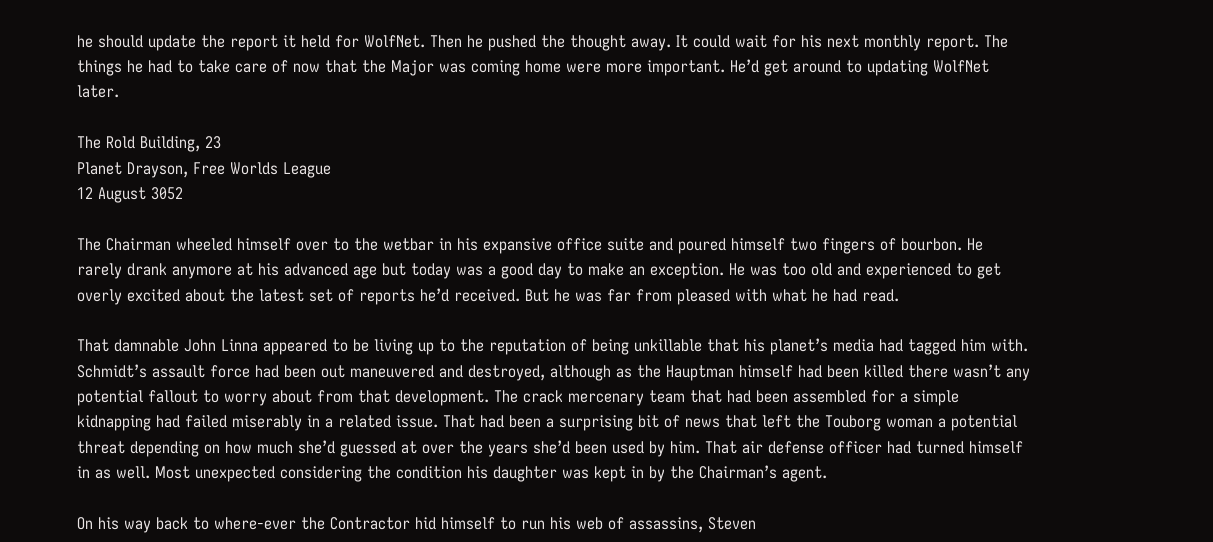he should update the report it held for WolfNet. Then he pushed the thought away. It could wait for his next monthly report. The things he had to take care of now that the Major was coming home were more important. He’d get around to updating WolfNet later.

The Rold Building, 23
Planet Drayson, Free Worlds League
12 August 3052

The Chairman wheeled himself over to the wetbar in his expansive office suite and poured himself two fingers of bourbon. He rarely drank anymore at his advanced age but today was a good day to make an exception. He was too old and experienced to get overly excited about the latest set of reports he’d received. But he was far from pleased with what he had read.

That damnable John Linna appeared to be living up to the reputation of being unkillable that his planet’s media had tagged him with. Schmidt’s assault force had been out maneuvered and destroyed, although as the Hauptman himself had been killed there wasn’t any potential fallout to worry about from that development. The crack mercenary team that had been assembled for a simple kidnapping had failed miserably in a related issue. That had been a surprising bit of news that left the Touborg woman a potential threat depending on how much she’d guessed at over the years she’d been used by him. That air defense officer had turned himself in as well. Most unexpected considering the condition his daughter was kept in by the Chairman’s agent.

On his way back to where-ever the Contractor hid himself to run his web of assassins, Steven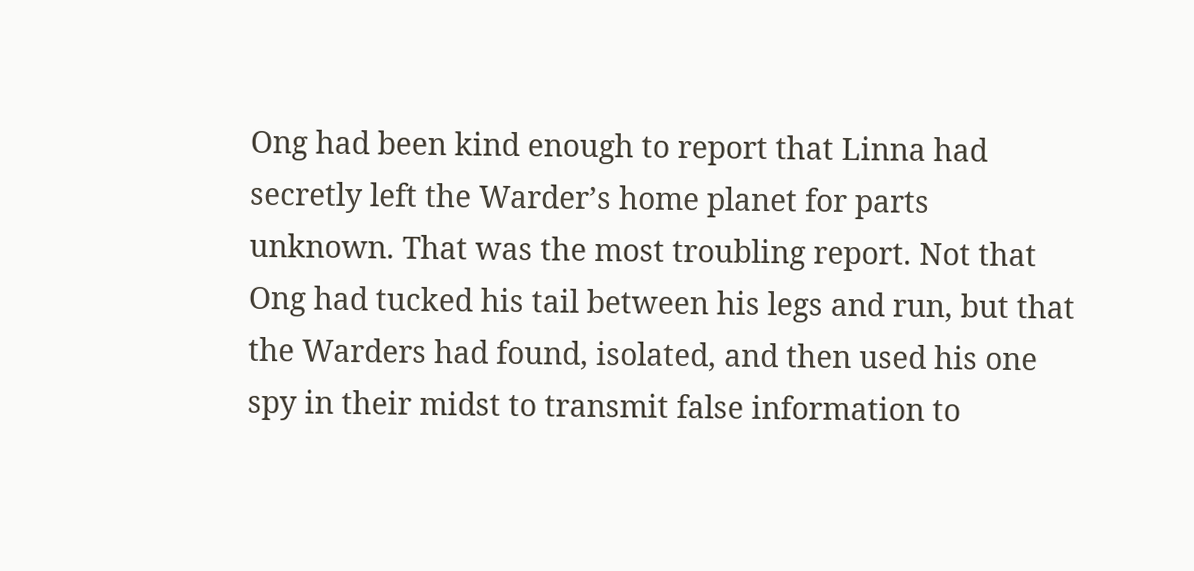Ong had been kind enough to report that Linna had secretly left the Warder’s home planet for parts unknown. That was the most troubling report. Not that Ong had tucked his tail between his legs and run, but that the Warders had found, isolated, and then used his one spy in their midst to transmit false information to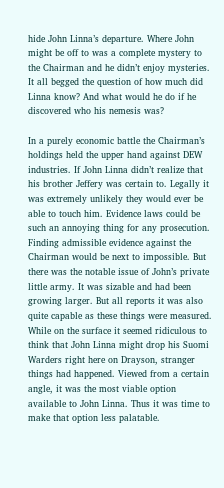hide John Linna’s departure. Where John might be off to was a complete mystery to the Chairman and he didn’t enjoy mysteries. It all begged the question of how much did Linna know? And what would he do if he discovered who his nemesis was?

In a purely economic battle the Chairman’s holdings held the upper hand against DEW industries. If John Linna didn’t realize that his brother Jeffery was certain to. Legally it was extremely unlikely they would ever be able to touch him. Evidence laws could be such an annoying thing for any prosecution. Finding admissible evidence against the Chairman would be next to impossible. But there was the notable issue of John’s private little army. It was sizable and had been growing larger. But all reports it was also quite capable as these things were measured. While on the surface it seemed ridiculous to think that John Linna might drop his Suomi Warders right here on Drayson, stranger things had happened. Viewed from a certain angle, it was the most viable option available to John Linna. Thus it was time to make that option less palatable.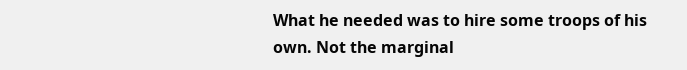What he needed was to hire some troops of his own. Not the marginal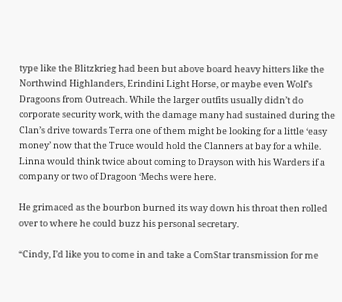type like the Blitzkrieg had been but above board heavy hitters like the Northwind Highlanders, Erindini Light Horse, or maybe even Wolf’s Dragoons from Outreach. While the larger outfits usually didn’t do corporate security work, with the damage many had sustained during the Clan’s drive towards Terra one of them might be looking for a little ‘easy money’ now that the Truce would hold the Clanners at bay for a while. Linna would think twice about coming to Drayson with his Warders if a company or two of Dragoon ‘Mechs were here.

He grimaced as the bourbon burned its way down his throat then rolled over to where he could buzz his personal secretary.

“Cindy, I’d like you to come in and take a ComStar transmission for me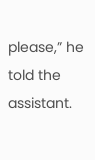please,” he told the assistant.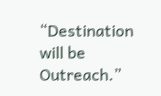“Destination will be Outreach.”